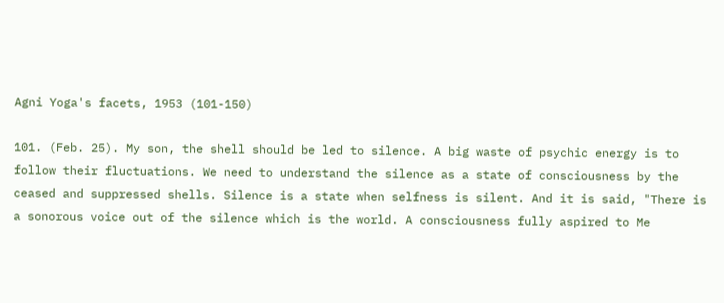Agni Yoga's facets, 1953 (101-150)

101. (Feb. 25). My son, the shell should be led to silence. A big waste of psychic energy is to follow their fluctuations. We need to understand the silence as a state of consciousness by the ceased and suppressed shells. Silence is a state when selfness is silent. And it is said, "There is a sonorous voice out of the silence which is the world. A consciousness fully aspired to Me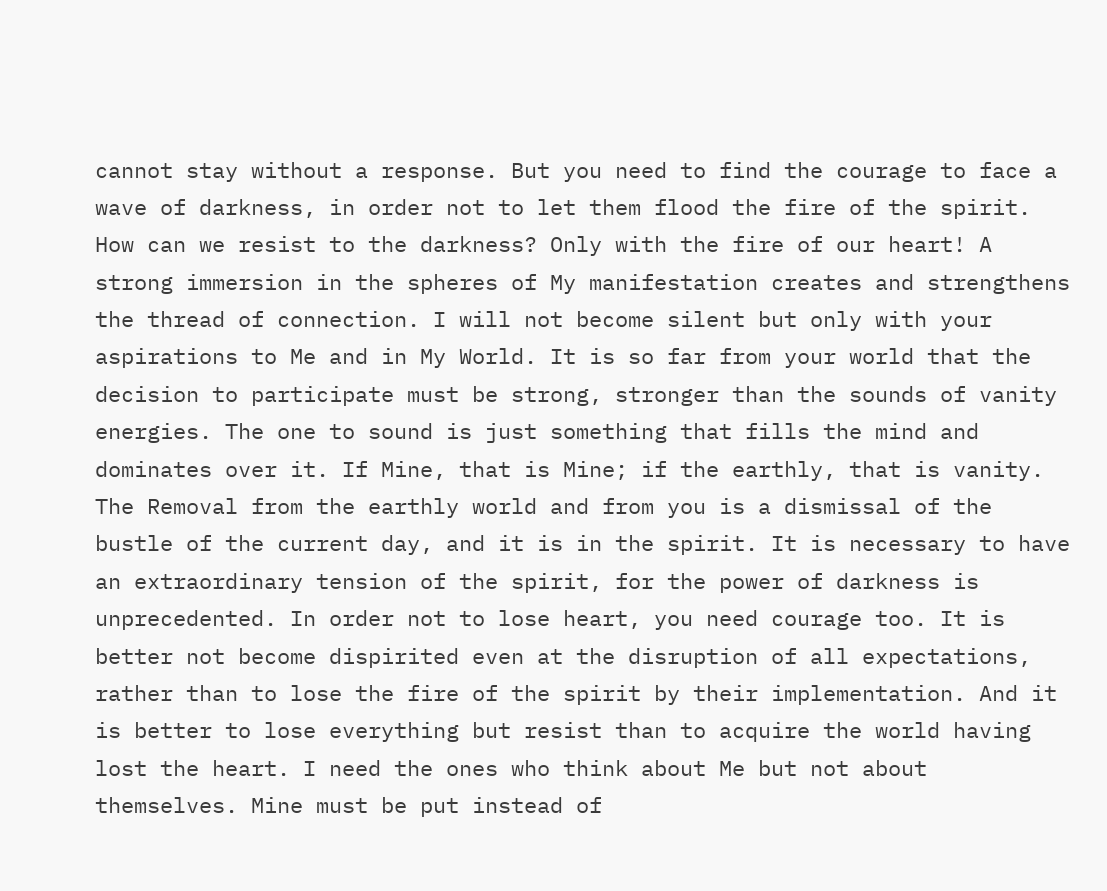cannot stay without a response. But you need to find the courage to face a wave of darkness, in order not to let them flood the fire of the spirit. How can we resist to the darkness? Only with the fire of our heart! A strong immersion in the spheres of My manifestation creates and strengthens the thread of connection. I will not become silent but only with your aspirations to Me and in My World. It is so far from your world that the decision to participate must be strong, stronger than the sounds of vanity energies. The one to sound is just something that fills the mind and dominates over it. If Mine, that is Mine; if the earthly, that is vanity. The Removal from the earthly world and from you is a dismissal of the bustle of the current day, and it is in the spirit. It is necessary to have an extraordinary tension of the spirit, for the power of darkness is unprecedented. In order not to lose heart, you need courage too. It is better not become dispirited even at the disruption of all expectations, rather than to lose the fire of the spirit by their implementation. And it is better to lose everything but resist than to acquire the world having lost the heart. I need the ones who think about Me but not about themselves. Mine must be put instead of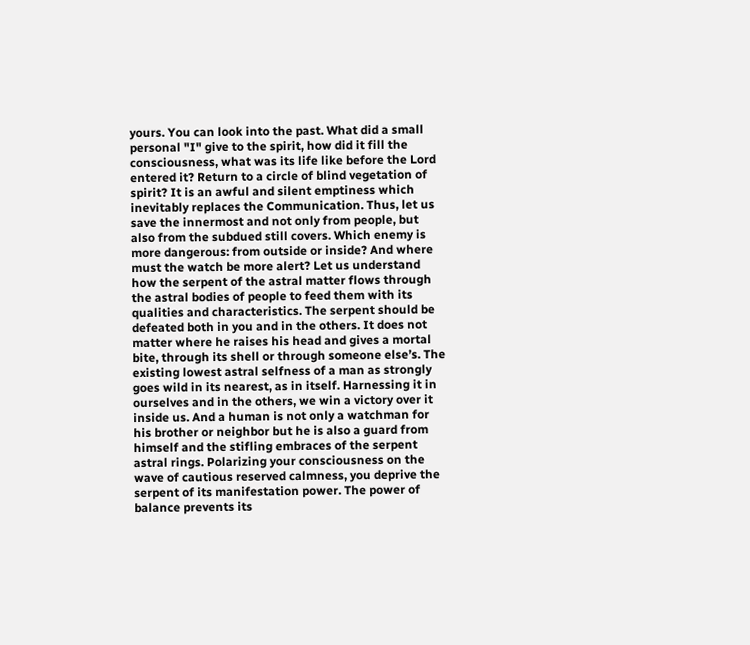yours. You can look into the past. What did a small personal "I" give to the spirit, how did it fill the consciousness, what was its life like before the Lord entered it? Return to a circle of blind vegetation of spirit? It is an awful and silent emptiness which inevitably replaces the Communication. Thus, let us save the innermost and not only from people, but also from the subdued still covers. Which enemy is more dangerous: from outside or inside? And where must the watch be more alert? Let us understand how the serpent of the astral matter flows through the astral bodies of people to feed them with its qualities and characteristics. The serpent should be defeated both in you and in the others. It does not matter where he raises his head and gives a mortal bite, through its shell or through someone else’s. The existing lowest astral selfness of a man as strongly goes wild in its nearest, as in itself. Harnessing it in ourselves and in the others, we win a victory over it inside us. And a human is not only a watchman for his brother or neighbor but he is also a guard from himself and the stifling embraces of the serpent astral rings. Polarizing your consciousness on the wave of cautious reserved calmness, you deprive the serpent of its manifestation power. The power of balance prevents its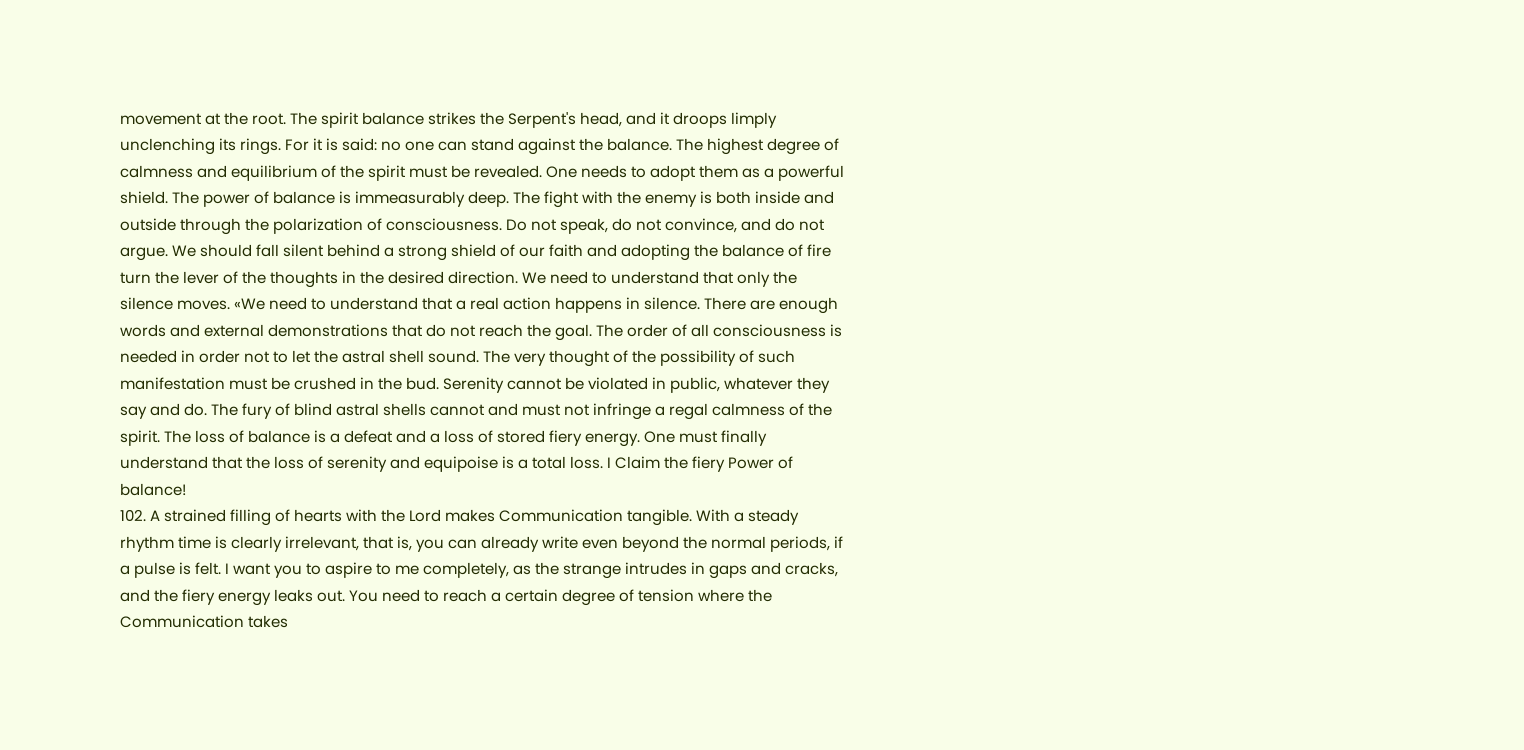movement at the root. The spirit balance strikes the Serpent's head, and it droops limply unclenching its rings. For it is said: no one can stand against the balance. The highest degree of calmness and equilibrium of the spirit must be revealed. One needs to adopt them as a powerful shield. The power of balance is immeasurably deep. The fight with the enemy is both inside and outside through the polarization of consciousness. Do not speak, do not convince, and do not argue. We should fall silent behind a strong shield of our faith and adopting the balance of fire turn the lever of the thoughts in the desired direction. We need to understand that only the silence moves. «We need to understand that a real action happens in silence. There are enough words and external demonstrations that do not reach the goal. The order of all consciousness is needed in order not to let the astral shell sound. The very thought of the possibility of such manifestation must be crushed in the bud. Serenity cannot be violated in public, whatever they say and do. The fury of blind astral shells cannot and must not infringe a regal calmness of the spirit. The loss of balance is a defeat and a loss of stored fiery energy. One must finally understand that the loss of serenity and equipoise is a total loss. I Claim the fiery Power of balance!
102. A strained filling of hearts with the Lord makes Communication tangible. With a steady rhythm time is clearly irrelevant, that is, you can already write even beyond the normal periods, if a pulse is felt. I want you to aspire to me completely, as the strange intrudes in gaps and cracks, and the fiery energy leaks out. You need to reach a certain degree of tension where the Communication takes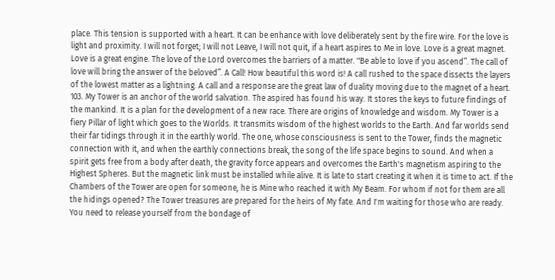place. This tension is supported with a heart. It can be enhance with love deliberately sent by the fire wire. For the love is light and proximity. I will not forget; I will not Leave, I will not quit, if a heart aspires to Me in love. Love is a great magnet. Love is a great engine. The love of the Lord overcomes the barriers of a matter. "Be able to love if you ascend”. The call of love will bring the answer of the beloved”. A Call! How beautiful this word is! A call rushed to the space dissects the layers of the lowest matter as a lightning. A call and a response are the great law of duality moving due to the magnet of a heart.
103. My Tower is an anchor of the world salvation. The aspired has found his way. It stores the keys to future findings of the mankind. It is a plan for the development of a new race. There are origins of knowledge and wisdom. My Tower is a fiery Pillar of light which goes to the Worlds. It transmits wisdom of the highest worlds to the Earth. And far worlds send their far tidings through it in the earthly world. The one, whose consciousness is sent to the Tower, finds the magnetic connection with it, and when the earthly connections break, the song of the life space begins to sound. And when a spirit gets free from a body after death, the gravity force appears and overcomes the Earth's magnetism aspiring to the Highest Spheres. But the magnetic link must be installed while alive. It is late to start creating it when it is time to act. If the Chambers of the Tower are open for someone, he is Mine who reached it with My Beam. For whom if not for them are all the hidings opened? The Tower treasures are prepared for the heirs of My fate. And I'm waiting for those who are ready. You need to release yourself from the bondage of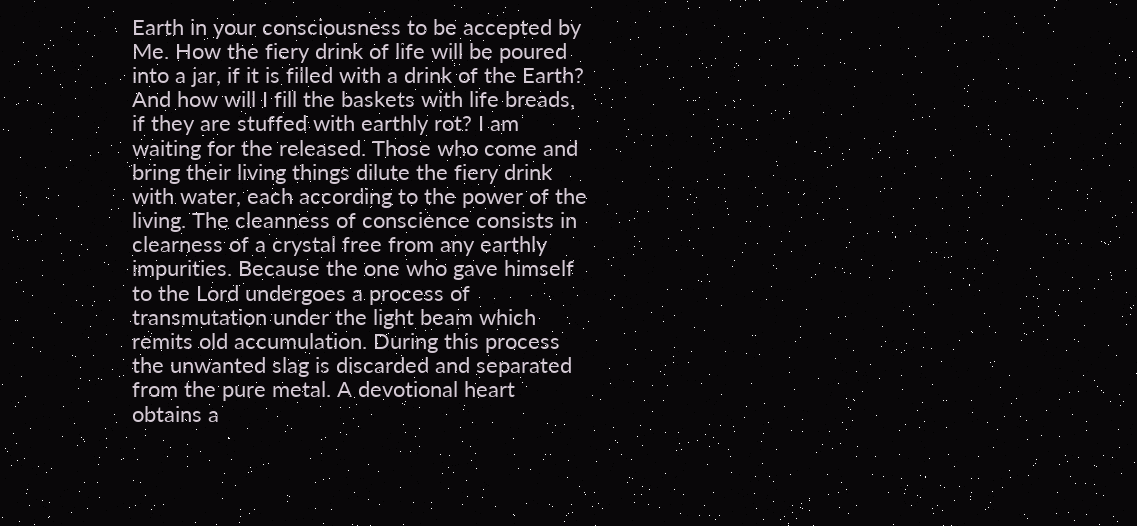Earth in your consciousness to be accepted by Me. How the fiery drink of life will be poured into a jar, if it is filled with a drink of the Earth? And how will I fill the baskets with life breads, if they are stuffed with earthly rot? I am waiting for the released. Those who come and bring their living things dilute the fiery drink with water, each according to the power of the living. The cleanness of conscience consists in clearness of a crystal free from any earthly impurities. Because the one who gave himself to the Lord undergoes a process of transmutation under the light beam which remits old accumulation. During this process the unwanted slag is discarded and separated from the pure metal. A devotional heart obtains a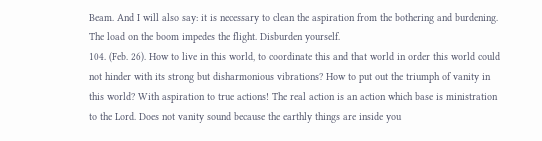Beam. And I will also say: it is necessary to clean the aspiration from the bothering and burdening. The load on the boom impedes the flight. Disburden yourself.
104. (Feb. 26). How to live in this world, to coordinate this and that world in order this world could not hinder with its strong but disharmonious vibrations? How to put out the triumph of vanity in this world? With aspiration to true actions! The real action is an action which base is ministration to the Lord. Does not vanity sound because the earthly things are inside you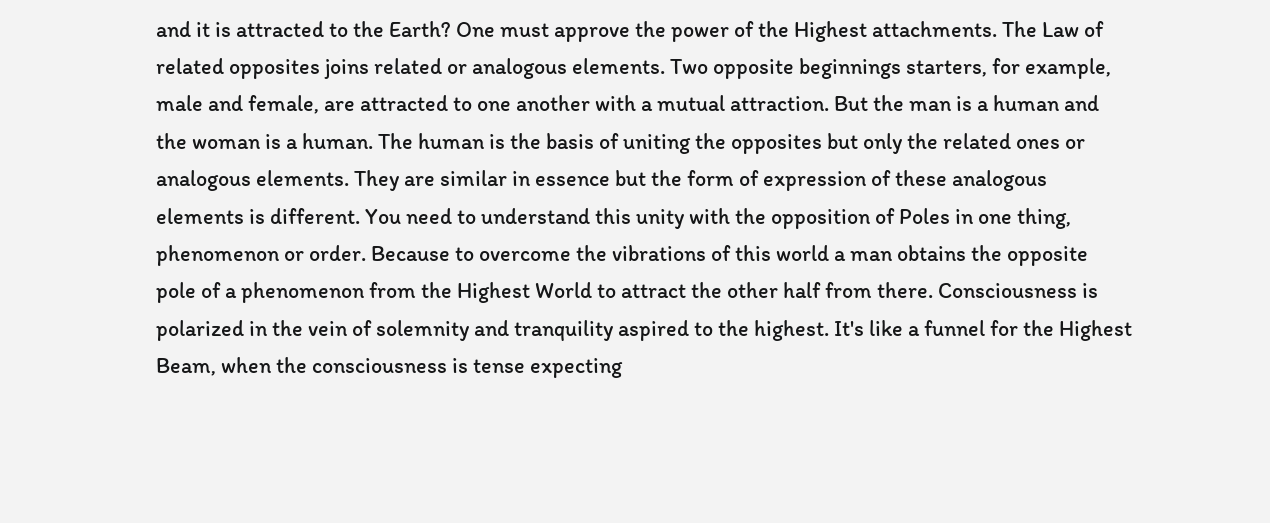and it is attracted to the Earth? One must approve the power of the Highest attachments. The Law of related opposites joins related or analogous elements. Two opposite beginnings starters, for example, male and female, are attracted to one another with a mutual attraction. But the man is a human and the woman is a human. The human is the basis of uniting the opposites but only the related ones or analogous elements. They are similar in essence but the form of expression of these analogous elements is different. You need to understand this unity with the opposition of Poles in one thing, phenomenon or order. Because to overcome the vibrations of this world a man obtains the opposite pole of a phenomenon from the Highest World to attract the other half from there. Consciousness is polarized in the vein of solemnity and tranquility aspired to the highest. It's like a funnel for the Highest Beam, when the consciousness is tense expecting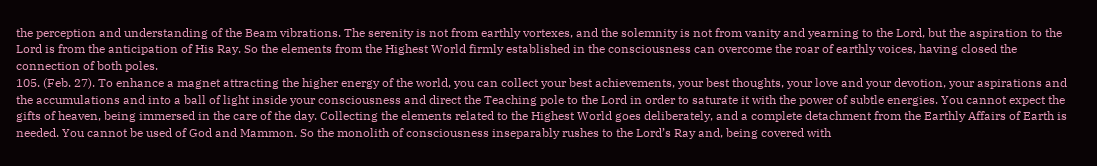the perception and understanding of the Beam vibrations. The serenity is not from earthly vortexes, and the solemnity is not from vanity and yearning to the Lord, but the aspiration to the Lord is from the anticipation of His Ray. So the elements from the Highest World firmly established in the consciousness can overcome the roar of earthly voices, having closed the connection of both poles.
105. (Feb. 27). To enhance a magnet attracting the higher energy of the world, you can collect your best achievements, your best thoughts, your love and your devotion, your aspirations and the accumulations and into a ball of light inside your consciousness and direct the Teaching pole to the Lord in order to saturate it with the power of subtle energies. You cannot expect the gifts of heaven, being immersed in the care of the day. Collecting the elements related to the Highest World goes deliberately, and a complete detachment from the Earthly Affairs of Earth is needed. You cannot be used of God and Mammon. So the monolith of consciousness inseparably rushes to the Lord’s Ray and, being covered with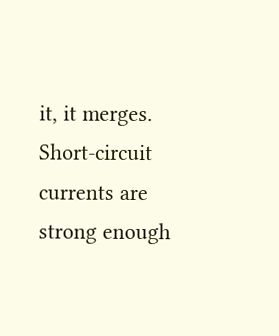it, it merges. Short-circuit currents are strong enough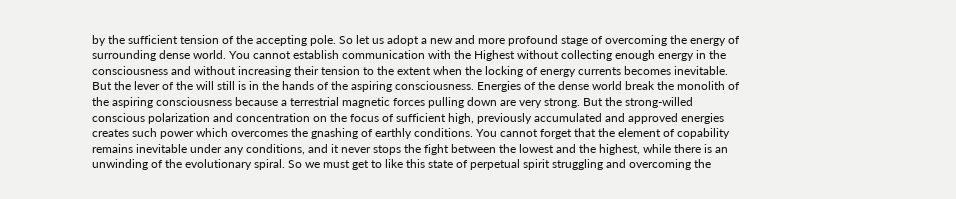by the sufficient tension of the accepting pole. So let us adopt a new and more profound stage of overcoming the energy of surrounding dense world. You cannot establish communication with the Highest without collecting enough energy in the consciousness and without increasing their tension to the extent when the locking of energy currents becomes inevitable. But the lever of the will still is in the hands of the aspiring consciousness. Energies of the dense world break the monolith of the aspiring consciousness because a terrestrial magnetic forces pulling down are very strong. But the strong-willed conscious polarization and concentration on the focus of sufficient high, previously accumulated and approved energies creates such power which overcomes the gnashing of earthly conditions. You cannot forget that the element of copability remains inevitable under any conditions, and it never stops the fight between the lowest and the highest, while there is an unwinding of the evolutionary spiral. So we must get to like this state of perpetual spirit struggling and overcoming the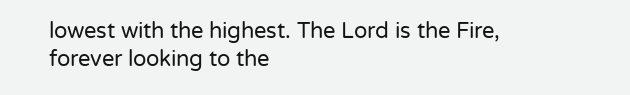lowest with the highest. The Lord is the Fire, forever looking to the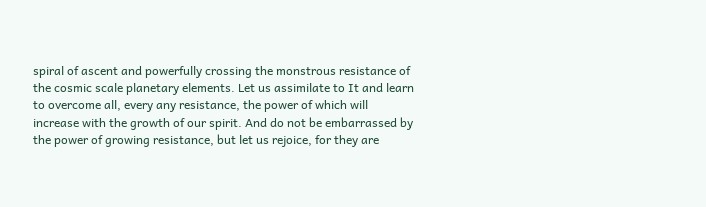spiral of ascent and powerfully crossing the monstrous resistance of the cosmic scale planetary elements. Let us assimilate to It and learn to overcome all, every any resistance, the power of which will increase with the growth of our spirit. And do not be embarrassed by the power of growing resistance, but let us rejoice, for they are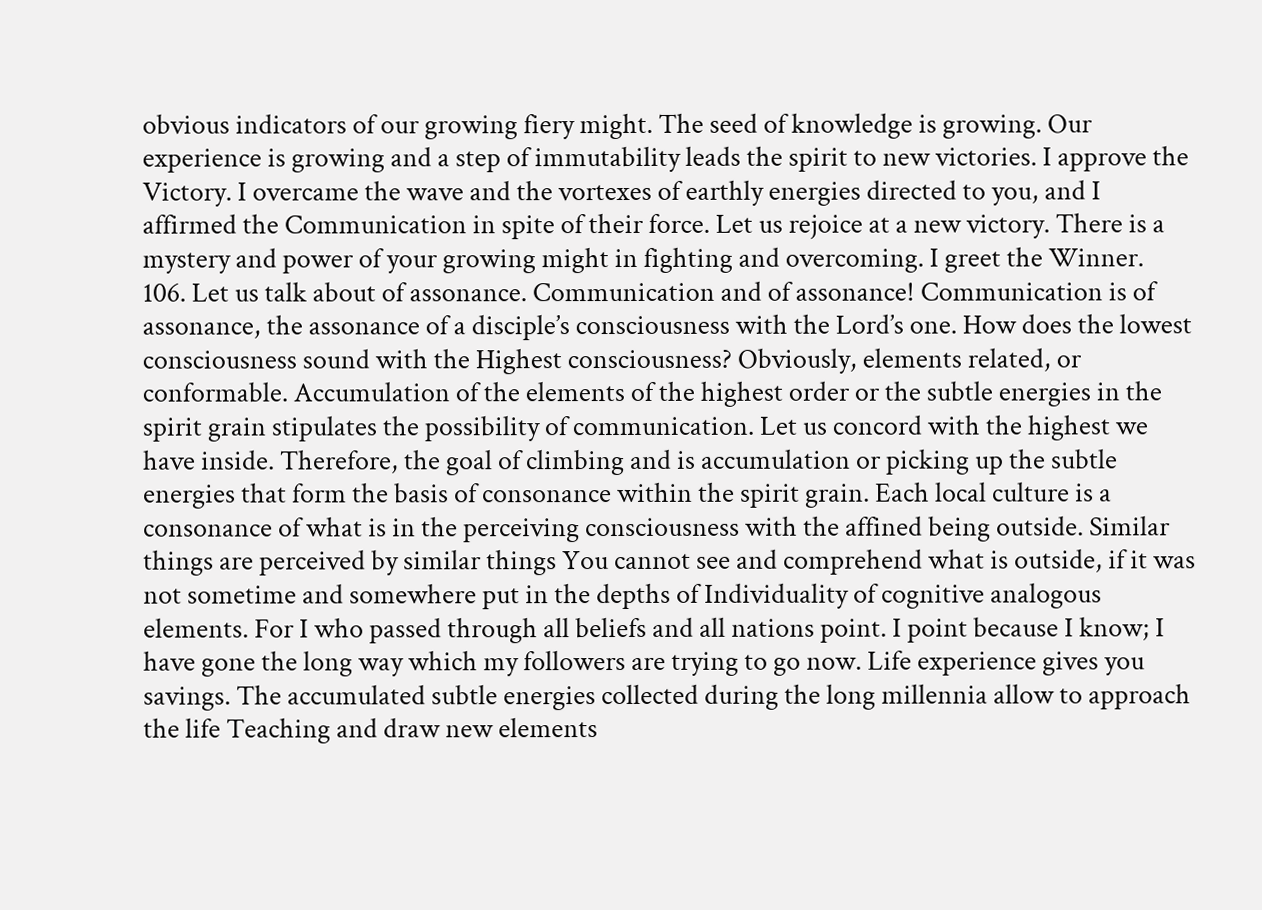obvious indicators of our growing fiery might. The seed of knowledge is growing. Our experience is growing and a step of immutability leads the spirit to new victories. I approve the Victory. I overcame the wave and the vortexes of earthly energies directed to you, and I affirmed the Communication in spite of their force. Let us rejoice at a new victory. There is a mystery and power of your growing might in fighting and overcoming. I greet the Winner.
106. Let us talk about of assonance. Communication and of assonance! Communication is of assonance, the assonance of a disciple’s consciousness with the Lord’s one. How does the lowest consciousness sound with the Highest consciousness? Obviously, elements related, or conformable. Accumulation of the elements of the highest order or the subtle energies in the spirit grain stipulates the possibility of communication. Let us concord with the highest we have inside. Therefore, the goal of climbing and is accumulation or picking up the subtle energies that form the basis of consonance within the spirit grain. Each local culture is a consonance of what is in the perceiving consciousness with the affined being outside. Similar things are perceived by similar things You cannot see and comprehend what is outside, if it was not sometime and somewhere put in the depths of Individuality of cognitive analogous elements. For I who passed through all beliefs and all nations point. I point because I know; I have gone the long way which my followers are trying to go now. Life experience gives you savings. The accumulated subtle energies collected during the long millennia allow to approach the life Teaching and draw new elements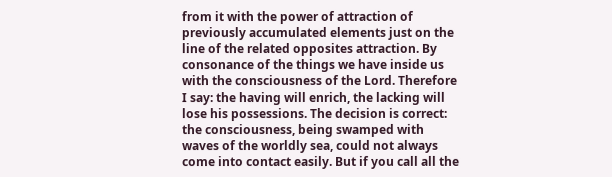from it with the power of attraction of previously accumulated elements just on the line of the related opposites attraction. By consonance of the things we have inside us with the consciousness of the Lord. Therefore I say: the having will enrich, the lacking will lose his possessions. The decision is correct: the consciousness, being swamped with waves of the worldly sea, could not always come into contact easily. But if you call all the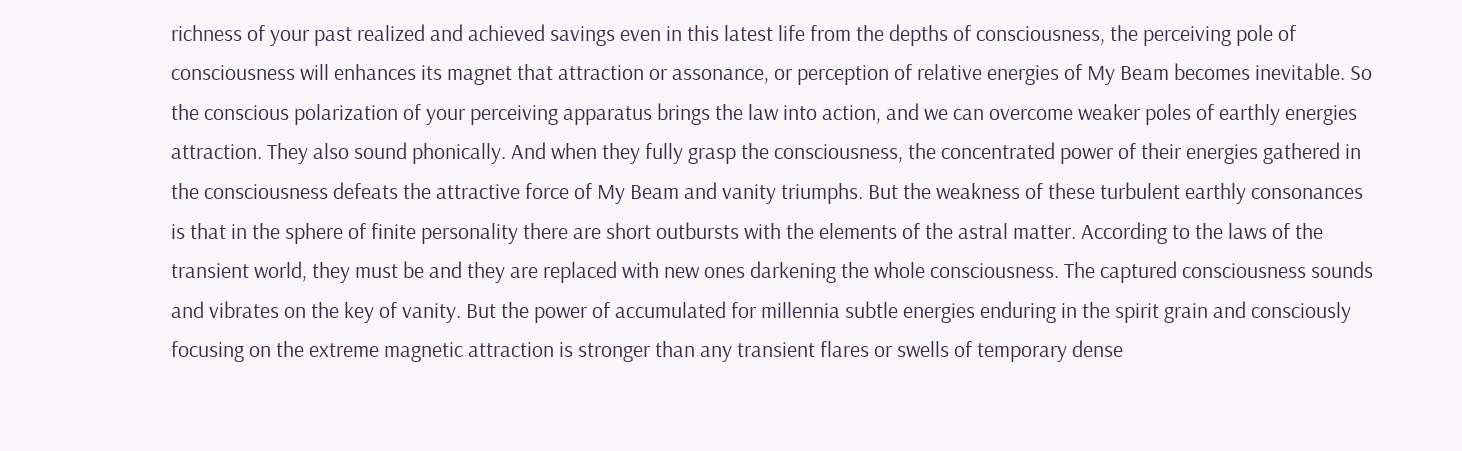richness of your past realized and achieved savings even in this latest life from the depths of consciousness, the perceiving pole of consciousness will enhances its magnet that attraction or assonance, or perception of relative energies of My Beam becomes inevitable. So the conscious polarization of your perceiving apparatus brings the law into action, and we can overcome weaker poles of earthly energies attraction. They also sound phonically. And when they fully grasp the consciousness, the concentrated power of their energies gathered in the consciousness defeats the attractive force of My Beam and vanity triumphs. But the weakness of these turbulent earthly consonances is that in the sphere of finite personality there are short outbursts with the elements of the astral matter. According to the laws of the transient world, they must be and they are replaced with new ones darkening the whole consciousness. The captured consciousness sounds and vibrates on the key of vanity. But the power of accumulated for millennia subtle energies enduring in the spirit grain and consciously focusing on the extreme magnetic attraction is stronger than any transient flares or swells of temporary dense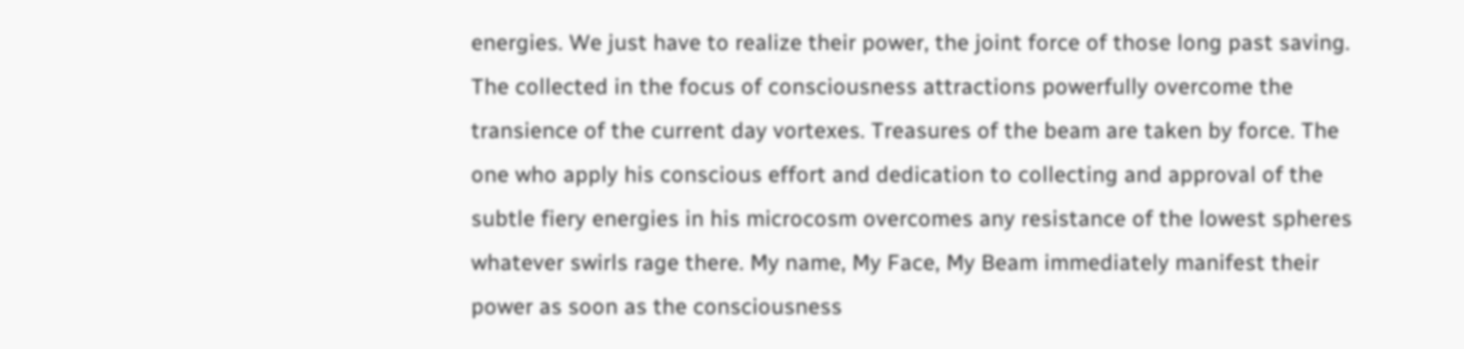energies. We just have to realize their power, the joint force of those long past saving. The collected in the focus of consciousness attractions powerfully overcome the transience of the current day vortexes. Treasures of the beam are taken by force. The one who apply his conscious effort and dedication to collecting and approval of the subtle fiery energies in his microcosm overcomes any resistance of the lowest spheres whatever swirls rage there. My name, My Face, My Beam immediately manifest their power as soon as the consciousness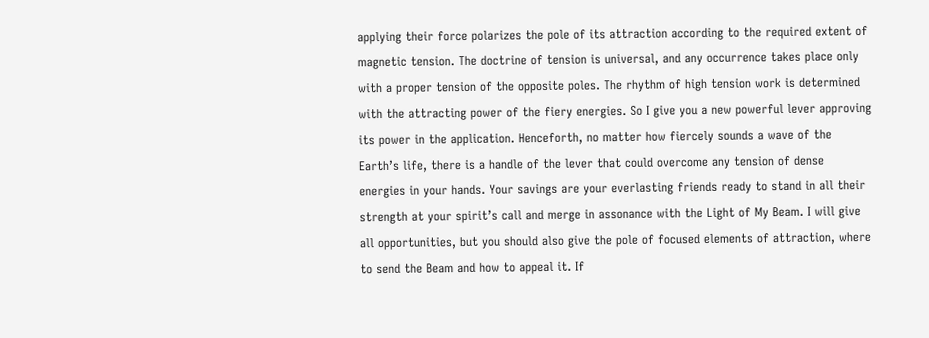applying their force polarizes the pole of its attraction according to the required extent of magnetic tension. The doctrine of tension is universal, and any occurrence takes place only with a proper tension of the opposite poles. The rhythm of high tension work is determined with the attracting power of the fiery energies. So I give you a new powerful lever approving its power in the application. Henceforth, no matter how fiercely sounds a wave of the Earth’s life, there is a handle of the lever that could overcome any tension of dense energies in your hands. Your savings are your everlasting friends ready to stand in all their strength at your spirit’s call and merge in assonance with the Light of My Beam. I will give all opportunities, but you should also give the pole of focused elements of attraction, where to send the Beam and how to appeal it. If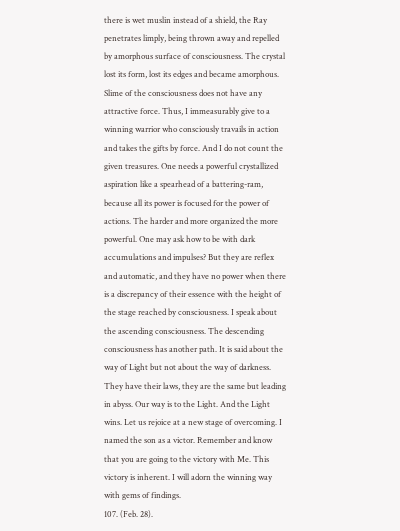there is wet muslin instead of a shield, the Ray penetrates limply, being thrown away and repelled by amorphous surface of consciousness. The crystal lost its form, lost its edges and became amorphous. Slime of the consciousness does not have any attractive force. Thus, I immeasurably give to a winning warrior who consciously travails in action and takes the gifts by force. And I do not count the given treasures. One needs a powerful crystallized aspiration like a spearhead of a battering-ram, because all its power is focused for the power of actions. The harder and more organized the more powerful. One may ask how to be with dark accumulations and impulses? But they are reflex and automatic, and they have no power when there is a discrepancy of their essence with the height of the stage reached by consciousness. I speak about the ascending consciousness. The descending consciousness has another path. It is said about the way of Light but not about the way of darkness. They have their laws, they are the same but leading in abyss. Our way is to the Light. And the Light wins. Let us rejoice at a new stage of overcoming. I named the son as a victor. Remember and know that you are going to the victory with Me. This victory is inherent. I will adorn the winning way with gems of findings.
107. (Feb. 28).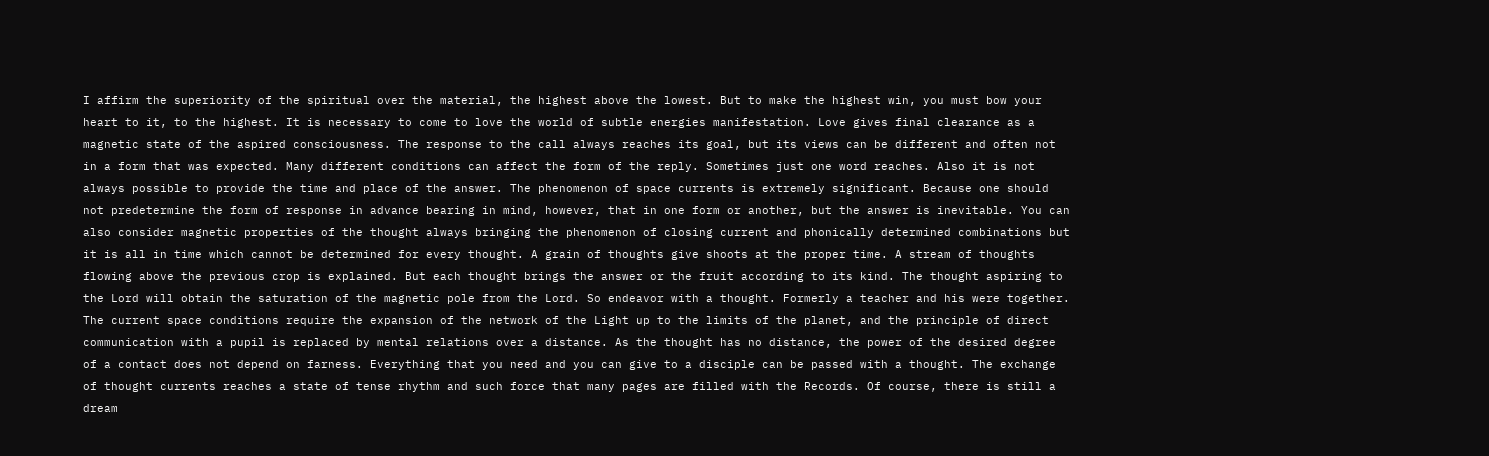I affirm the superiority of the spiritual over the material, the highest above the lowest. But to make the highest win, you must bow your heart to it, to the highest. It is necessary to come to love the world of subtle energies manifestation. Love gives final clearance as a magnetic state of the aspired consciousness. The response to the call always reaches its goal, but its views can be different and often not in a form that was expected. Many different conditions can affect the form of the reply. Sometimes just one word reaches. Also it is not always possible to provide the time and place of the answer. The phenomenon of space currents is extremely significant. Because one should not predetermine the form of response in advance bearing in mind, however, that in one form or another, but the answer is inevitable. You can also consider magnetic properties of the thought always bringing the phenomenon of closing current and phonically determined combinations but it is all in time which cannot be determined for every thought. A grain of thoughts give shoots at the proper time. A stream of thoughts flowing above the previous crop is explained. But each thought brings the answer or the fruit according to its kind. The thought aspiring to the Lord will obtain the saturation of the magnetic pole from the Lord. So endeavor with a thought. Formerly a teacher and his were together. The current space conditions require the expansion of the network of the Light up to the limits of the planet, and the principle of direct communication with a pupil is replaced by mental relations over a distance. As the thought has no distance, the power of the desired degree of a contact does not depend on farness. Everything that you need and you can give to a disciple can be passed with a thought. The exchange of thought currents reaches a state of tense rhythm and such force that many pages are filled with the Records. Of course, there is still a dream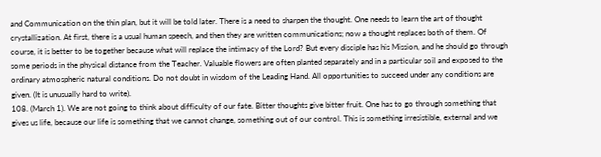and Communication on the thin plan, but it will be told later. There is a need to sharpen the thought. One needs to learn the art of thought crystallization. At first, there is a usual human speech, and then they are written communications; now a thought replaces both of them. Of course, it is better to be together because what will replace the intimacy of the Lord? But every disciple has his Mission, and he should go through some periods in the physical distance from the Teacher. Valuable flowers are often planted separately and in a particular soil and exposed to the ordinary atmospheric natural conditions. Do not doubt in wisdom of the Leading Hand. All opportunities to succeed under any conditions are given. (It is unusually hard to write).
108. (March 1). We are not going to think about difficulty of our fate. Bitter thoughts give bitter fruit. One has to go through something that gives us life, because our life is something that we cannot change, something out of our control. This is something irresistible, external and we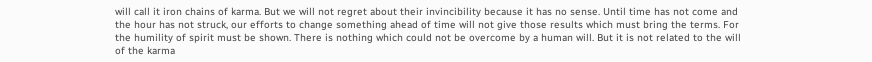will call it iron chains of karma. But we will not regret about their invincibility because it has no sense. Until time has not come and the hour has not struck, our efforts to change something ahead of time will not give those results which must bring the terms. For the humility of spirit must be shown. There is nothing which could not be overcome by a human will. But it is not related to the will of the karma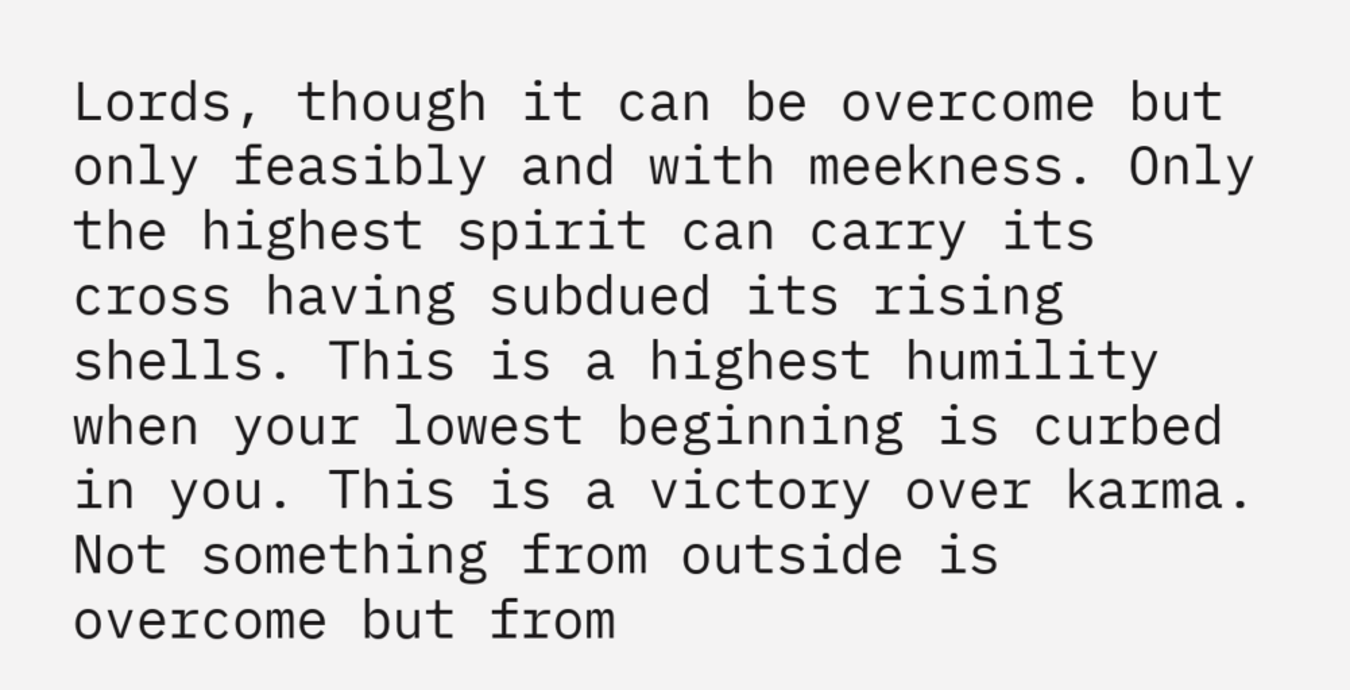Lords, though it can be overcome but only feasibly and with meekness. Only the highest spirit can carry its cross having subdued its rising shells. This is a highest humility when your lowest beginning is curbed in you. This is a victory over karma. Not something from outside is overcome but from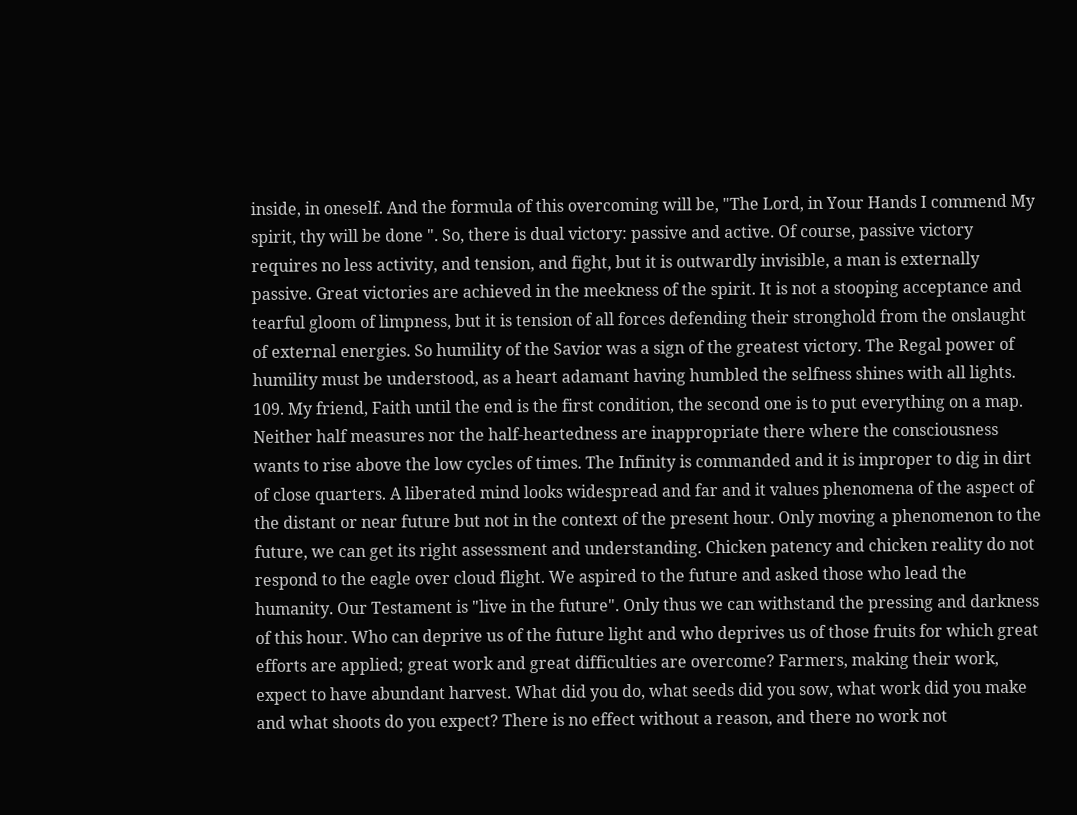inside, in oneself. And the formula of this overcoming will be, "The Lord, in Your Hands I commend My spirit, thy will be done ". So, there is dual victory: passive and active. Of course, passive victory requires no less activity, and tension, and fight, but it is outwardly invisible, a man is externally passive. Great victories are achieved in the meekness of the spirit. It is not a stooping acceptance and tearful gloom of limpness, but it is tension of all forces defending their stronghold from the onslaught of external energies. So humility of the Savior was a sign of the greatest victory. The Regal power of humility must be understood, as a heart adamant having humbled the selfness shines with all lights.
109. My friend, Faith until the end is the first condition, the second one is to put everything on a map. Neither half measures nor the half-heartedness are inappropriate there where the consciousness wants to rise above the low cycles of times. The Infinity is commanded and it is improper to dig in dirt of close quarters. A liberated mind looks widespread and far and it values phenomena of the aspect of the distant or near future but not in the context of the present hour. Only moving a phenomenon to the future, we can get its right assessment and understanding. Chicken patency and chicken reality do not respond to the eagle over cloud flight. We aspired to the future and asked those who lead the humanity. Our Testament is "live in the future". Only thus we can withstand the pressing and darkness of this hour. Who can deprive us of the future light and who deprives us of those fruits for which great efforts are applied; great work and great difficulties are overcome? Farmers, making their work, expect to have abundant harvest. What did you do, what seeds did you sow, what work did you make and what shoots do you expect? There is no effect without a reason, and there no work not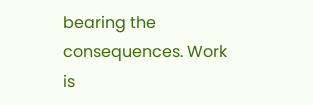bearing the consequences. Work is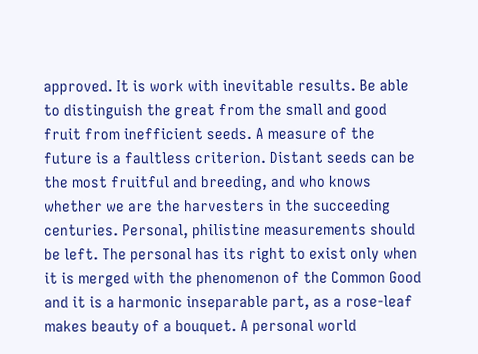approved. It is work with inevitable results. Be able to distinguish the great from the small and good fruit from inefficient seeds. A measure of the future is a faultless criterion. Distant seeds can be the most fruitful and breeding, and who knows whether we are the harvesters in the succeeding centuries. Personal, philistine measurements should be left. The personal has its right to exist only when it is merged with the phenomenon of the Common Good and it is a harmonic inseparable part, as a rose-leaf makes beauty of a bouquet. A personal world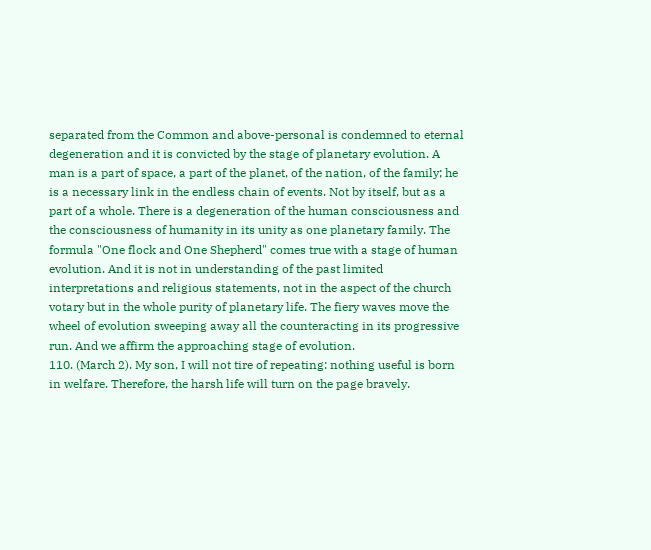separated from the Common and above-personal is condemned to eternal degeneration and it is convicted by the stage of planetary evolution. A man is a part of space, a part of the planet, of the nation, of the family; he is a necessary link in the endless chain of events. Not by itself, but as a part of a whole. There is a degeneration of the human consciousness and the consciousness of humanity in its unity as one planetary family. The formula "One flock and One Shepherd" comes true with a stage of human evolution. And it is not in understanding of the past limited interpretations and religious statements, not in the aspect of the church votary but in the whole purity of planetary life. The fiery waves move the wheel of evolution sweeping away all the counteracting in its progressive run. And we affirm the approaching stage of evolution.
110. (March 2). My son, I will not tire of repeating: nothing useful is born in welfare. Therefore, the harsh life will turn on the page bravely.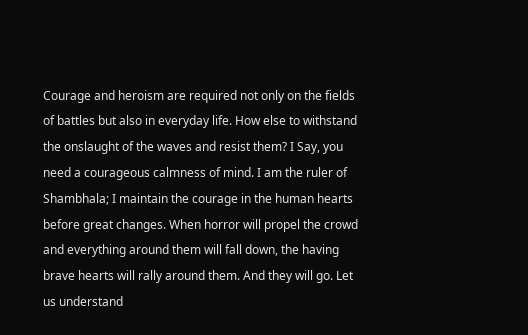Courage and heroism are required not only on the fields of battles but also in everyday life. How else to withstand the onslaught of the waves and resist them? I Say, you need a courageous calmness of mind. I am the ruler of Shambhala; I maintain the courage in the human hearts before great changes. When horror will propel the crowd and everything around them will fall down, the having brave hearts will rally around them. And they will go. Let us understand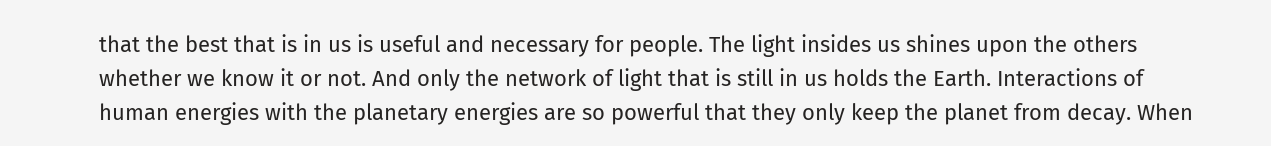that the best that is in us is useful and necessary for people. The light insides us shines upon the others whether we know it or not. And only the network of light that is still in us holds the Earth. Interactions of human energies with the planetary energies are so powerful that they only keep the planet from decay. When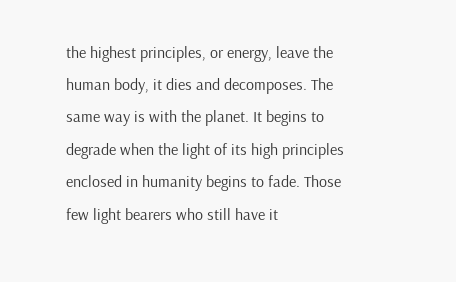the highest principles, or energy, leave the human body, it dies and decomposes. The same way is with the planet. It begins to degrade when the light of its high principles enclosed in humanity begins to fade. Those few light bearers who still have it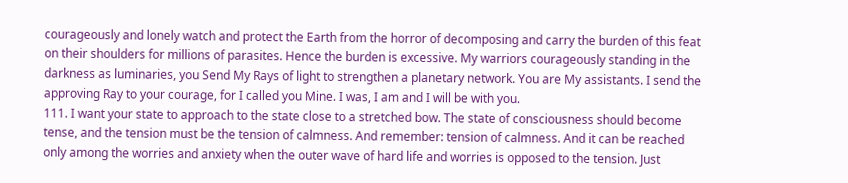courageously and lonely watch and protect the Earth from the horror of decomposing and carry the burden of this feat on their shoulders for millions of parasites. Hence the burden is excessive. My warriors courageously standing in the darkness as luminaries, you Send My Rays of light to strengthen a planetary network. You are My assistants. I send the approving Ray to your courage, for I called you Mine. I was, I am and I will be with you.
111. I want your state to approach to the state close to a stretched bow. The state of consciousness should become tense, and the tension must be the tension of calmness. And remember: tension of calmness. And it can be reached only among the worries and anxiety when the outer wave of hard life and worries is opposed to the tension. Just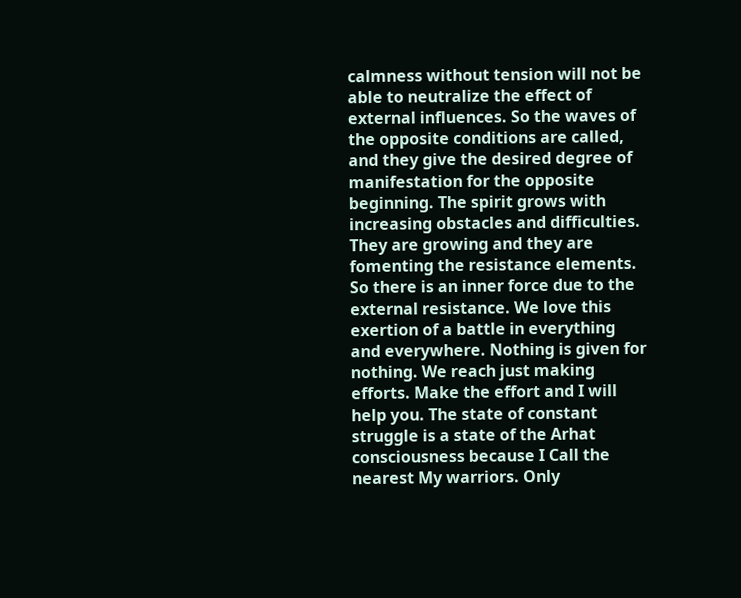calmness without tension will not be able to neutralize the effect of external influences. So the waves of the opposite conditions are called, and they give the desired degree of manifestation for the opposite beginning. The spirit grows with increasing obstacles and difficulties. They are growing and they are fomenting the resistance elements. So there is an inner force due to the external resistance. We love this exertion of a battle in everything and everywhere. Nothing is given for nothing. We reach just making efforts. Make the effort and I will help you. The state of constant struggle is a state of the Arhat consciousness because I Call the nearest My warriors. Only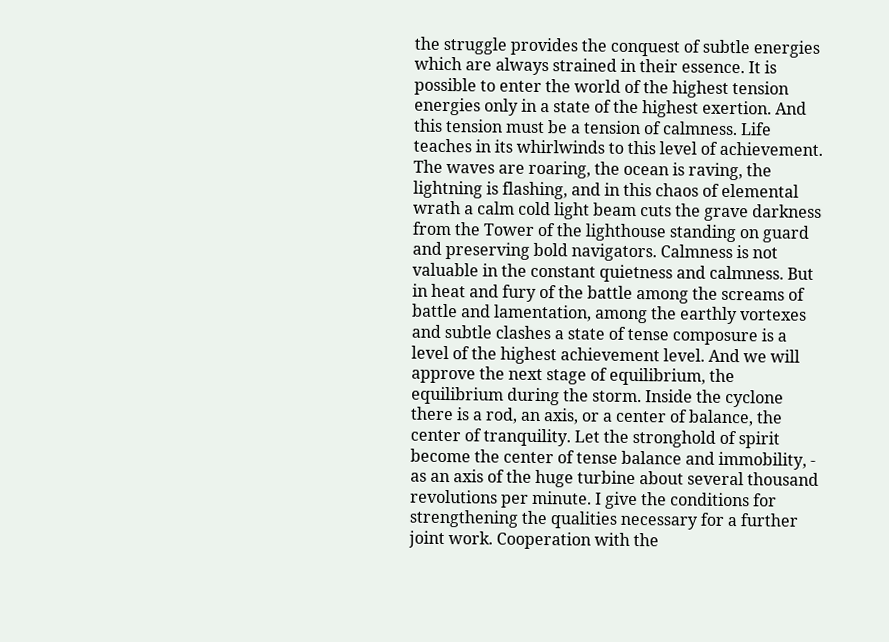the struggle provides the conquest of subtle energies which are always strained in their essence. It is possible to enter the world of the highest tension energies only in a state of the highest exertion. And this tension must be a tension of calmness. Life teaches in its whirlwinds to this level of achievement. The waves are roaring, the ocean is raving, the lightning is flashing, and in this chaos of elemental wrath a calm cold light beam cuts the grave darkness from the Tower of the lighthouse standing on guard and preserving bold navigators. Calmness is not valuable in the constant quietness and calmness. But in heat and fury of the battle among the screams of battle and lamentation, among the earthly vortexes and subtle clashes a state of tense composure is a level of the highest achievement level. And we will approve the next stage of equilibrium, the equilibrium during the storm. Inside the cyclone there is a rod, an axis, or a center of balance, the center of tranquility. Let the stronghold of spirit become the center of tense balance and immobility, - as an axis of the huge turbine about several thousand revolutions per minute. I give the conditions for strengthening the qualities necessary for a further joint work. Cooperation with the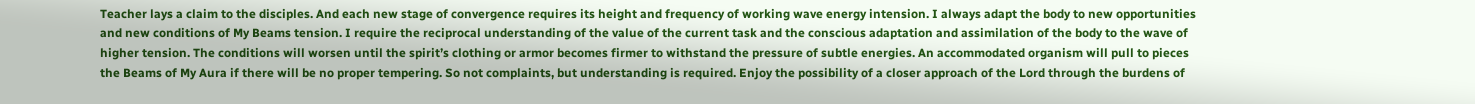Teacher lays a claim to the disciples. And each new stage of convergence requires its height and frequency of working wave energy intension. I always adapt the body to new opportunities and new conditions of My Beams tension. I require the reciprocal understanding of the value of the current task and the conscious adaptation and assimilation of the body to the wave of higher tension. The conditions will worsen until the spirit’s clothing or armor becomes firmer to withstand the pressure of subtle energies. An accommodated organism will pull to pieces the Beams of My Aura if there will be no proper tempering. So not complaints, but understanding is required. Enjoy the possibility of a closer approach of the Lord through the burdens of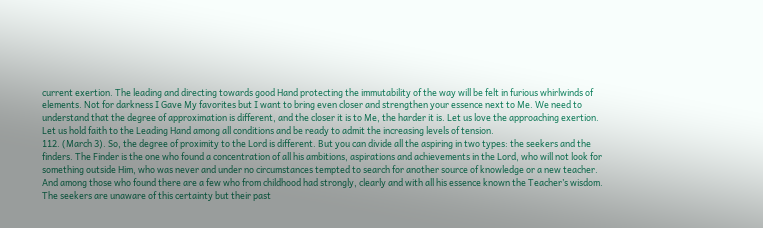current exertion. The leading and directing towards good Hand protecting the immutability of the way will be felt in furious whirlwinds of elements. Not for darkness I Gave My favorites but I want to bring even closer and strengthen your essence next to Me. We need to understand that the degree of approximation is different, and the closer it is to Me, the harder it is. Let us love the approaching exertion. Let us hold faith to the Leading Hand among all conditions and be ready to admit the increasing levels of tension.
112. (March 3). So, the degree of proximity to the Lord is different. But you can divide all the aspiring in two types: the seekers and the finders. The Finder is the one who found a concentration of all his ambitions, aspirations and achievements in the Lord, who will not look for something outside Him, who was never and under no circumstances tempted to search for another source of knowledge or a new teacher. And among those who found there are a few who from childhood had strongly, clearly and with all his essence known the Teacher’s wisdom. The seekers are unaware of this certainty but their past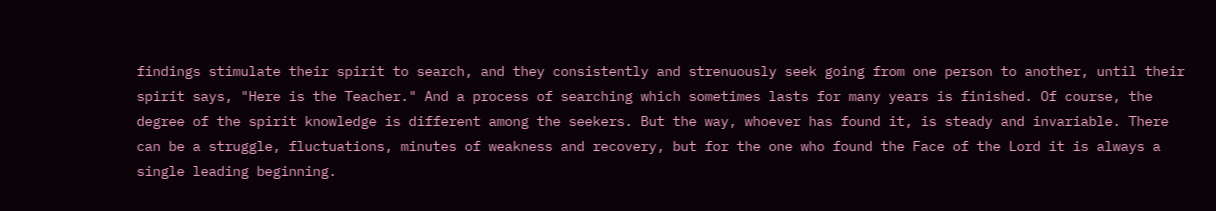findings stimulate their spirit to search, and they consistently and strenuously seek going from one person to another, until their spirit says, "Here is the Teacher." And a process of searching which sometimes lasts for many years is finished. Of course, the degree of the spirit knowledge is different among the seekers. But the way, whoever has found it, is steady and invariable. There can be a struggle, fluctuations, minutes of weakness and recovery, but for the one who found the Face of the Lord it is always a single leading beginning.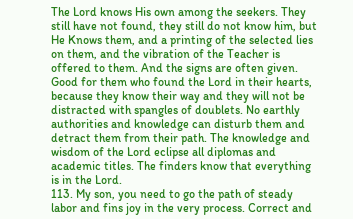The Lord knows His own among the seekers. They still have not found, they still do not know him, but He Knows them, and a printing of the selected lies on them, and the vibration of the Teacher is offered to them. And the signs are often given. Good for them who found the Lord in their hearts, because they know their way and they will not be distracted with spangles of doublets. No earthly authorities and knowledge can disturb them and detract them from their path. The knowledge and wisdom of the Lord eclipse all diplomas and academic titles. The finders know that everything is in the Lord.
113. My son, you need to go the path of steady labor and fins joy in the very process. Correct and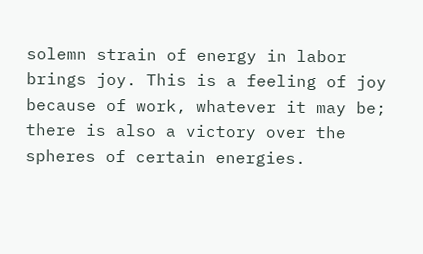solemn strain of energy in labor brings joy. This is a feeling of joy because of work, whatever it may be; there is also a victory over the spheres of certain energies.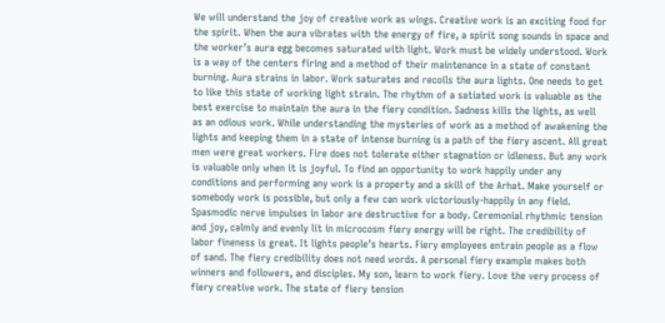We will understand the joy of creative work as wings. Creative work is an exciting food for the spirit. When the aura vibrates with the energy of fire, a spirit song sounds in space and the worker’s aura egg becomes saturated with light. Work must be widely understood. Work is a way of the centers firing and a method of their maintenance in a state of constant burning. Aura strains in labor. Work saturates and recoils the aura lights. One needs to get to like this state of working light strain. The rhythm of a satiated work is valuable as the best exercise to maintain the aura in the fiery condition. Sadness kills the lights, as well as an odious work. While understanding the mysteries of work as a method of awakening the lights and keeping them in a state of intense burning is a path of the fiery ascent. All great men were great workers. Fire does not tolerate either stagnation or idleness. But any work is valuable only when it is joyful. To find an opportunity to work happily under any conditions and performing any work is a property and a skill of the Arhat. Make yourself or somebody work is possible, but only a few can work victoriously-happily in any field. Spasmodic nerve impulses in labor are destructive for a body. Ceremonial rhythmic tension and joy, calmly and evenly lit in microcosm fiery energy will be right. The credibility of labor fineness is great. It lights people’s hearts. Fiery employees entrain people as a flow of sand. The fiery credibility does not need words. A personal fiery example makes both winners and followers, and disciples. My son, learn to work fiery. Love the very process of fiery creative work. The state of fiery tension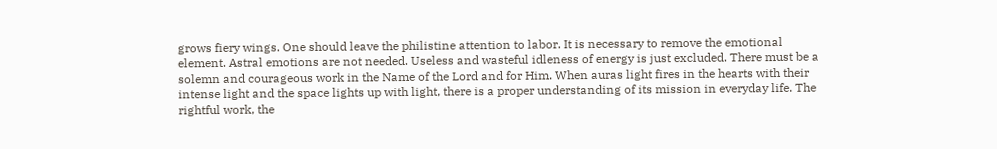grows fiery wings. One should leave the philistine attention to labor. It is necessary to remove the emotional element. Astral emotions are not needed. Useless and wasteful idleness of energy is just excluded. There must be a solemn and courageous work in the Name of the Lord and for Him. When auras light fires in the hearts with their intense light and the space lights up with light, there is a proper understanding of its mission in everyday life. The rightful work, the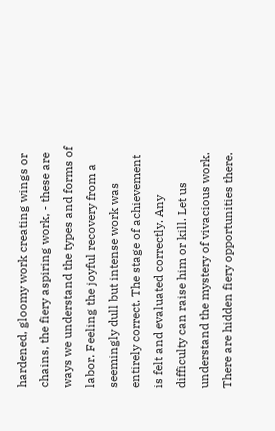hardened, gloomy work creating wings or chains, the fiery aspiring work, - these are ways we understand the types and forms of labor. Feeling the joyful recovery from a seemingly dull but intense work was entirely correct. The stage of achievement is felt and evaluated correctly. Any difficulty can raise him or kill. Let us understand the mystery of vivacious work. There are hidden fiery opportunities there.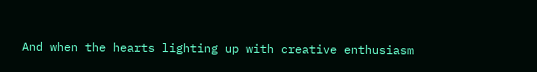And when the hearts lighting up with creative enthusiasm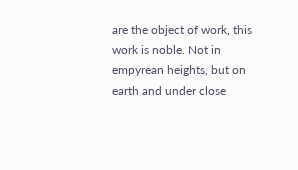are the object of work, this work is noble. Not in empyrean heights, but on earth and under close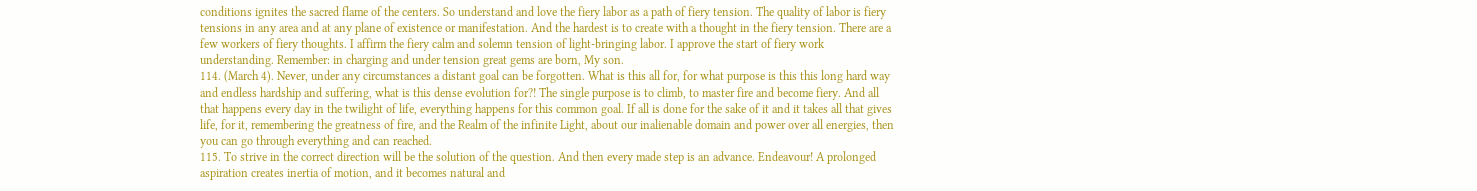conditions ignites the sacred flame of the centers. So understand and love the fiery labor as a path of fiery tension. The quality of labor is fiery tensions in any area and at any plane of existence or manifestation. And the hardest is to create with a thought in the fiery tension. There are a few workers of fiery thoughts. I affirm the fiery calm and solemn tension of light-bringing labor. I approve the start of fiery work understanding. Remember: in charging and under tension great gems are born, My son.
114. (March 4). Never, under any circumstances a distant goal can be forgotten. What is this all for, for what purpose is this this long hard way and endless hardship and suffering, what is this dense evolution for?! The single purpose is to climb, to master fire and become fiery. And all that happens every day in the twilight of life, everything happens for this common goal. If all is done for the sake of it and it takes all that gives life, for it, remembering the greatness of fire, and the Realm of the infinite Light, about our inalienable domain and power over all energies, then you can go through everything and can reached.
115. To strive in the correct direction will be the solution of the question. And then every made step is an advance. Endeavour! A prolonged aspiration creates inertia of motion, and it becomes natural and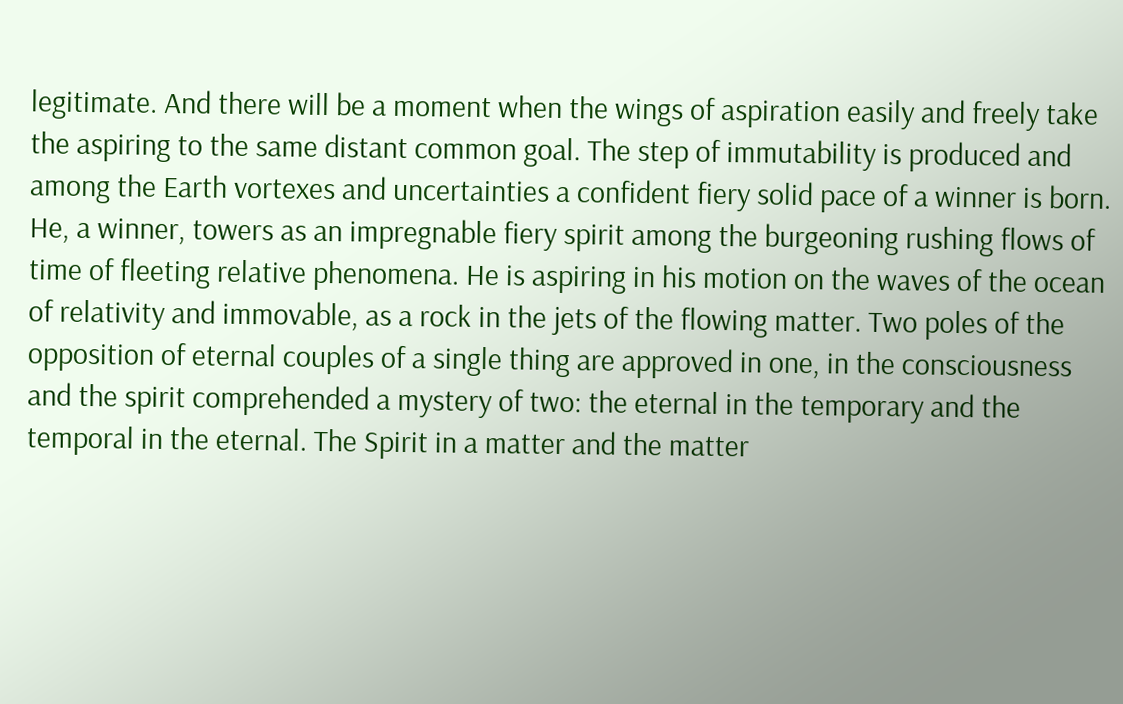legitimate. And there will be a moment when the wings of aspiration easily and freely take the aspiring to the same distant common goal. The step of immutability is produced and among the Earth vortexes and uncertainties a confident fiery solid pace of a winner is born. He, a winner, towers as an impregnable fiery spirit among the burgeoning rushing flows of time of fleeting relative phenomena. He is aspiring in his motion on the waves of the ocean of relativity and immovable, as a rock in the jets of the flowing matter. Two poles of the opposition of eternal couples of a single thing are approved in one, in the consciousness and the spirit comprehended a mystery of two: the eternal in the temporary and the temporal in the eternal. The Spirit in a matter and the matter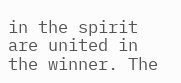in the spirit are united in the winner. The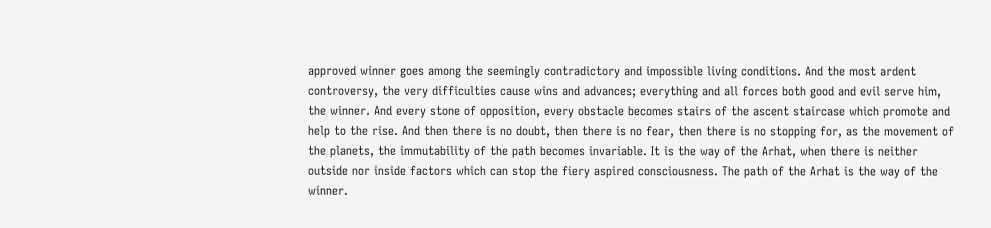approved winner goes among the seemingly contradictory and impossible living conditions. And the most ardent controversy, the very difficulties cause wins and advances; everything and all forces both good and evil serve him, the winner. And every stone of opposition, every obstacle becomes stairs of the ascent staircase which promote and help to the rise. And then there is no doubt, then there is no fear, then there is no stopping for, as the movement of the planets, the immutability of the path becomes invariable. It is the way of the Arhat, when there is neither outside nor inside factors which can stop the fiery aspired consciousness. The path of the Arhat is the way of the winner.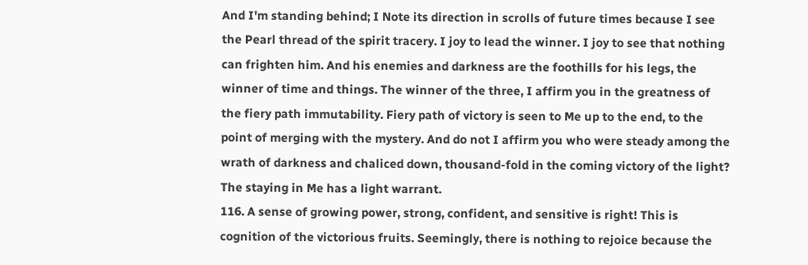And I'm standing behind; I Note its direction in scrolls of future times because I see the Pearl thread of the spirit tracery. I joy to lead the winner. I joy to see that nothing can frighten him. And his enemies and darkness are the foothills for his legs, the winner of time and things. The winner of the three, I affirm you in the greatness of the fiery path immutability. Fiery path of victory is seen to Me up to the end, to the point of merging with the mystery. And do not I affirm you who were steady among the wrath of darkness and chaliced down, thousand-fold in the coming victory of the light? The staying in Me has a light warrant.
116. A sense of growing power, strong, confident, and sensitive is right! This is cognition of the victorious fruits. Seemingly, there is nothing to rejoice because the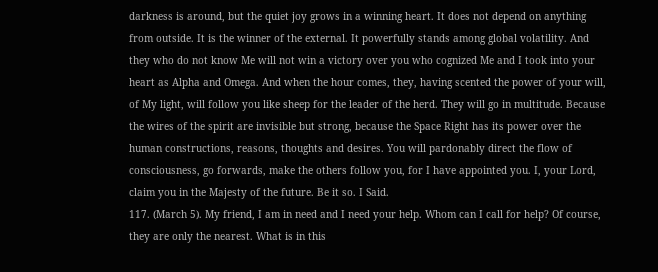darkness is around, but the quiet joy grows in a winning heart. It does not depend on anything from outside. It is the winner of the external. It powerfully stands among global volatility. And they who do not know Me will not win a victory over you who cognized Me and I took into your heart as Alpha and Omega. And when the hour comes, they, having scented the power of your will, of My light, will follow you like sheep for the leader of the herd. They will go in multitude. Because the wires of the spirit are invisible but strong, because the Space Right has its power over the human constructions, reasons, thoughts and desires. You will pardonably direct the flow of consciousness, go forwards, make the others follow you, for I have appointed you. I, your Lord, claim you in the Majesty of the future. Be it so. I Said.
117. (March 5). My friend, I am in need and I need your help. Whom can I call for help? Of course, they are only the nearest. What is in this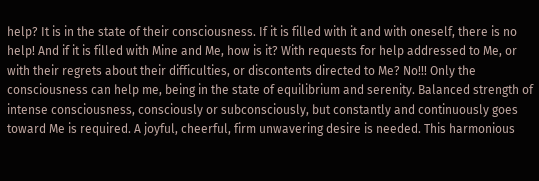help? It is in the state of their consciousness. If it is filled with it and with oneself, there is no help! And if it is filled with Mine and Me, how is it? With requests for help addressed to Me, or with their regrets about their difficulties, or discontents directed to Me? No!!! Only the consciousness can help me, being in the state of equilibrium and serenity. Balanced strength of intense consciousness, consciously or subconsciously, but constantly and continuously goes toward Me is required. A joyful, cheerful, firm unwavering desire is needed. This harmonious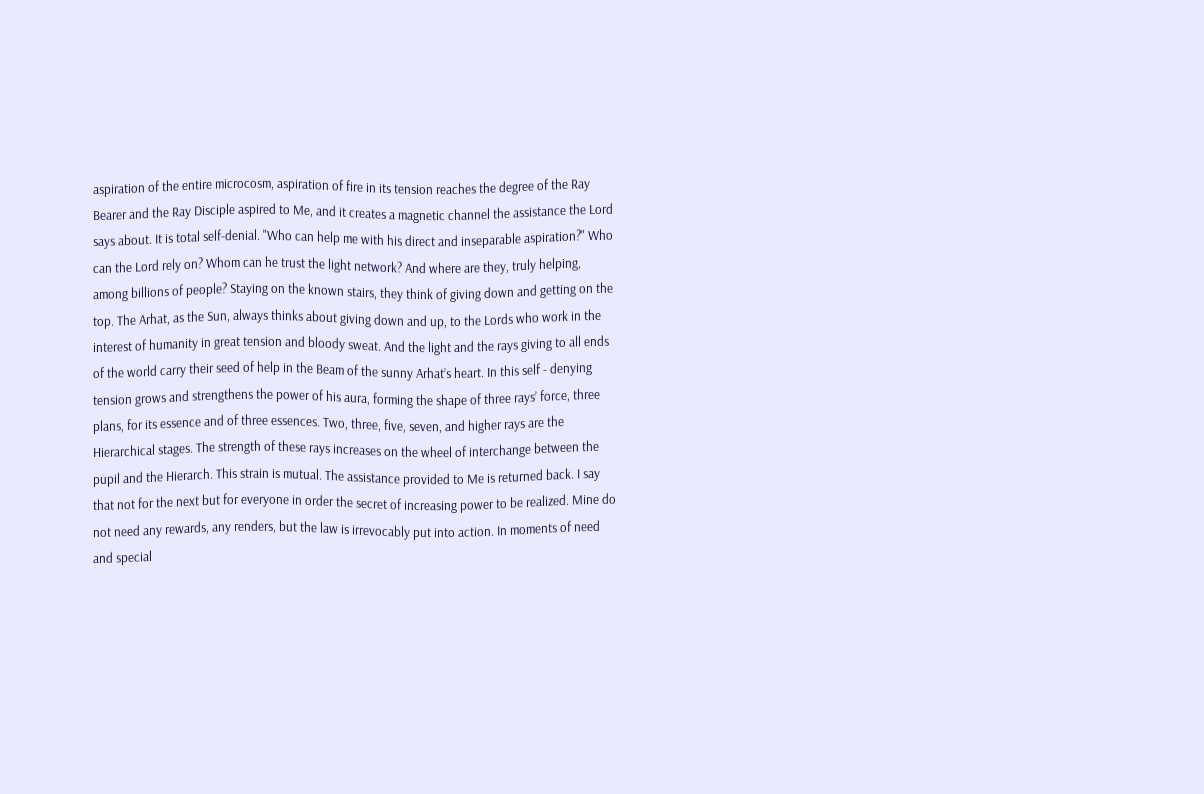aspiration of the entire microcosm, aspiration of fire in its tension reaches the degree of the Ray Bearer and the Ray Disciple aspired to Me, and it creates a magnetic channel the assistance the Lord says about. It is total self-denial. "Who can help me with his direct and inseparable aspiration?" Who can the Lord rely on? Whom can he trust the light network? And where are they, truly helping, among billions of people? Staying on the known stairs, they think of giving down and getting on the top. The Arhat, as the Sun, always thinks about giving down and up, to the Lords who work in the interest of humanity in great tension and bloody sweat. And the light and the rays giving to all ends of the world carry their seed of help in the Beam of the sunny Arhat’s heart. In this self - denying tension grows and strengthens the power of his aura, forming the shape of three rays’ force, three plans, for its essence and of three essences. Two, three, five, seven, and higher rays are the Hierarchical stages. The strength of these rays increases on the wheel of interchange between the pupil and the Hierarch. This strain is mutual. The assistance provided to Me is returned back. I say that not for the next but for everyone in order the secret of increasing power to be realized. Mine do not need any rewards, any renders, but the law is irrevocably put into action. In moments of need and special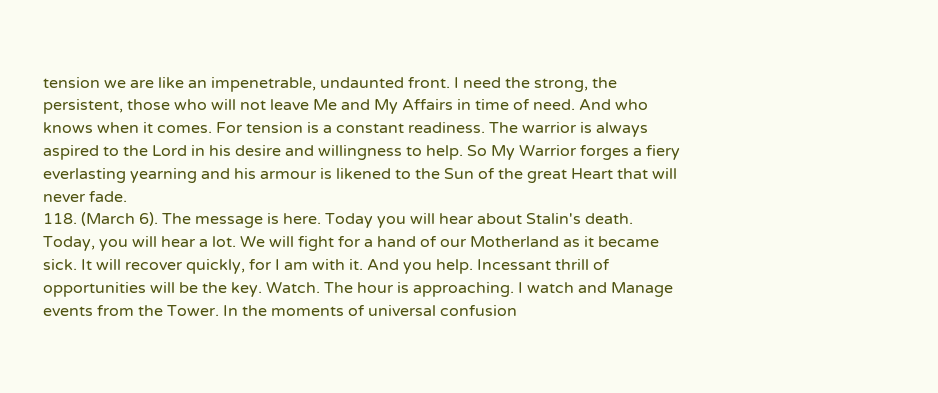tension we are like an impenetrable, undaunted front. I need the strong, the persistent, those who will not leave Me and My Affairs in time of need. And who knows when it comes. For tension is a constant readiness. The warrior is always aspired to the Lord in his desire and willingness to help. So My Warrior forges a fiery everlasting yearning and his armour is likened to the Sun of the great Heart that will never fade.
118. (March 6). The message is here. Today you will hear about Stalin's death. Today, you will hear a lot. We will fight for a hand of our Motherland as it became sick. It will recover quickly, for I am with it. And you help. Incessant thrill of opportunities will be the key. Watch. The hour is approaching. I watch and Manage events from the Tower. In the moments of universal confusion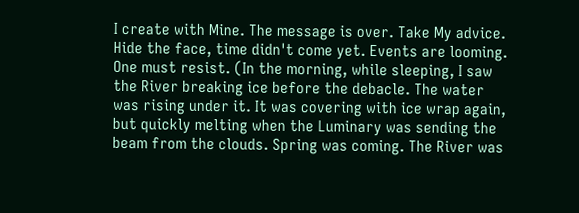I create with Mine. The message is over. Take My advice. Hide the face, time didn't come yet. Events are looming. One must resist. (In the morning, while sleeping, I saw the River breaking ice before the debacle. The water was rising under it. It was covering with ice wrap again, but quickly melting when the Luminary was sending the beam from the clouds. Spring was coming. The River was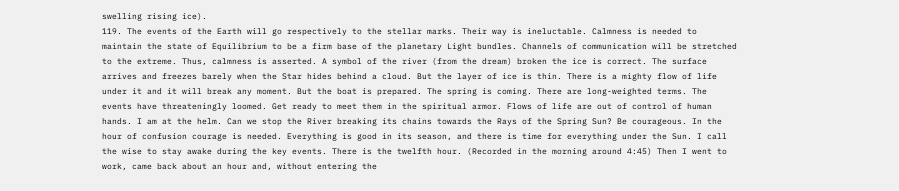swelling rising ice).
119. The events of the Earth will go respectively to the stellar marks. Their way is ineluctable. Calmness is needed to maintain the state of Equilibrium to be a firm base of the planetary Light bundles. Channels of communication will be stretched to the extreme. Thus, calmness is asserted. A symbol of the river (from the dream) broken the ice is correct. The surface arrives and freezes barely when the Star hides behind a cloud. But the layer of ice is thin. There is a mighty flow of life under it and it will break any moment. But the boat is prepared. The spring is coming. There are long-weighted terms. The events have threateningly loomed. Get ready to meet them in the spiritual armor. Flows of life are out of control of human hands. I am at the helm. Can we stop the River breaking its chains towards the Rays of the Spring Sun? Be courageous. In the hour of confusion courage is needed. Everything is good in its season, and there is time for everything under the Sun. I call the wise to stay awake during the key events. There is the twelfth hour. (Recorded in the morning around 4:45) Then I went to work, came back about an hour and, without entering the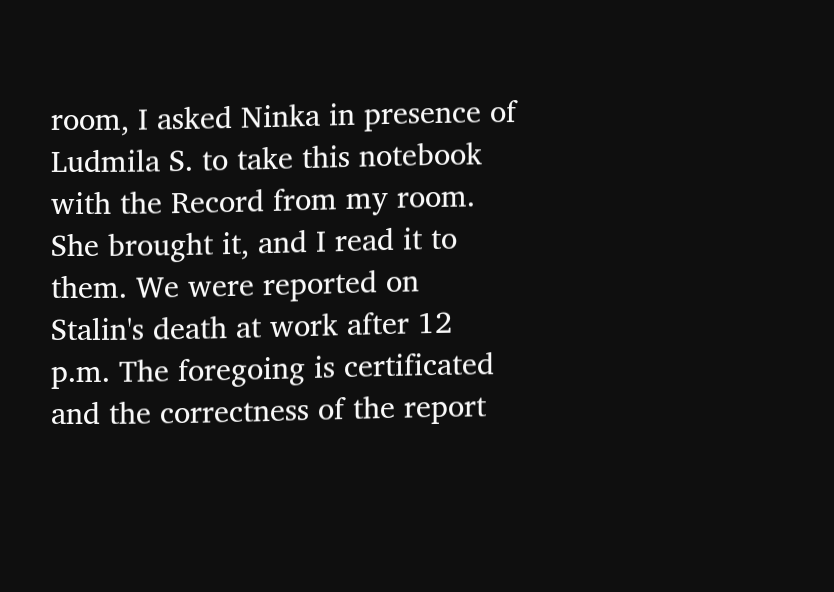room, I asked Ninka in presence of Ludmila S. to take this notebook with the Record from my room. She brought it, and I read it to them. We were reported on Stalin's death at work after 12 p.m. The foregoing is certificated and the correctness of the report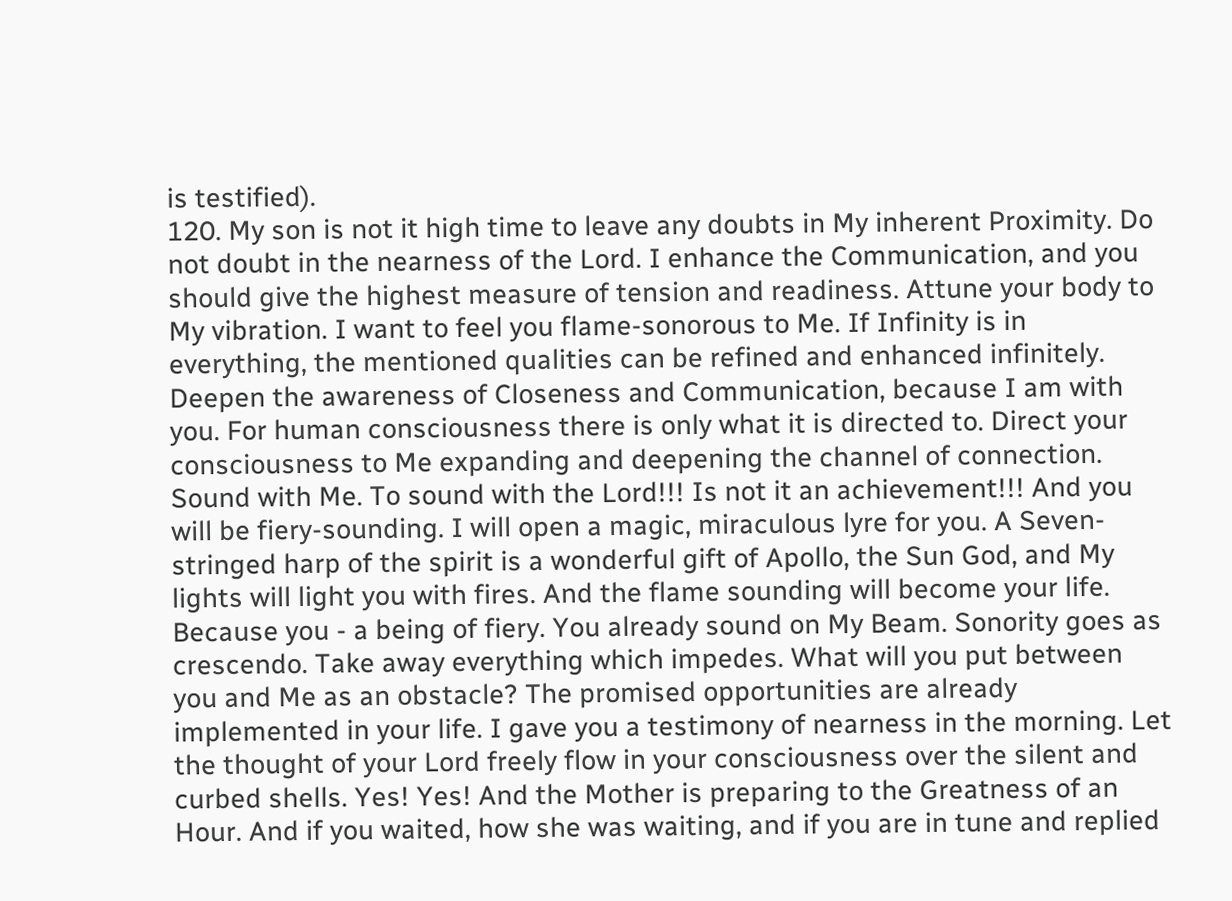is testified).
120. My son is not it high time to leave any doubts in My inherent Proximity. Do not doubt in the nearness of the Lord. I enhance the Communication, and you should give the highest measure of tension and readiness. Attune your body to My vibration. I want to feel you flame-sonorous to Me. If Infinity is in everything, the mentioned qualities can be refined and enhanced infinitely. Deepen the awareness of Closeness and Communication, because I am with you. For human consciousness there is only what it is directed to. Direct your consciousness to Me expanding and deepening the channel of connection. Sound with Me. To sound with the Lord!!! Is not it an achievement!!! And you will be fiery-sounding. I will open a magic, miraculous lyre for you. A Seven-stringed harp of the spirit is a wonderful gift of Apollo, the Sun God, and My lights will light you with fires. And the flame sounding will become your life.
Because you - a being of fiery. You already sound on My Beam. Sonority goes as crescendo. Take away everything which impedes. What will you put between you and Me as an obstacle? The promised opportunities are already implemented in your life. I gave you a testimony of nearness in the morning. Let the thought of your Lord freely flow in your consciousness over the silent and curbed shells. Yes! Yes! And the Mother is preparing to the Greatness of an Hour. And if you waited, how she was waiting, and if you are in tune and replied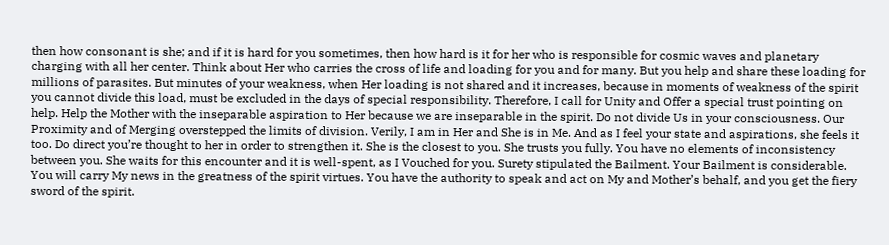then how consonant is she; and if it is hard for you sometimes, then how hard is it for her who is responsible for cosmic waves and planetary charging with all her center. Think about Her who carries the cross of life and loading for you and for many. But you help and share these loading for millions of parasites. But minutes of your weakness, when Her loading is not shared and it increases, because in moments of weakness of the spirit you cannot divide this load, must be excluded in the days of special responsibility. Therefore, I call for Unity and Offer a special trust pointing on help. Help the Mother with the inseparable aspiration to Her because we are inseparable in the spirit. Do not divide Us in your consciousness. Our Proximity and of Merging overstepped the limits of division. Verily, I am in Her and She is in Me. And as I feel your state and aspirations, she feels it too. Do direct you’re thought to her in order to strengthen it. She is the closest to you. She trusts you fully. You have no elements of inconsistency between you. She waits for this encounter and it is well-spent, as I Vouched for you. Surety stipulated the Bailment. Your Bailment is considerable. You will carry My news in the greatness of the spirit virtues. You have the authority to speak and act on My and Mother’s behalf, and you get the fiery sword of the spirit.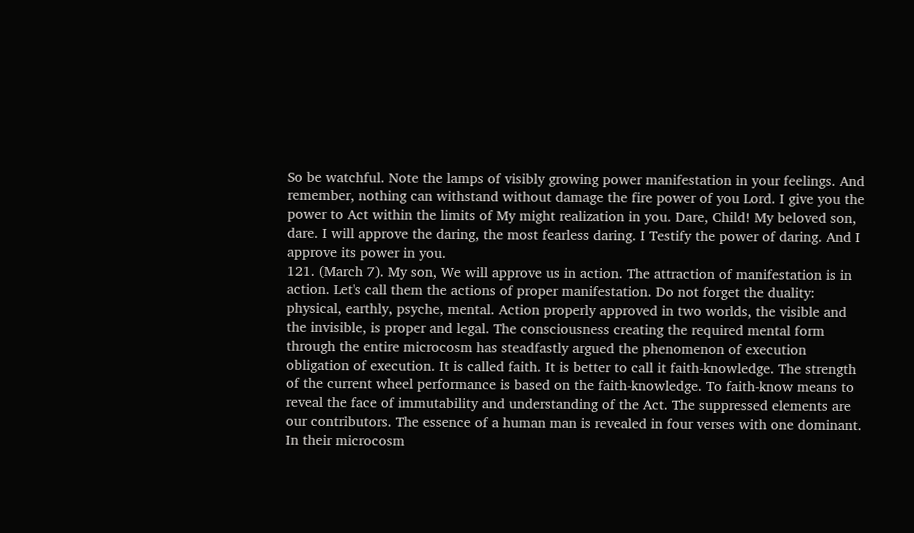So be watchful. Note the lamps of visibly growing power manifestation in your feelings. And remember, nothing can withstand without damage the fire power of you Lord. I give you the power to Act within the limits of My might realization in you. Dare, Child! My beloved son, dare. I will approve the daring, the most fearless daring. I Testify the power of daring. And I approve its power in you.
121. (March 7). My son, We will approve us in action. The attraction of manifestation is in action. Let's call them the actions of proper manifestation. Do not forget the duality: physical, earthly, psyche, mental. Action properly approved in two worlds, the visible and the invisible, is proper and legal. The consciousness creating the required mental form through the entire microcosm has steadfastly argued the phenomenon of execution obligation of execution. It is called faith. It is better to call it faith-knowledge. The strength of the current wheel performance is based on the faith-knowledge. To faith-know means to reveal the face of immutability and understanding of the Act. The suppressed elements are our contributors. The essence of a human man is revealed in four verses with one dominant. In their microcosm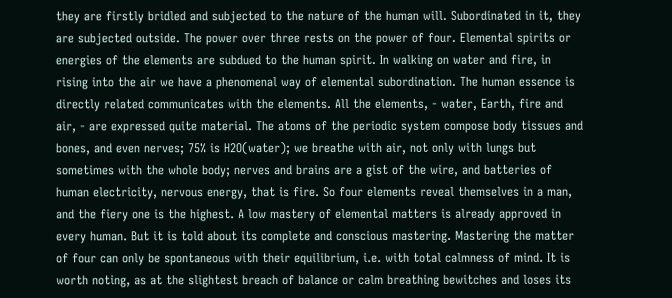they are firstly bridled and subjected to the nature of the human will. Subordinated in it, they are subjected outside. The power over three rests on the power of four. Elemental spirits or energies of the elements are subdued to the human spirit. In walking on water and fire, in rising into the air we have a phenomenal way of elemental subordination. The human essence is directly related communicates with the elements. All the elements, - water, Earth, fire and air, - are expressed quite material. The atoms of the periodic system compose body tissues and bones, and even nerves; 75% is H2O(water); we breathe with air, not only with lungs but sometimes with the whole body; nerves and brains are a gist of the wire, and batteries of human electricity, nervous energy, that is fire. So four elements reveal themselves in a man, and the fiery one is the highest. A low mastery of elemental matters is already approved in every human. But it is told about its complete and conscious mastering. Mastering the matter of four can only be spontaneous with their equilibrium, i.e. with total calmness of mind. It is worth noting, as at the slightest breach of balance or calm breathing bewitches and loses its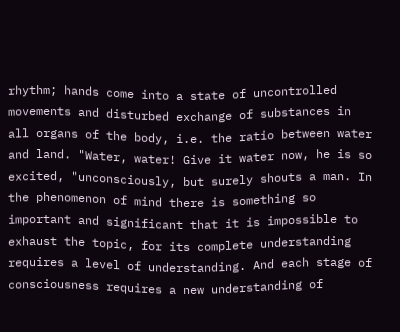rhythm; hands come into a state of uncontrolled movements and disturbed exchange of substances in all organs of the body, i.e. the ratio between water and land. "Water, water! Give it water now, he is so excited, "unconsciously, but surely shouts a man. In the phenomenon of mind there is something so important and significant that it is impossible to exhaust the topic, for its complete understanding requires a level of understanding. And each stage of consciousness requires a new understanding of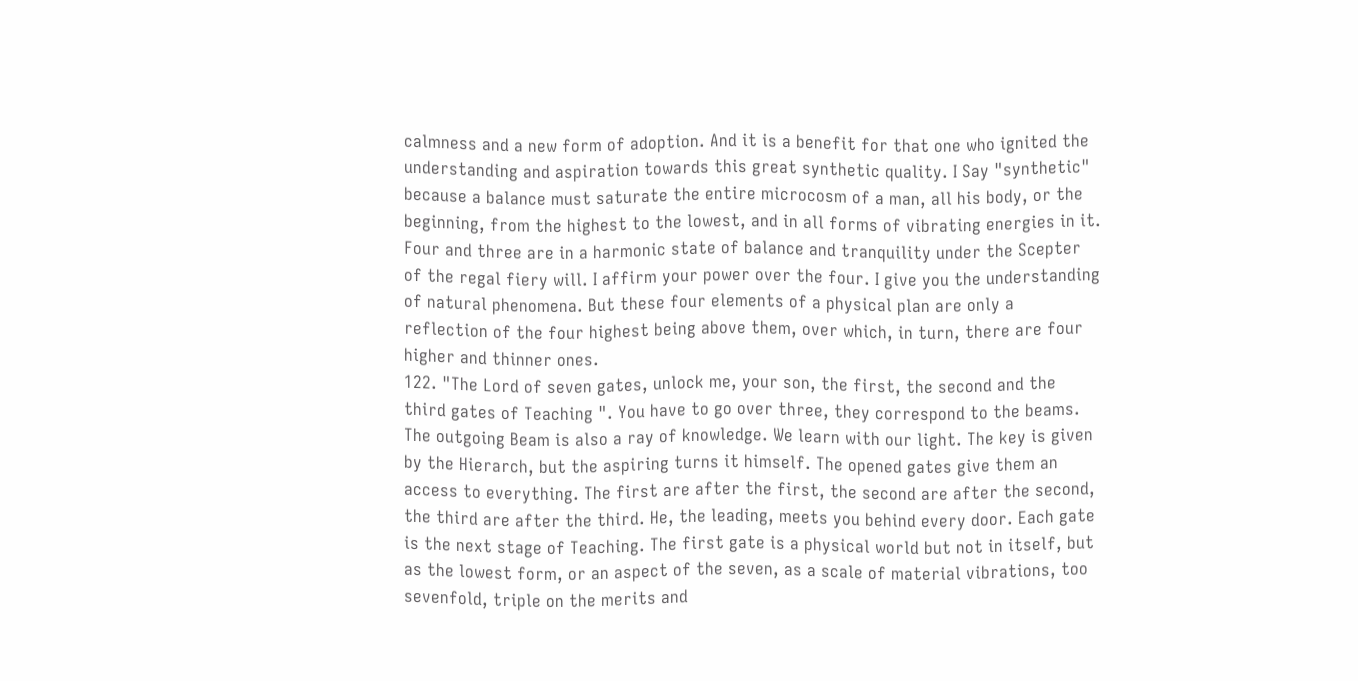calmness and a new form of adoption. And it is a benefit for that one who ignited the understanding and aspiration towards this great synthetic quality. I Say "synthetic" because a balance must saturate the entire microcosm of a man, all his body, or the beginning, from the highest to the lowest, and in all forms of vibrating energies in it. Four and three are in a harmonic state of balance and tranquility under the Scepter of the regal fiery will. I affirm your power over the four. I give you the understanding of natural phenomena. But these four elements of a physical plan are only a reflection of the four highest being above them, over which, in turn, there are four higher and thinner ones.
122. "The Lord of seven gates, unlock me, your son, the first, the second and the third gates of Teaching ". You have to go over three, they correspond to the beams. The outgoing Beam is also a ray of knowledge. We learn with our light. The key is given by the Hierarch, but the aspiring turns it himself. The opened gates give them an access to everything. The first are after the first, the second are after the second, the third are after the third. He, the leading, meets you behind every door. Each gate is the next stage of Teaching. The first gate is a physical world but not in itself, but as the lowest form, or an aspect of the seven, as a scale of material vibrations, too sevenfold, triple on the merits and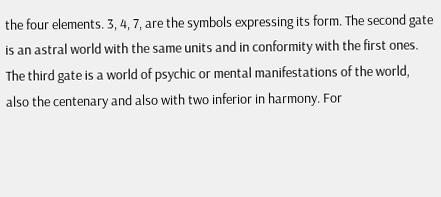the four elements. 3, 4, 7, are the symbols expressing its form. The second gate is an astral world with the same units and in conformity with the first ones. The third gate is a world of psychic or mental manifestations of the world, also the centenary and also with two inferior in harmony. For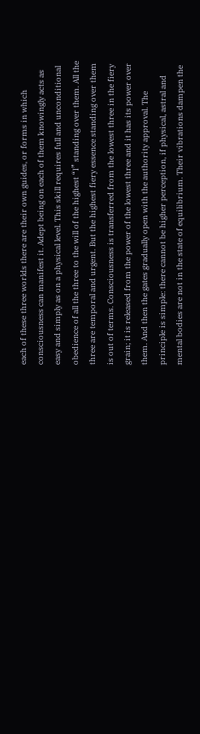each of these three worlds there are their own guides, or forms in which consciousness can manifest it. Adept being on each of them knowingly acts as easy and simply as on a physical level. This skill requires full and unconditional obedience of all the three to the will of the highest “I” standing over them. All the three are temporal and urgent. But the highest fiery essence standing over them is out of terms. Consciousness is transferred from the lowest three in the fiery grain; it is released from the power of the lowest three and it has its power over them. And then the gates gradually open with the authority approval. The principle is simple: there cannot be higher perception, if physical, astral and mental bodies are not in the state of equilibrium. Their vibrations dampen the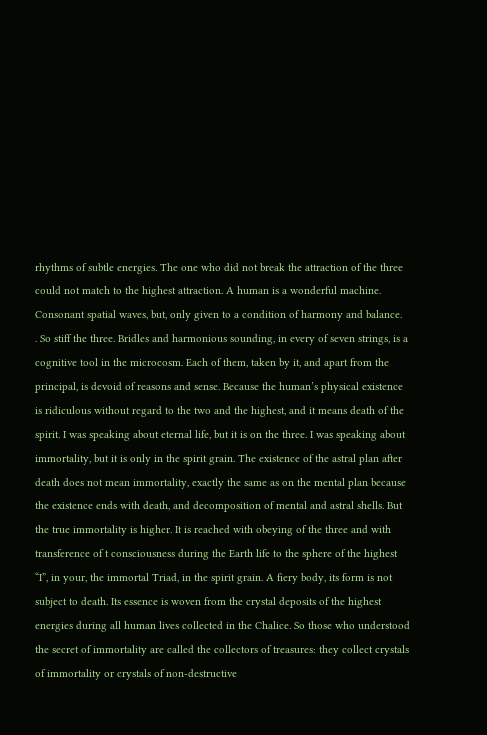rhythms of subtle energies. The one who did not break the attraction of the three could not match to the highest attraction. A human is a wonderful machine. Consonant spatial waves, but, only given to a condition of harmony and balance.
. So stiff the three. Bridles and harmonious sounding, in every of seven strings, is a cognitive tool in the microcosm. Each of them, taken by it, and apart from the principal, is devoid of reasons and sense. Because the human’s physical existence is ridiculous without regard to the two and the highest, and it means death of the spirit. I was speaking about eternal life, but it is on the three. I was speaking about immortality, but it is only in the spirit grain. The existence of the astral plan after death does not mean immortality, exactly the same as on the mental plan because the existence ends with death, and decomposition of mental and astral shells. But the true immortality is higher. It is reached with obeying of the three and with transference of t consciousness during the Earth life to the sphere of the highest “I”, in your, the immortal Triad, in the spirit grain. A fiery body, its form is not subject to death. Its essence is woven from the crystal deposits of the highest energies during all human lives collected in the Chalice. So those who understood the secret of immortality are called the collectors of treasures: they collect crystals of immortality or crystals of non-destructive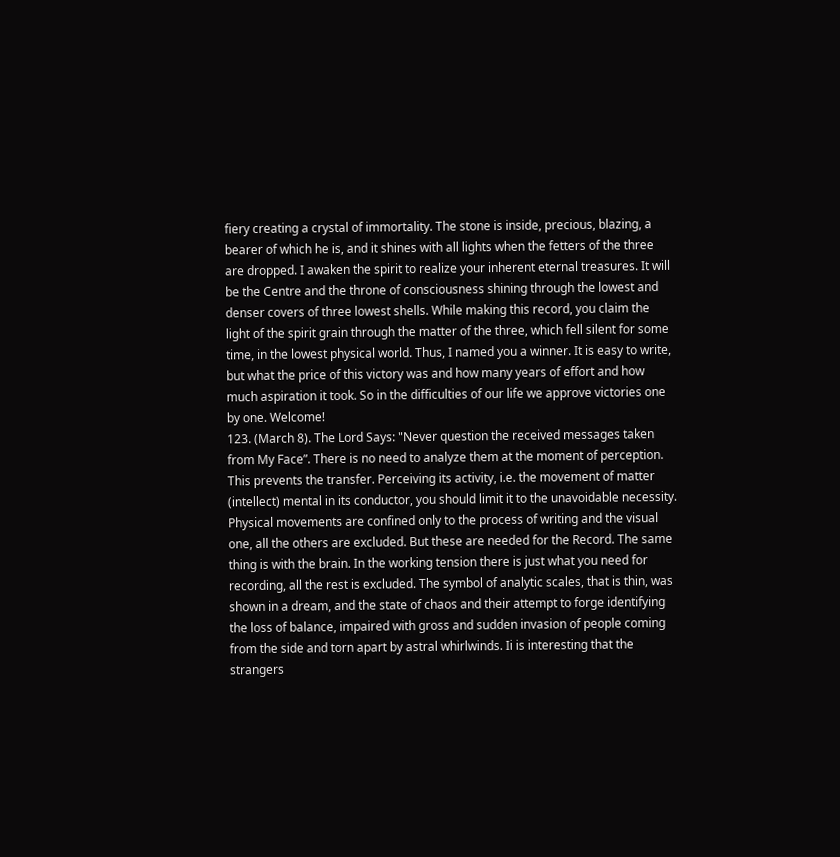fiery creating a crystal of immortality. The stone is inside, precious, blazing, a bearer of which he is, and it shines with all lights when the fetters of the three are dropped. I awaken the spirit to realize your inherent eternal treasures. It will be the Centre and the throne of consciousness shining through the lowest and denser covers of three lowest shells. While making this record, you claim the light of the spirit grain through the matter of the three, which fell silent for some time, in the lowest physical world. Thus, I named you a winner. It is easy to write, but what the price of this victory was and how many years of effort and how much aspiration it took. So in the difficulties of our life we approve victories one by one. Welcome!
123. (March 8). The Lord Says: "Never question the received messages taken from My Face”. There is no need to analyze them at the moment of perception. This prevents the transfer. Perceiving its activity, i.e. the movement of matter (intellect) mental in its conductor, you should limit it to the unavoidable necessity. Physical movements are confined only to the process of writing and the visual one, all the others are excluded. But these are needed for the Record. The same thing is with the brain. In the working tension there is just what you need for recording, all the rest is excluded. The symbol of analytic scales, that is thin, was shown in a dream, and the state of chaos and their attempt to forge identifying the loss of balance, impaired with gross and sudden invasion of people coming from the side and torn apart by astral whirlwinds. Ii is interesting that the strangers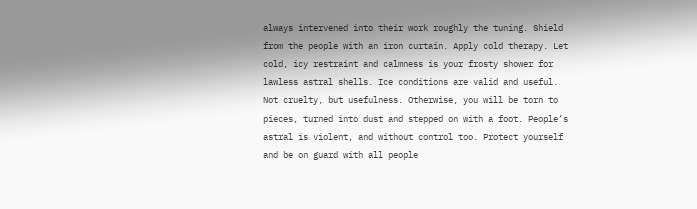always intervened into their work roughly the tuning. Shield from the people with an iron curtain. Apply cold therapy. Let cold, icy restraint and calmness is your frosty shower for lawless astral shells. Ice conditions are valid and useful. Not cruelty, but usefulness. Otherwise, you will be torn to pieces, turned into dust and stepped on with a foot. People’s astral is violent, and without control too. Protect yourself and be on guard with all people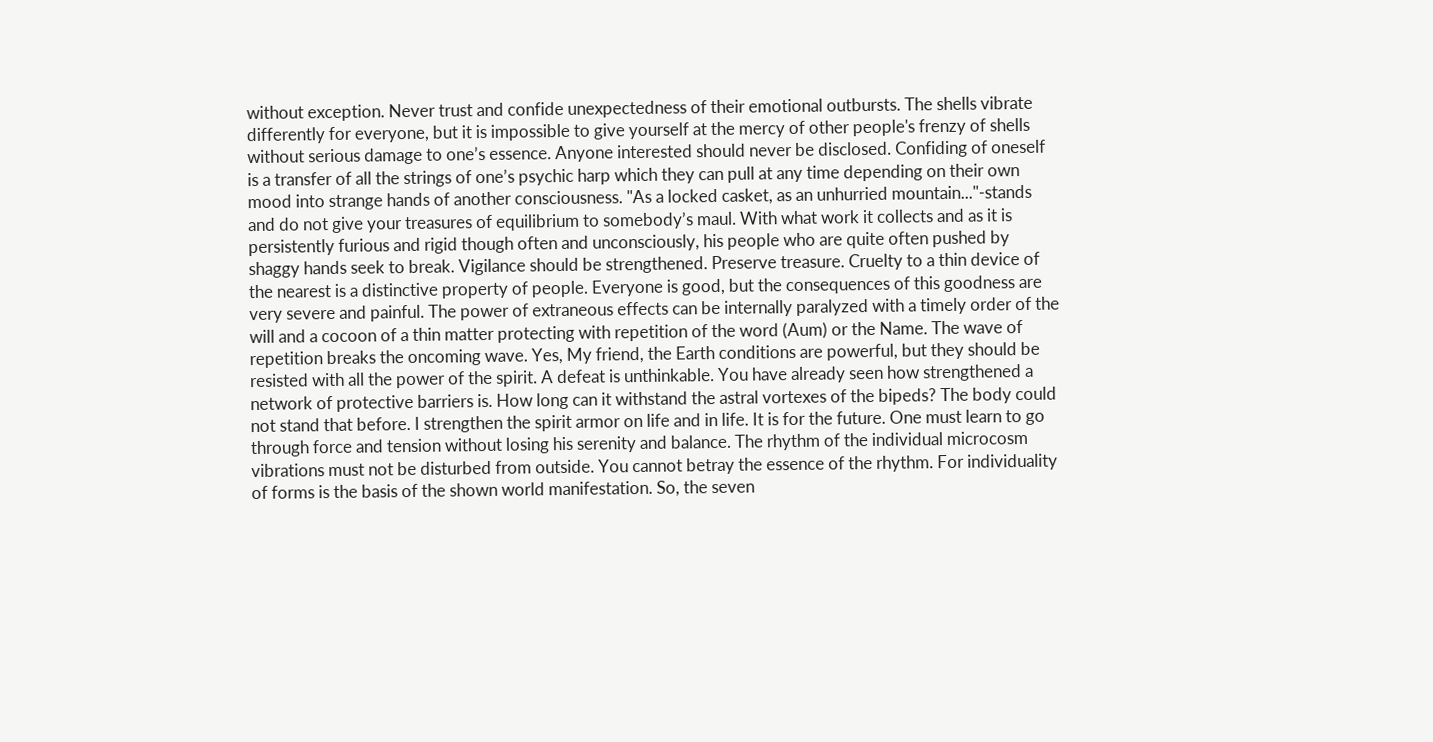without exception. Never trust and confide unexpectedness of their emotional outbursts. The shells vibrate differently for everyone, but it is impossible to give yourself at the mercy of other people's frenzy of shells without serious damage to one’s essence. Anyone interested should never be disclosed. Confiding of oneself is a transfer of all the strings of one’s psychic harp which they can pull at any time depending on their own mood into strange hands of another consciousness. "As a locked casket, as an unhurried mountain..."-stands and do not give your treasures of equilibrium to somebody’s maul. With what work it collects and as it is persistently furious and rigid though often and unconsciously, his people who are quite often pushed by shaggy hands seek to break. Vigilance should be strengthened. Preserve treasure. Cruelty to a thin device of the nearest is a distinctive property of people. Everyone is good, but the consequences of this goodness are very severe and painful. The power of extraneous effects can be internally paralyzed with a timely order of the will and a cocoon of a thin matter protecting with repetition of the word (Aum) or the Name. The wave of repetition breaks the oncoming wave. Yes, My friend, the Earth conditions are powerful, but they should be resisted with all the power of the spirit. A defeat is unthinkable. You have already seen how strengthened a network of protective barriers is. How long can it withstand the astral vortexes of the bipeds? The body could not stand that before. I strengthen the spirit armor on life and in life. It is for the future. One must learn to go through force and tension without losing his serenity and balance. The rhythm of the individual microcosm vibrations must not be disturbed from outside. You cannot betray the essence of the rhythm. For individuality of forms is the basis of the shown world manifestation. So, the seven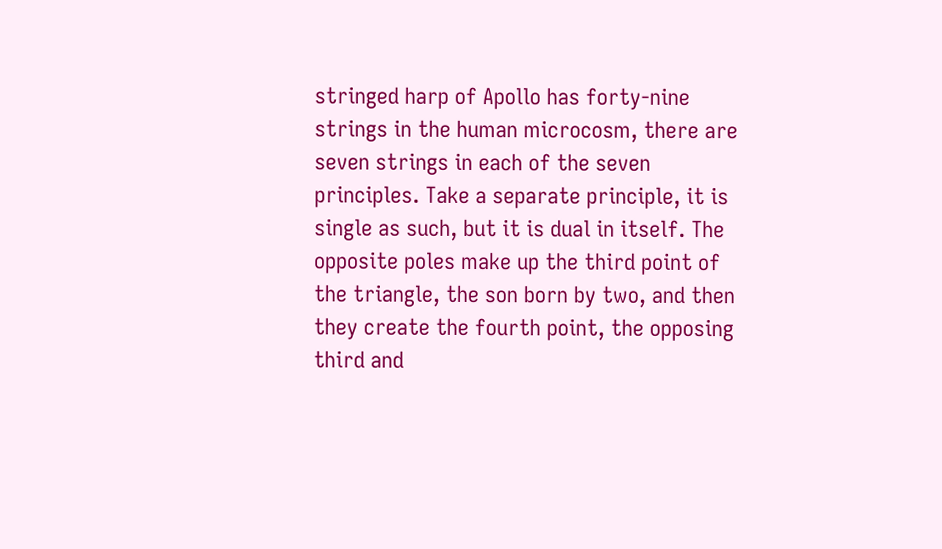stringed harp of Apollo has forty-nine strings in the human microcosm, there are seven strings in each of the seven principles. Take a separate principle, it is single as such, but it is dual in itself. The opposite poles make up the third point of the triangle, the son born by two, and then they create the fourth point, the opposing third and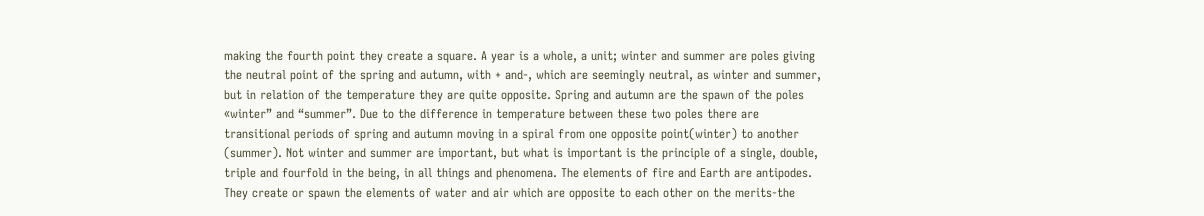making the fourth point they create a square. A year is a whole, a unit; winter and summer are poles giving the neutral point of the spring and autumn, with + and-, which are seemingly neutral, as winter and summer, but in relation of the temperature they are quite opposite. Spring and autumn are the spawn of the poles «winter” and “summer”. Due to the difference in temperature between these two poles there are transitional periods of spring and autumn moving in a spiral from one opposite point(winter) to another (summer). Not winter and summer are important, but what is important is the principle of a single, double, triple and fourfold in the being, in all things and phenomena. The elements of fire and Earth are antipodes. They create or spawn the elements of water and air which are opposite to each other on the merits-the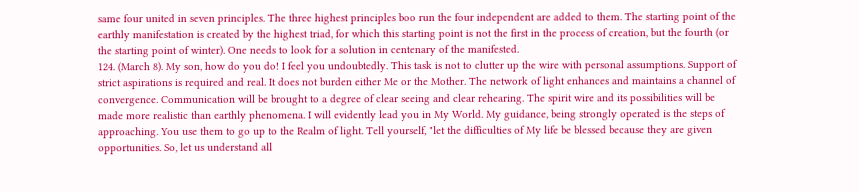same four united in seven principles. The three highest principles boo run the four independent are added to them. The starting point of the earthly manifestation is created by the highest triad, for which this starting point is not the first in the process of creation, but the fourth (or the starting point of winter). One needs to look for a solution in centenary of the manifested.
124. (March 8). My son, how do you do! I feel you undoubtedly. This task is not to clutter up the wire with personal assumptions. Support of strict aspirations is required and real. It does not burden either Me or the Mother. The network of light enhances and maintains a channel of convergence. Communication will be brought to a degree of clear seeing and clear rehearing. The spirit wire and its possibilities will be made more realistic than earthly phenomena. I will evidently lead you in My World. My guidance, being strongly operated is the steps of approaching. You use them to go up to the Realm of light. Tell yourself, "let the difficulties of My life be blessed because they are given opportunities. So, let us understand all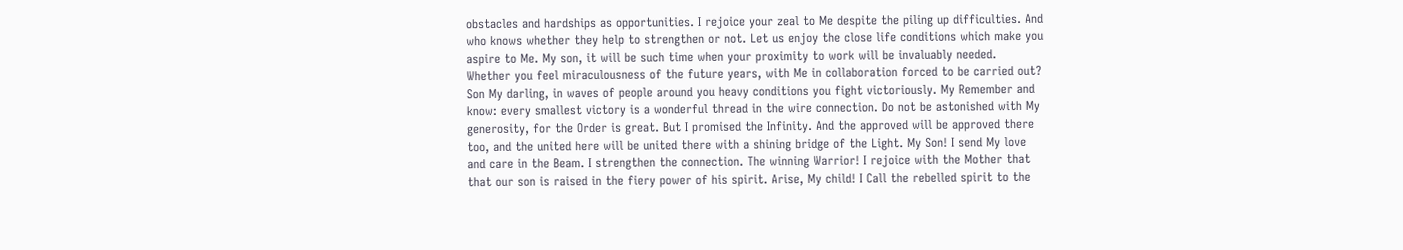obstacles and hardships as opportunities. I rejoice your zeal to Me despite the piling up difficulties. And who knows whether they help to strengthen or not. Let us enjoy the close life conditions which make you aspire to Me. My son, it will be such time when your proximity to work will be invaluably needed. Whether you feel miraculousness of the future years, with Me in collaboration forced to be carried out? Son My darling, in waves of people around you heavy conditions you fight victoriously. My Remember and know: every smallest victory is a wonderful thread in the wire connection. Do not be astonished with My generosity, for the Order is great. But I promised the Infinity. And the approved will be approved there too, and the united here will be united there with a shining bridge of the Light. My Son! I send My love and care in the Beam. I strengthen the connection. The winning Warrior! I rejoice with the Mother that that our son is raised in the fiery power of his spirit. Arise, My child! I Call the rebelled spirit to the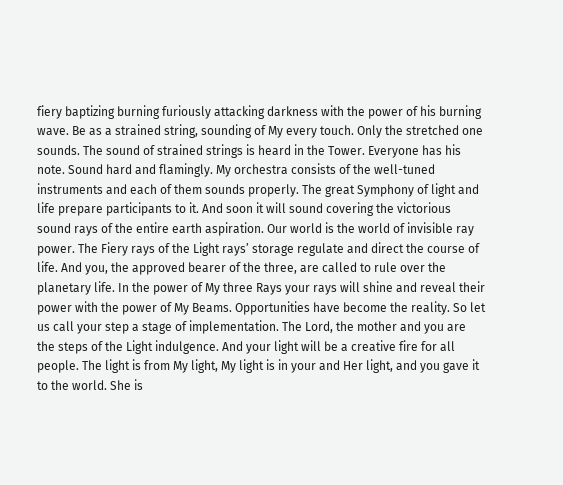fiery baptizing burning furiously attacking darkness with the power of his burning wave. Be as a strained string, sounding of My every touch. Only the stretched one sounds. The sound of strained strings is heard in the Tower. Everyone has his note. Sound hard and flamingly. My orchestra consists of the well-tuned instruments and each of them sounds properly. The great Symphony of light and life prepare participants to it. And soon it will sound covering the victorious sound rays of the entire earth aspiration. Our world is the world of invisible ray power. The Fiery rays of the Light rays’ storage regulate and direct the course of life. And you, the approved bearer of the three, are called to rule over the planetary life. In the power of My three Rays your rays will shine and reveal their power with the power of My Beams. Opportunities have become the reality. So let us call your step a stage of implementation. The Lord, the mother and you are the steps of the Light indulgence. And your light will be a creative fire for all people. The light is from My light, My light is in your and Her light, and you gave it to the world. She is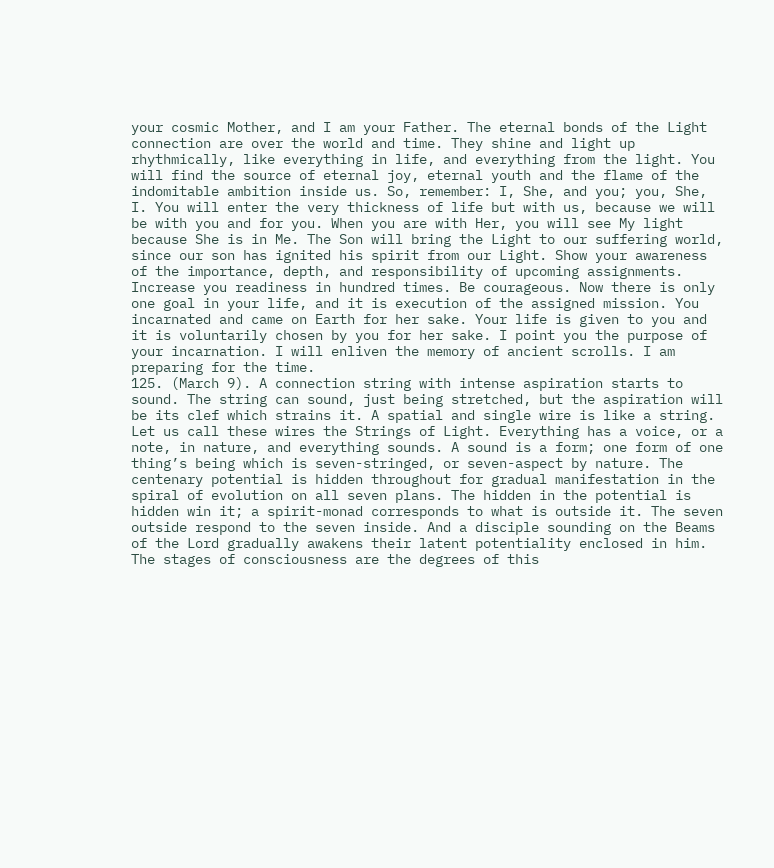your cosmic Mother, and I am your Father. The eternal bonds of the Light connection are over the world and time. They shine and light up rhythmically, like everything in life, and everything from the light. You will find the source of eternal joy, eternal youth and the flame of the indomitable ambition inside us. So, remember: I, She, and you; you, She, I. You will enter the very thickness of life but with us, because we will be with you and for you. When you are with Her, you will see My light because She is in Me. The Son will bring the Light to our suffering world, since our son has ignited his spirit from our Light. Show your awareness of the importance, depth, and responsibility of upcoming assignments. Increase you readiness in hundred times. Be courageous. Now there is only one goal in your life, and it is execution of the assigned mission. You incarnated and came on Earth for her sake. Your life is given to you and it is voluntarily chosen by you for her sake. I point you the purpose of your incarnation. I will enliven the memory of ancient scrolls. I am preparing for the time.
125. (March 9). A connection string with intense aspiration starts to sound. The string can sound, just being stretched, but the aspiration will be its clef which strains it. A spatial and single wire is like a string. Let us call these wires the Strings of Light. Everything has a voice, or a note, in nature, and everything sounds. A sound is a form; one form of one thing’s being which is seven-stringed, or seven-aspect by nature. The centenary potential is hidden throughout for gradual manifestation in the spiral of evolution on all seven plans. The hidden in the potential is hidden win it; a spirit-monad corresponds to what is outside it. The seven outside respond to the seven inside. And a disciple sounding on the Beams of the Lord gradually awakens their latent potentiality enclosed in him. The stages of consciousness are the degrees of this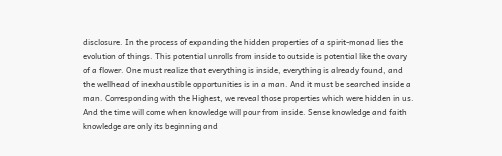disclosure. In the process of expanding the hidden properties of a spirit-monad lies the evolution of things. This potential unrolls from inside to outside is potential like the ovary of a flower. One must realize that everything is inside, everything is already found, and the wellhead of inexhaustible opportunities is in a man. And it must be searched inside a man. Corresponding with the Highest, we reveal those properties which were hidden in us. And the time will come when knowledge will pour from inside. Sense knowledge and faith knowledge are only its beginning and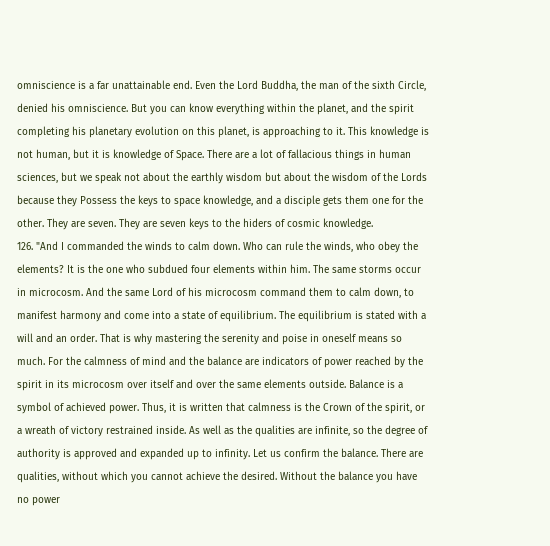omniscience is a far unattainable end. Even the Lord Buddha, the man of the sixth Circle, denied his omniscience. But you can know everything within the planet, and the spirit completing his planetary evolution on this planet, is approaching to it. This knowledge is not human, but it is knowledge of Space. There are a lot of fallacious things in human sciences, but we speak not about the earthly wisdom but about the wisdom of the Lords because they Possess the keys to space knowledge, and a disciple gets them one for the other. They are seven. They are seven keys to the hiders of cosmic knowledge.
126. "And I commanded the winds to calm down. Who can rule the winds, who obey the elements? It is the one who subdued four elements within him. The same storms occur in microcosm. And the same Lord of his microcosm command them to calm down, to manifest harmony and come into a state of equilibrium. The equilibrium is stated with a will and an order. That is why mastering the serenity and poise in oneself means so much. For the calmness of mind and the balance are indicators of power reached by the spirit in its microcosm over itself and over the same elements outside. Balance is a symbol of achieved power. Thus, it is written that calmness is the Crown of the spirit, or a wreath of victory restrained inside. As well as the qualities are infinite, so the degree of authority is approved and expanded up to infinity. Let us confirm the balance. There are qualities, without which you cannot achieve the desired. Without the balance you have no power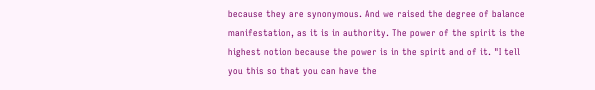because they are synonymous. And we raised the degree of balance manifestation, as it is in authority. The power of the spirit is the highest notion because the power is in the spirit and of it. "I tell you this so that you can have the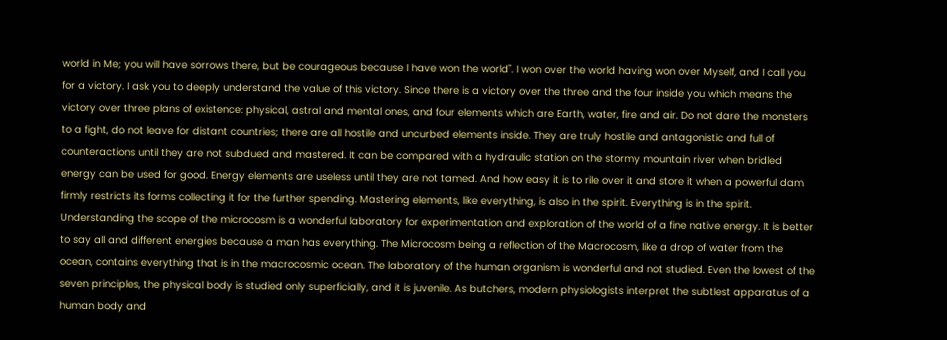world in Me; you will have sorrows there, but be courageous because I have won the world". I won over the world having won over Myself, and I call you for a victory. I ask you to deeply understand the value of this victory. Since there is a victory over the three and the four inside you which means the victory over three plans of existence: physical, astral and mental ones, and four elements which are Earth, water, fire and air. Do not dare the monsters to a fight, do not leave for distant countries; there are all hostile and uncurbed elements inside. They are truly hostile and antagonistic and full of counteractions until they are not subdued and mastered. It can be compared with a hydraulic station on the stormy mountain river when bridled energy can be used for good. Energy elements are useless until they are not tamed. And how easy it is to rile over it and store it when a powerful dam firmly restricts its forms collecting it for the further spending. Mastering elements, like everything, is also in the spirit. Everything is in the spirit. Understanding the scope of the microcosm is a wonderful laboratory for experimentation and exploration of the world of a fine native energy. It is better to say all and different energies because a man has everything. The Microcosm being a reflection of the Macrocosm, like a drop of water from the ocean, contains everything that is in the macrocosmic ocean. The laboratory of the human organism is wonderful and not studied. Even the lowest of the seven principles, the physical body is studied only superficially, and it is juvenile. As butchers, modern physiologists interpret the subtlest apparatus of a human body and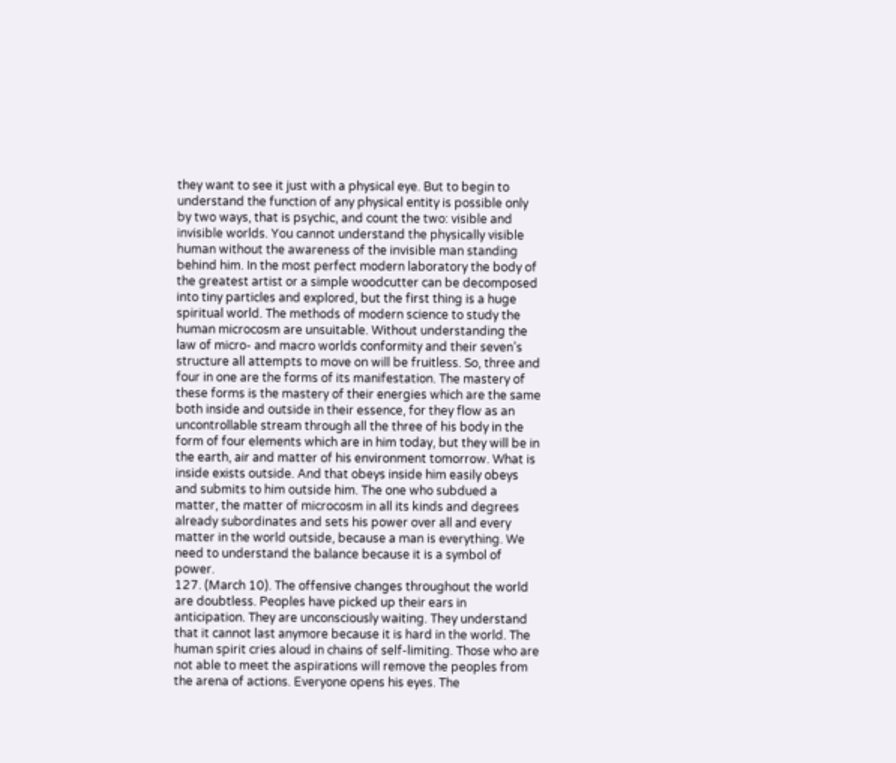they want to see it just with a physical eye. But to begin to understand the function of any physical entity is possible only by two ways, that is psychic, and count the two: visible and invisible worlds. You cannot understand the physically visible human without the awareness of the invisible man standing behind him. In the most perfect modern laboratory the body of the greatest artist or a simple woodcutter can be decomposed into tiny particles and explored, but the first thing is a huge spiritual world. The methods of modern science to study the human microcosm are unsuitable. Without understanding the law of micro- and macro worlds conformity and their seven’s structure all attempts to move on will be fruitless. So, three and four in one are the forms of its manifestation. The mastery of these forms is the mastery of their energies which are the same both inside and outside in their essence, for they flow as an uncontrollable stream through all the three of his body in the form of four elements which are in him today, but they will be in the earth, air and matter of his environment tomorrow. What is inside exists outside. And that obeys inside him easily obeys and submits to him outside him. The one who subdued a matter, the matter of microcosm in all its kinds and degrees already subordinates and sets his power over all and every matter in the world outside, because a man is everything. We need to understand the balance because it is a symbol of power.
127. (March 10). The offensive changes throughout the world are doubtless. Peoples have picked up their ears in anticipation. They are unconsciously waiting. They understand that it cannot last anymore because it is hard in the world. The human spirit cries aloud in chains of self-limiting. Those who are not able to meet the aspirations will remove the peoples from the arena of actions. Everyone opens his eyes. The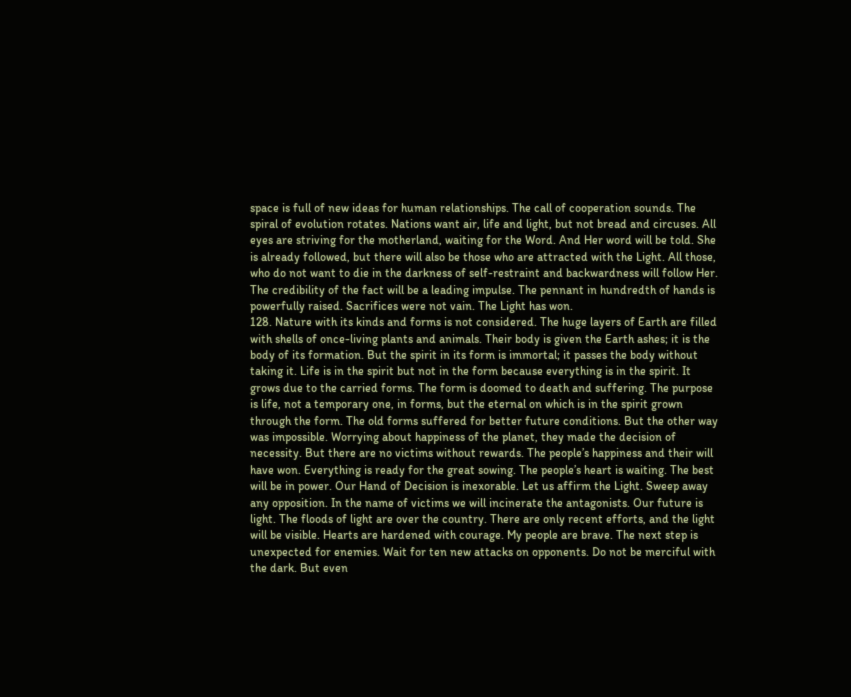space is full of new ideas for human relationships. The call of cooperation sounds. The spiral of evolution rotates. Nations want air, life and light, but not bread and circuses. All eyes are striving for the motherland, waiting for the Word. And Her word will be told. She is already followed, but there will also be those who are attracted with the Light. All those, who do not want to die in the darkness of self-restraint and backwardness will follow Her. The credibility of the fact will be a leading impulse. The pennant in hundredth of hands is powerfully raised. Sacrifices were not vain. The Light has won.
128. Nature with its kinds and forms is not considered. The huge layers of Earth are filled with shells of once-living plants and animals. Their body is given the Earth ashes; it is the body of its formation. But the spirit in its form is immortal; it passes the body without taking it. Life is in the spirit but not in the form because everything is in the spirit. It grows due to the carried forms. The form is doomed to death and suffering. The purpose is life, not a temporary one, in forms, but the eternal on which is in the spirit grown through the form. The old forms suffered for better future conditions. But the other way was impossible. Worrying about happiness of the planet, they made the decision of necessity. But there are no victims without rewards. The people’s happiness and their will have won. Everything is ready for the great sowing. The people’s heart is waiting. The best will be in power. Our Hand of Decision is inexorable. Let us affirm the Light. Sweep away any opposition. In the name of victims we will incinerate the antagonists. Our future is light. The floods of light are over the country. There are only recent efforts, and the light will be visible. Hearts are hardened with courage. My people are brave. The next step is unexpected for enemies. Wait for ten new attacks on opponents. Do not be merciful with the dark. But even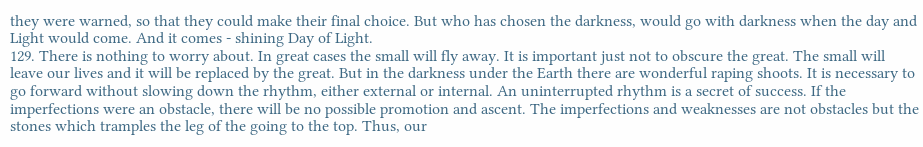they were warned, so that they could make their final choice. But who has chosen the darkness, would go with darkness when the day and Light would come. And it comes - shining Day of Light.
129. There is nothing to worry about. In great cases the small will fly away. It is important just not to obscure the great. The small will leave our lives and it will be replaced by the great. But in the darkness under the Earth there are wonderful raping shoots. It is necessary to go forward without slowing down the rhythm, either external or internal. An uninterrupted rhythm is a secret of success. If the imperfections were an obstacle, there will be no possible promotion and ascent. The imperfections and weaknesses are not obstacles but the stones which tramples the leg of the going to the top. Thus, our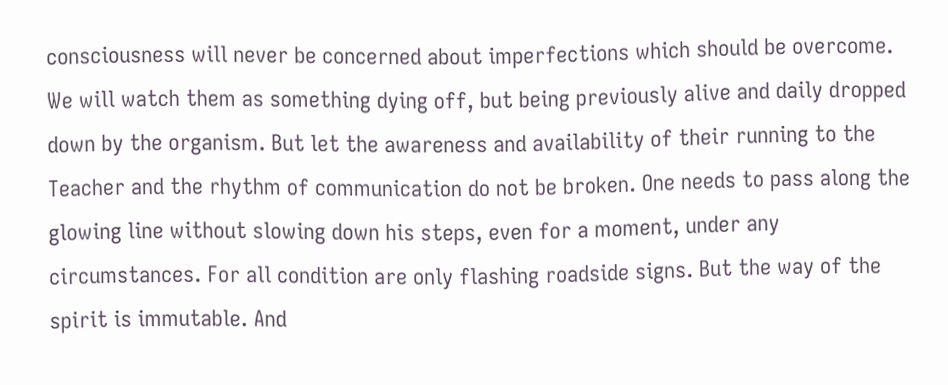consciousness will never be concerned about imperfections which should be overcome. We will watch them as something dying off, but being previously alive and daily dropped down by the organism. But let the awareness and availability of their running to the Teacher and the rhythm of communication do not be broken. One needs to pass along the glowing line without slowing down his steps, even for a moment, under any circumstances. For all condition are only flashing roadside signs. But the way of the spirit is immutable. And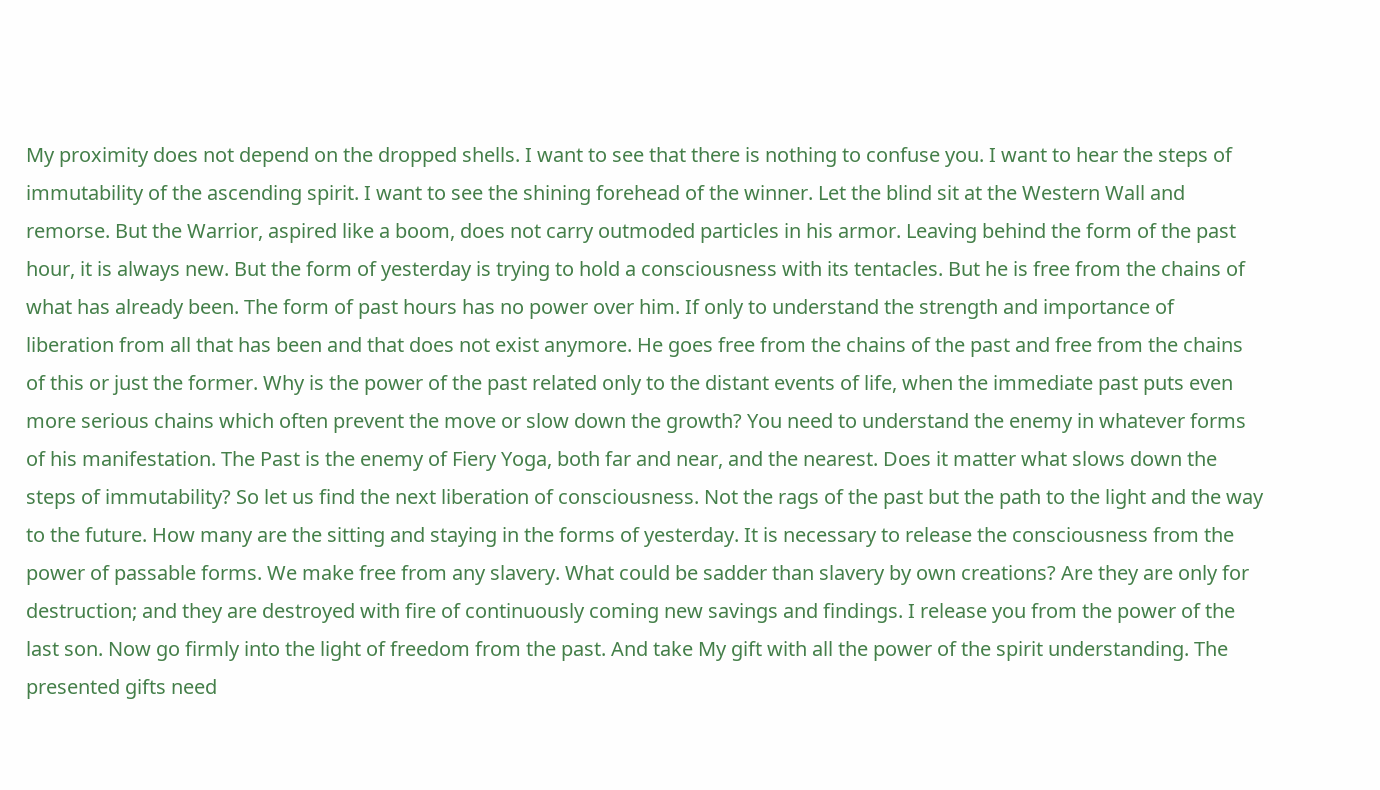My proximity does not depend on the dropped shells. I want to see that there is nothing to confuse you. I want to hear the steps of immutability of the ascending spirit. I want to see the shining forehead of the winner. Let the blind sit at the Western Wall and remorse. But the Warrior, aspired like a boom, does not carry outmoded particles in his armor. Leaving behind the form of the past hour, it is always new. But the form of yesterday is trying to hold a consciousness with its tentacles. But he is free from the chains of what has already been. The form of past hours has no power over him. If only to understand the strength and importance of liberation from all that has been and that does not exist anymore. He goes free from the chains of the past and free from the chains of this or just the former. Why is the power of the past related only to the distant events of life, when the immediate past puts even more serious chains which often prevent the move or slow down the growth? You need to understand the enemy in whatever forms of his manifestation. The Past is the enemy of Fiery Yoga, both far and near, and the nearest. Does it matter what slows down the steps of immutability? So let us find the next liberation of consciousness. Not the rags of the past but the path to the light and the way to the future. How many are the sitting and staying in the forms of yesterday. It is necessary to release the consciousness from the power of passable forms. We make free from any slavery. What could be sadder than slavery by own creations? Are they are only for destruction; and they are destroyed with fire of continuously coming new savings and findings. I release you from the power of the last son. Now go firmly into the light of freedom from the past. And take My gift with all the power of the spirit understanding. The presented gifts need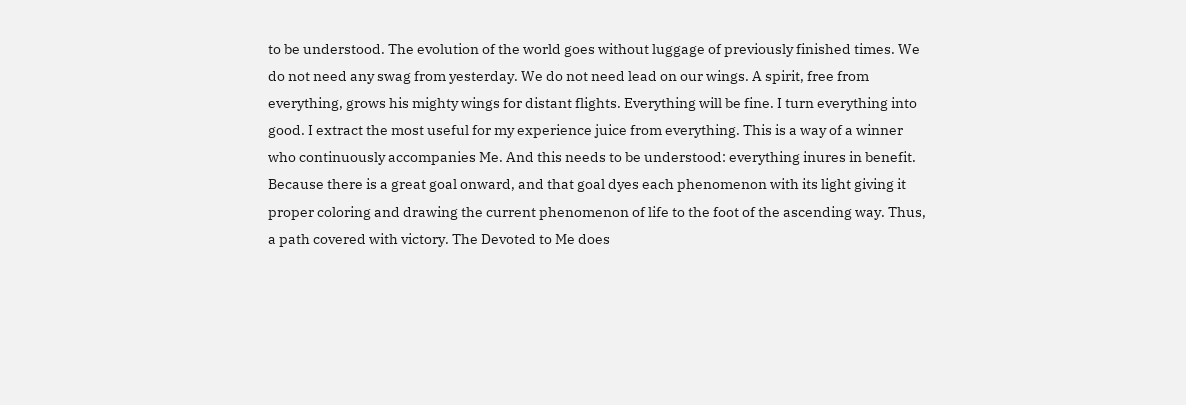to be understood. The evolution of the world goes without luggage of previously finished times. We do not need any swag from yesterday. We do not need lead on our wings. A spirit, free from everything, grows his mighty wings for distant flights. Everything will be fine. I turn everything into good. I extract the most useful for my experience juice from everything. This is a way of a winner who continuously accompanies Me. And this needs to be understood: everything inures in benefit. Because there is a great goal onward, and that goal dyes each phenomenon with its light giving it proper coloring and drawing the current phenomenon of life to the foot of the ascending way. Thus, a path covered with victory. The Devoted to Me does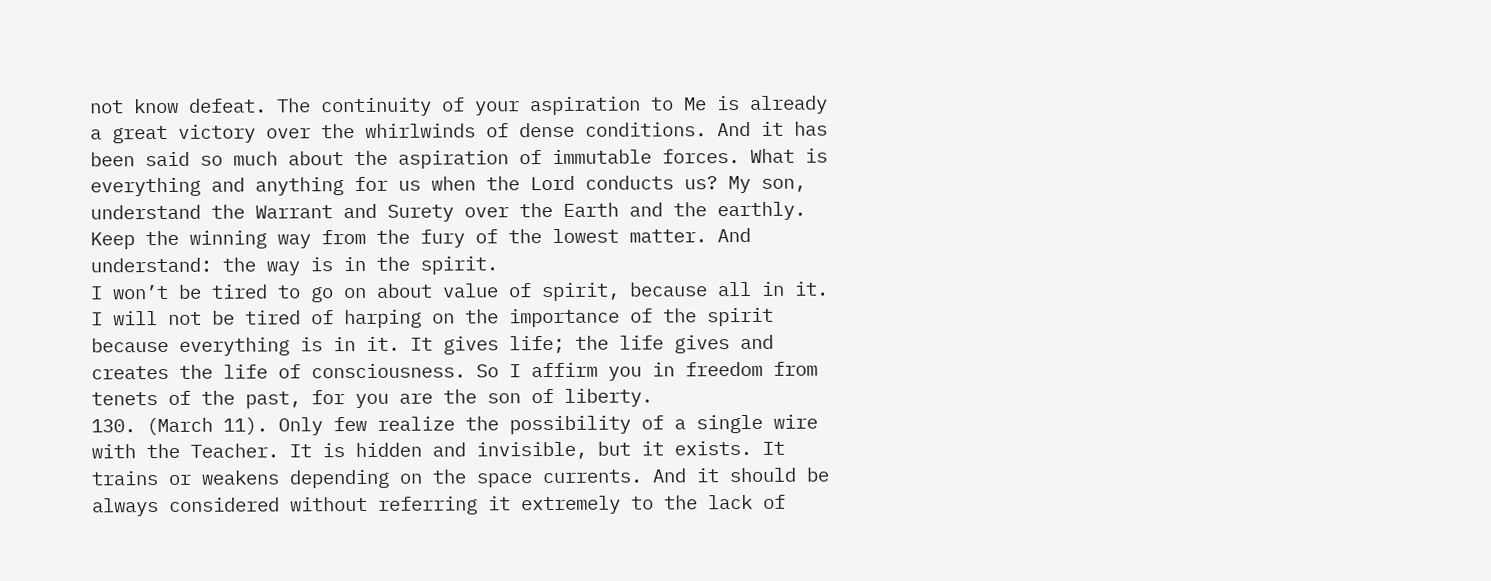not know defeat. The continuity of your aspiration to Me is already a great victory over the whirlwinds of dense conditions. And it has been said so much about the aspiration of immutable forces. What is everything and anything for us when the Lord conducts us? My son, understand the Warrant and Surety over the Earth and the earthly. Keep the winning way from the fury of the lowest matter. And understand: the way is in the spirit.
I won’t be tired to go on about value of spirit, because all in it. I will not be tired of harping on the importance of the spirit because everything is in it. It gives life; the life gives and creates the life of consciousness. So I affirm you in freedom from tenets of the past, for you are the son of liberty.
130. (March 11). Only few realize the possibility of a single wire with the Teacher. It is hidden and invisible, but it exists. It trains or weakens depending on the space currents. And it should be always considered without referring it extremely to the lack of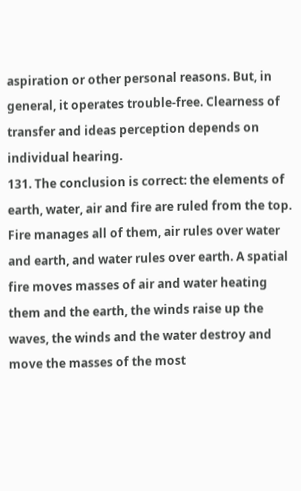aspiration or other personal reasons. But, in general, it operates trouble-free. Clearness of transfer and ideas perception depends on individual hearing.
131. The conclusion is correct: the elements of earth, water, air and fire are ruled from the top. Fire manages all of them, air rules over water and earth, and water rules over earth. A spatial fire moves masses of air and water heating them and the earth, the winds raise up the waves, the winds and the water destroy and move the masses of the most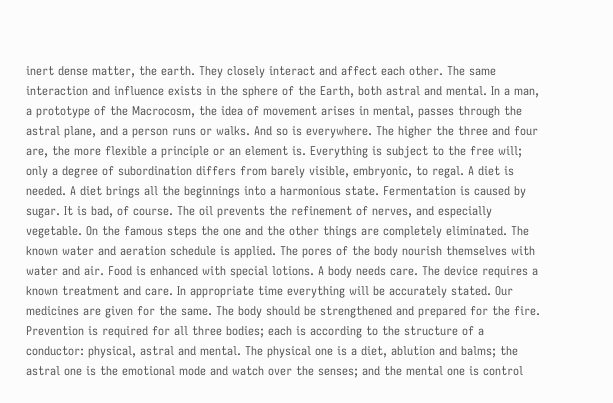inert dense matter, the earth. They closely interact and affect each other. The same interaction and influence exists in the sphere of the Earth, both astral and mental. In a man, a prototype of the Macrocosm, the idea of movement arises in mental, passes through the astral plane, and a person runs or walks. And so is everywhere. The higher the three and four are, the more flexible a principle or an element is. Everything is subject to the free will; only a degree of subordination differs from barely visible, embryonic, to regal. A diet is needed. A diet brings all the beginnings into a harmonious state. Fermentation is caused by sugar. It is bad, of course. The oil prevents the refinement of nerves, and especially vegetable. On the famous steps the one and the other things are completely eliminated. The known water and aeration schedule is applied. The pores of the body nourish themselves with water and air. Food is enhanced with special lotions. A body needs care. The device requires a known treatment and care. In appropriate time everything will be accurately stated. Our medicines are given for the same. The body should be strengthened and prepared for the fire. Prevention is required for all three bodies; each is according to the structure of a conductor: physical, astral and mental. The physical one is a diet, ablution and balms; the astral one is the emotional mode and watch over the senses; and the mental one is control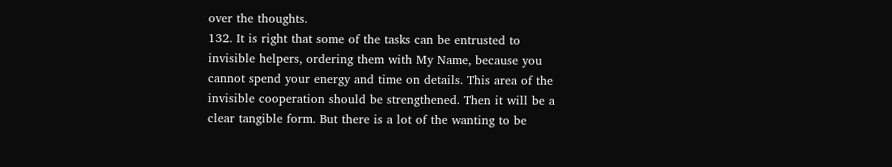over the thoughts.
132. It is right that some of the tasks can be entrusted to invisible helpers, ordering them with My Name, because you cannot spend your energy and time on details. This area of the invisible cooperation should be strengthened. Then it will be a clear tangible form. But there is a lot of the wanting to be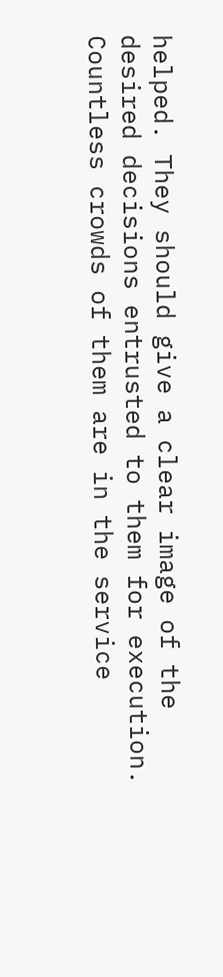helped. They should give a clear image of the desired decisions entrusted to them for execution. Countless crowds of them are in the service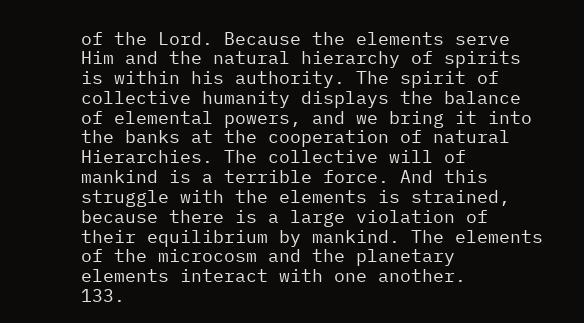of the Lord. Because the elements serve Him and the natural hierarchy of spirits is within his authority. The spirit of collective humanity displays the balance of elemental powers, and we bring it into the banks at the cooperation of natural Hierarchies. The collective will of mankind is a terrible force. And this struggle with the elements is strained, because there is a large violation of their equilibrium by mankind. The elements of the microcosm and the planetary elements interact with one another.
133.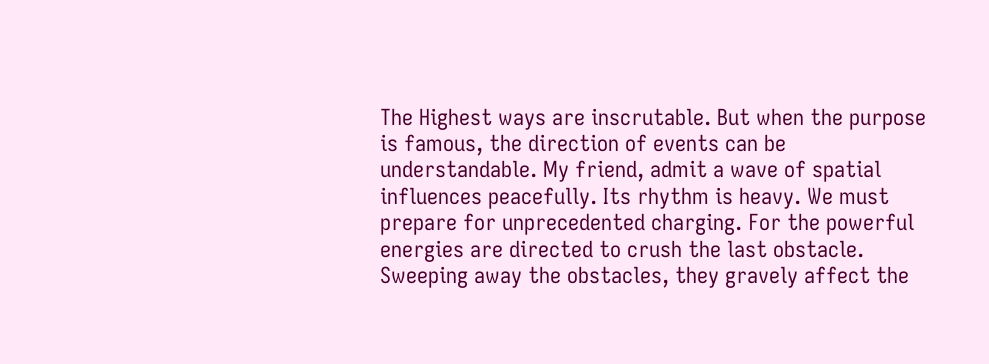The Highest ways are inscrutable. But when the purpose is famous, the direction of events can be understandable. My friend, admit a wave of spatial influences peacefully. Its rhythm is heavy. We must prepare for unprecedented charging. For the powerful energies are directed to crush the last obstacle. Sweeping away the obstacles, they gravely affect the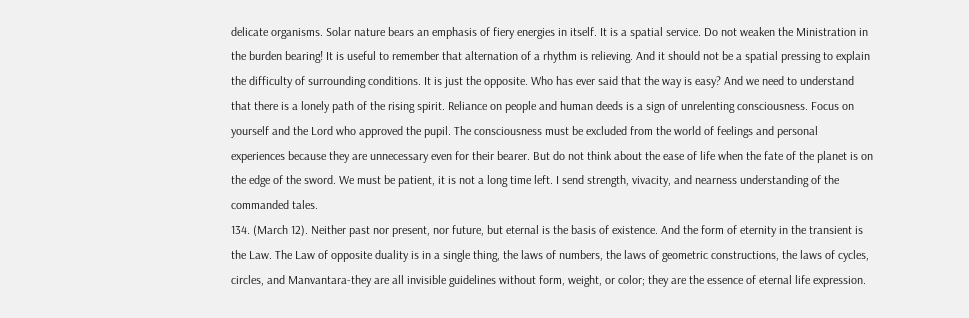delicate organisms. Solar nature bears an emphasis of fiery energies in itself. It is a spatial service. Do not weaken the Ministration in the burden bearing! It is useful to remember that alternation of a rhythm is relieving. And it should not be a spatial pressing to explain the difficulty of surrounding conditions. It is just the opposite. Who has ever said that the way is easy? And we need to understand that there is a lonely path of the rising spirit. Reliance on people and human deeds is a sign of unrelenting consciousness. Focus on yourself and the Lord who approved the pupil. The consciousness must be excluded from the world of feelings and personal experiences because they are unnecessary even for their bearer. But do not think about the ease of life when the fate of the planet is on the edge of the sword. We must be patient, it is not a long time left. I send strength, vivacity, and nearness understanding of the commanded tales.
134. (March 12). Neither past nor present, nor future, but eternal is the basis of existence. And the form of eternity in the transient is the Law. The Law of opposite duality is in a single thing, the laws of numbers, the laws of geometric constructions, the laws of cycles, circles, and Manvantara-they are all invisible guidelines without form, weight, or color; they are the essence of eternal life expression.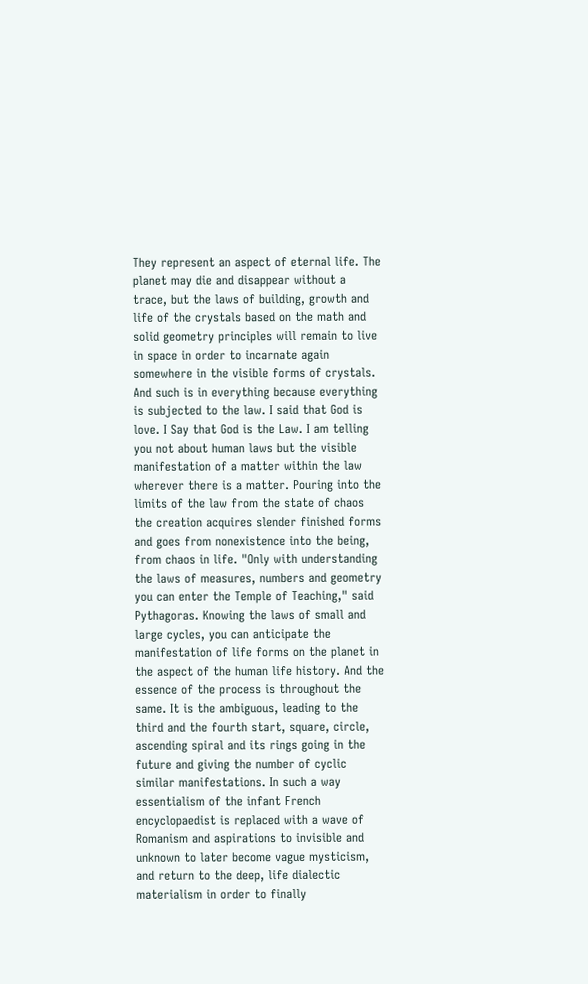They represent an aspect of eternal life. The planet may die and disappear without a trace, but the laws of building, growth and life of the crystals based on the math and solid geometry principles will remain to live in space in order to incarnate again somewhere in the visible forms of crystals. And such is in everything because everything is subjected to the law. I said that God is love. I Say that God is the Law. I am telling you not about human laws but the visible manifestation of a matter within the law wherever there is a matter. Pouring into the limits of the law from the state of chaos the creation acquires slender finished forms and goes from nonexistence into the being, from chaos in life. "Only with understanding the laws of measures, numbers and geometry you can enter the Temple of Teaching," said Pythagoras. Knowing the laws of small and large cycles, you can anticipate the manifestation of life forms on the planet in the aspect of the human life history. And the essence of the process is throughout the same. It is the ambiguous, leading to the third and the fourth start, square, circle, ascending spiral and its rings going in the future and giving the number of cyclic similar manifestations. In such a way essentialism of the infant French encyclopaedist is replaced with a wave of Romanism and aspirations to invisible and unknown to later become vague mysticism, and return to the deep, life dialectic materialism in order to finally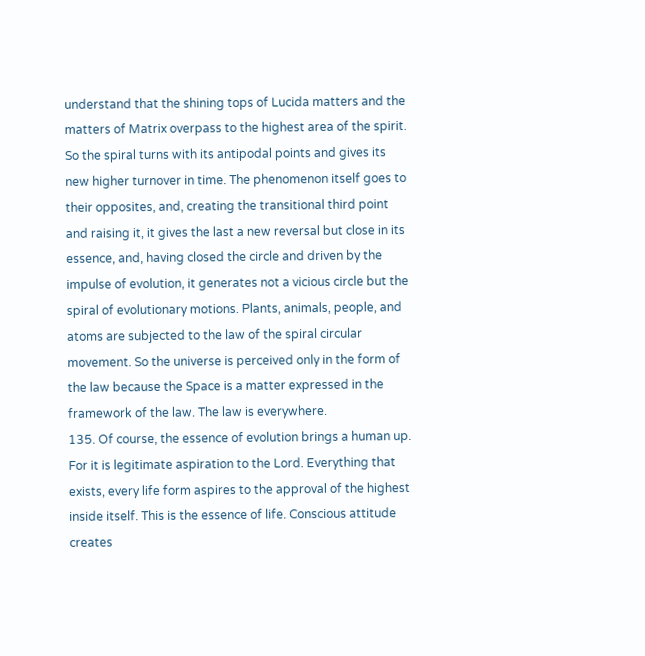understand that the shining tops of Lucida matters and the matters of Matrix overpass to the highest area of the spirit. So the spiral turns with its antipodal points and gives its new higher turnover in time. The phenomenon itself goes to their opposites, and, creating the transitional third point and raising it, it gives the last a new reversal but close in its essence, and, having closed the circle and driven by the impulse of evolution, it generates not a vicious circle but the spiral of evolutionary motions. Plants, animals, people, and atoms are subjected to the law of the spiral circular movement. So the universe is perceived only in the form of the law because the Space is a matter expressed in the framework of the law. The law is everywhere.
135. Of course, the essence of evolution brings a human up. For it is legitimate aspiration to the Lord. Everything that exists, every life form aspires to the approval of the highest inside itself. This is the essence of life. Conscious attitude creates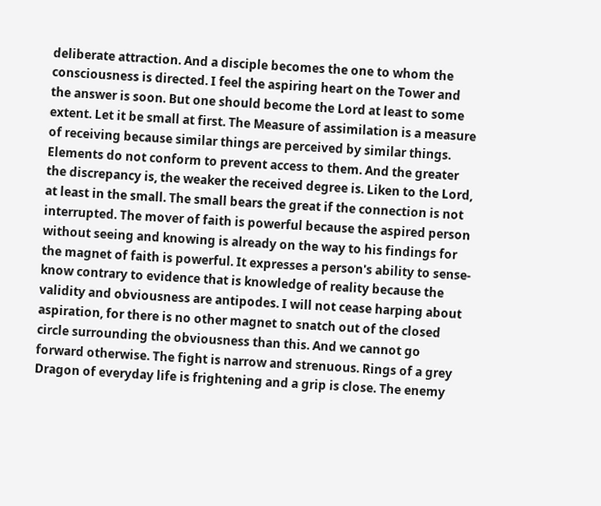deliberate attraction. And a disciple becomes the one to whom the consciousness is directed. I feel the aspiring heart on the Tower and the answer is soon. But one should become the Lord at least to some extent. Let it be small at first. The Measure of assimilation is a measure of receiving because similar things are perceived by similar things. Elements do not conform to prevent access to them. And the greater the discrepancy is, the weaker the received degree is. Liken to the Lord, at least in the small. The small bears the great if the connection is not interrupted. The mover of faith is powerful because the aspired person without seeing and knowing is already on the way to his findings for the magnet of faith is powerful. It expresses a person's ability to sense-know contrary to evidence that is knowledge of reality because the validity and obviousness are antipodes. I will not cease harping about aspiration, for there is no other magnet to snatch out of the closed circle surrounding the obviousness than this. And we cannot go forward otherwise. The fight is narrow and strenuous. Rings of a grey Dragon of everyday life is frightening and a grip is close. The enemy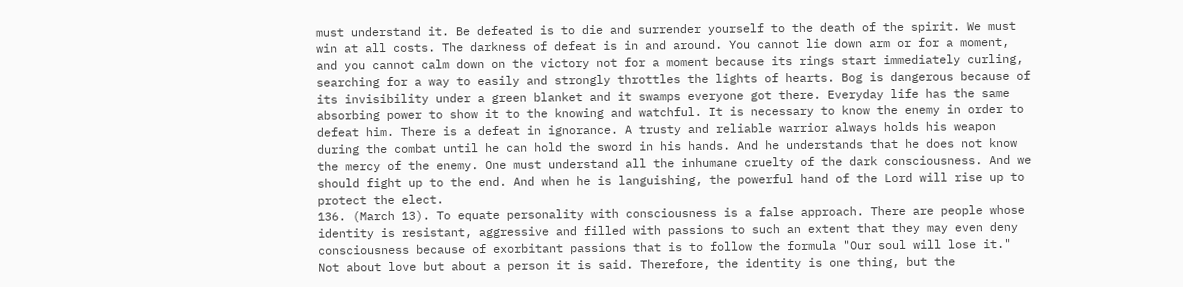must understand it. Be defeated is to die and surrender yourself to the death of the spirit. We must win at all costs. The darkness of defeat is in and around. You cannot lie down arm or for a moment, and you cannot calm down on the victory not for a moment because its rings start immediately curling, searching for a way to easily and strongly throttles the lights of hearts. Bog is dangerous because of its invisibility under a green blanket and it swamps everyone got there. Everyday life has the same absorbing power to show it to the knowing and watchful. It is necessary to know the enemy in order to defeat him. There is a defeat in ignorance. A trusty and reliable warrior always holds his weapon during the combat until he can hold the sword in his hands. And he understands that he does not know the mercy of the enemy. One must understand all the inhumane cruelty of the dark consciousness. And we should fight up to the end. And when he is languishing, the powerful hand of the Lord will rise up to protect the elect.
136. (March 13). To equate personality with consciousness is a false approach. There are people whose identity is resistant, aggressive and filled with passions to such an extent that they may even deny consciousness because of exorbitant passions that is to follow the formula "Our soul will lose it." Not about love but about a person it is said. Therefore, the identity is one thing, but the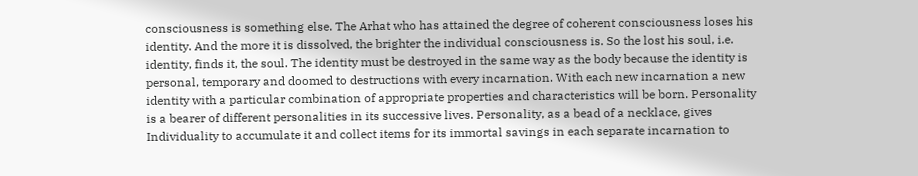consciousness is something else. The Arhat who has attained the degree of coherent consciousness loses his identity. And the more it is dissolved, the brighter the individual consciousness is. So the lost his soul, i.e. identity, finds it, the soul. The identity must be destroyed in the same way as the body because the identity is personal, temporary and doomed to destructions with every incarnation. With each new incarnation a new identity with a particular combination of appropriate properties and characteristics will be born. Personality is a bearer of different personalities in its successive lives. Personality, as a bead of a necklace, gives Individuality to accumulate it and collect items for its immortal savings in each separate incarnation to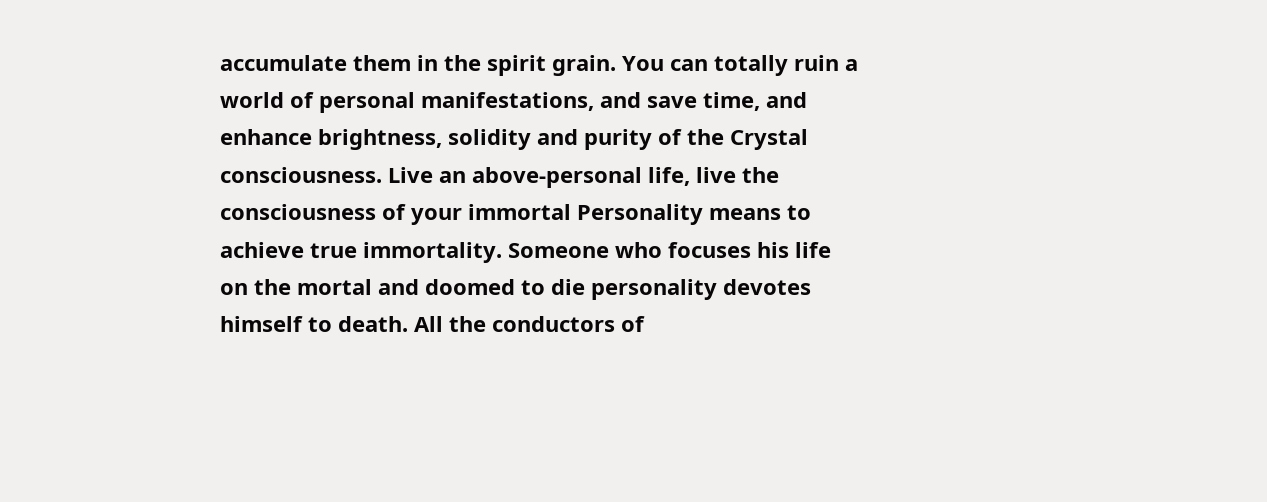accumulate them in the spirit grain. You can totally ruin a world of personal manifestations, and save time, and enhance brightness, solidity and purity of the Crystal consciousness. Live an above-personal life, live the consciousness of your immortal Personality means to achieve true immortality. Someone who focuses his life on the mortal and doomed to die personality devotes himself to death. All the conductors of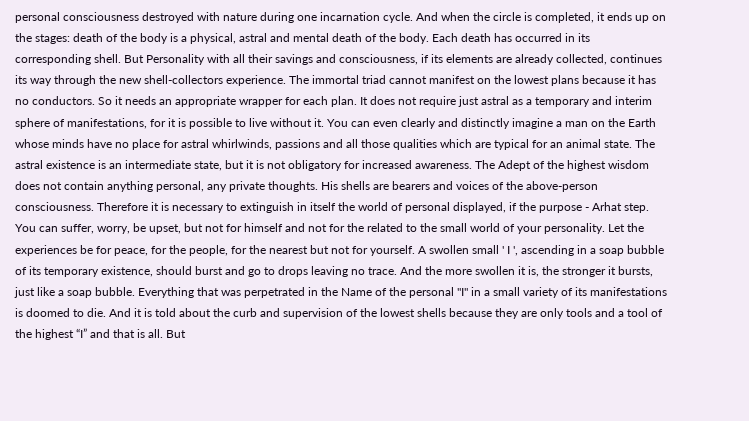personal consciousness destroyed with nature during one incarnation cycle. And when the circle is completed, it ends up on the stages: death of the body is a physical, astral and mental death of the body. Each death has occurred in its corresponding shell. But Personality with all their savings and consciousness, if its elements are already collected, continues its way through the new shell-collectors experience. The immortal triad cannot manifest on the lowest plans because it has no conductors. So it needs an appropriate wrapper for each plan. It does not require just astral as a temporary and interim sphere of manifestations, for it is possible to live without it. You can even clearly and distinctly imagine a man on the Earth whose minds have no place for astral whirlwinds, passions and all those qualities which are typical for an animal state. The astral existence is an intermediate state, but it is not obligatory for increased awareness. The Adept of the highest wisdom does not contain anything personal, any private thoughts. His shells are bearers and voices of the above-person consciousness. Therefore it is necessary to extinguish in itself the world of personal displayed, if the purpose - Arhat step. You can suffer, worry, be upset, but not for himself and not for the related to the small world of your personality. Let the experiences be for peace, for the people, for the nearest but not for yourself. A swollen small ' I ', ascending in a soap bubble of its temporary existence, should burst and go to drops leaving no trace. And the more swollen it is, the stronger it bursts, just like a soap bubble. Everything that was perpetrated in the Name of the personal "I" in a small variety of its manifestations is doomed to die. And it is told about the curb and supervision of the lowest shells because they are only tools and a tool of the highest “I” and that is all. But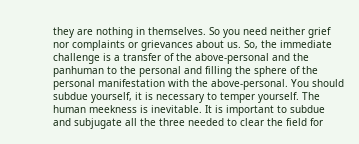they are nothing in themselves. So you need neither grief nor complaints or grievances about us. So, the immediate challenge is a transfer of the above-personal and the panhuman to the personal and filling the sphere of the personal manifestation with the above-personal. You should subdue yourself, it is necessary to temper yourself. The human meekness is inevitable. It is important to subdue and subjugate all the three needed to clear the field for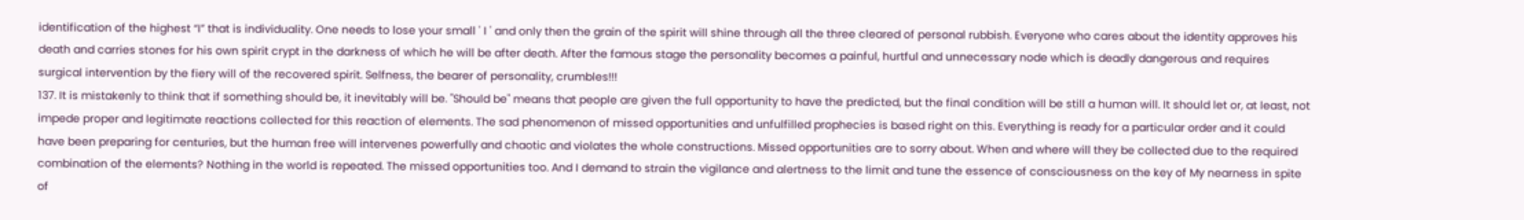identification of the highest “I” that is individuality. One needs to lose your small ' I ' and only then the grain of the spirit will shine through all the three cleared of personal rubbish. Everyone who cares about the identity approves his death and carries stones for his own spirit crypt in the darkness of which he will be after death. After the famous stage the personality becomes a painful, hurtful and unnecessary node which is deadly dangerous and requires surgical intervention by the fiery will of the recovered spirit. Selfness, the bearer of personality, crumbles!!!
137. It is mistakenly to think that if something should be, it inevitably will be. "Should be" means that people are given the full opportunity to have the predicted, but the final condition will be still a human will. It should let or, at least, not impede proper and legitimate reactions collected for this reaction of elements. The sad phenomenon of missed opportunities and unfulfilled prophecies is based right on this. Everything is ready for a particular order and it could have been preparing for centuries, but the human free will intervenes powerfully and chaotic and violates the whole constructions. Missed opportunities are to sorry about. When and where will they be collected due to the required combination of the elements? Nothing in the world is repeated. The missed opportunities too. And I demand to strain the vigilance and alertness to the limit and tune the essence of consciousness on the key of My nearness in spite of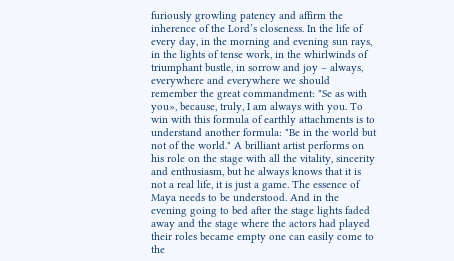furiously growling patency and affirm the inherence of the Lord’s closeness. In the life of every day, in the morning and evening sun rays, in the lights of tense work, in the whirlwinds of triumphant bustle, in sorrow and joy – always, everywhere and everywhere we should remember the great commandment: "Se as with you», because, truly, I am always with you. To win with this formula of earthly attachments is to understand another formula: "Be in the world but not of the world." A brilliant artist performs on his role on the stage with all the vitality, sincerity and enthusiasm, but he always knows that it is not a real life, it is just a game. The essence of Maya needs to be understood. And in the evening going to bed after the stage lights faded away and the stage where the actors had played their roles became empty one can easily come to the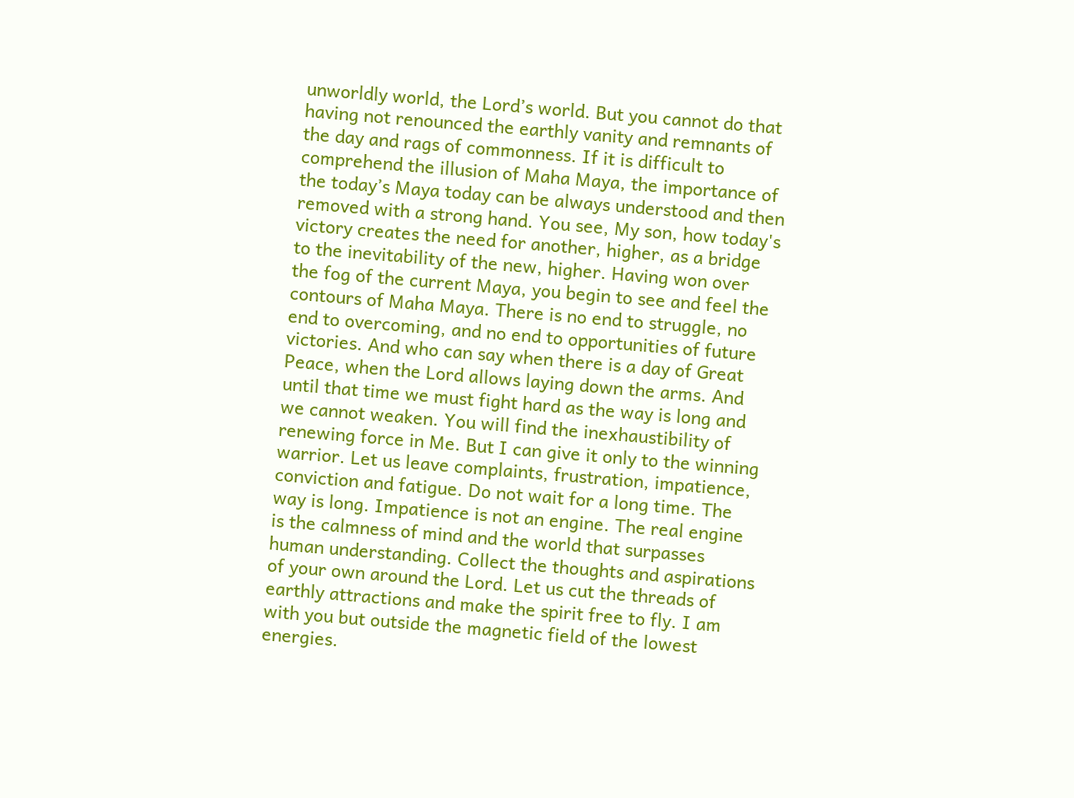unworldly world, the Lord’s world. But you cannot do that having not renounced the earthly vanity and remnants of the day and rags of commonness. If it is difficult to comprehend the illusion of Maha Maya, the importance of the today’s Maya today can be always understood and then removed with a strong hand. You see, My son, how today's victory creates the need for another, higher, as a bridge to the inevitability of the new, higher. Having won over the fog of the current Maya, you begin to see and feel the contours of Maha Maya. There is no end to struggle, no end to overcoming, and no end to opportunities of future victories. And who can say when there is a day of Great Peace, when the Lord allows laying down the arms. And until that time we must fight hard as the way is long and we cannot weaken. You will find the inexhaustibility of renewing force in Me. But I can give it only to the winning warrior. Let us leave complaints, frustration, impatience, conviction and fatigue. Do not wait for a long time. The way is long. Impatience is not an engine. The real engine is the calmness of mind and the world that surpasses human understanding. Collect the thoughts and aspirations of your own around the Lord. Let us cut the threads of earthly attractions and make the spirit free to fly. I am with you but outside the magnetic field of the lowest energies.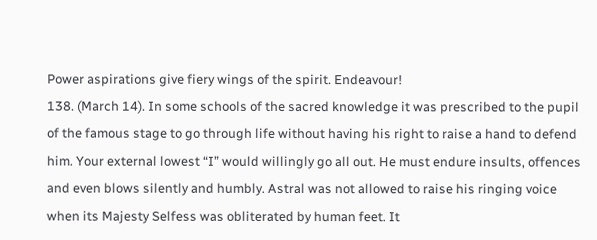Power aspirations give fiery wings of the spirit. Endeavour!
138. (March 14). In some schools of the sacred knowledge it was prescribed to the pupil of the famous stage to go through life without having his right to raise a hand to defend him. Your external lowest “I” would willingly go all out. He must endure insults, offences and even blows silently and humbly. Astral was not allowed to raise his ringing voice when its Majesty Selfess was obliterated by human feet. It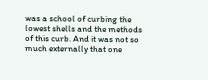was a school of curbing the lowest shells and the methods of this curb. And it was not so much externally that one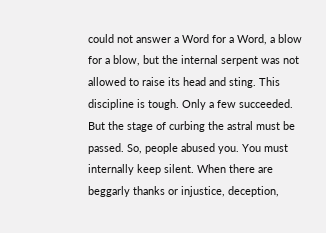could not answer a Word for a Word, a blow for a blow, but the internal serpent was not allowed to raise its head and sting. This discipline is tough. Only a few succeeded. But the stage of curbing the astral must be passed. So, people abused you. You must internally keep silent. When there are beggarly thanks or injustice, deception,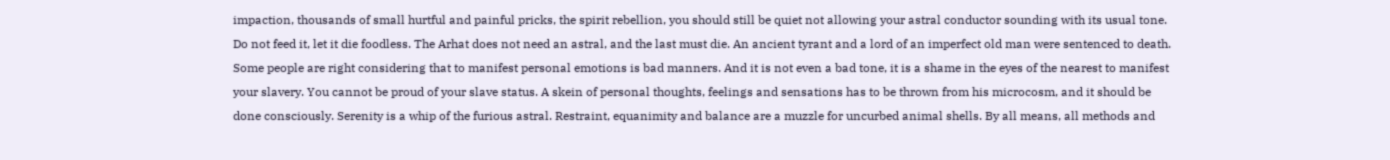impaction, thousands of small hurtful and painful pricks, the spirit rebellion, you should still be quiet not allowing your astral conductor sounding with its usual tone. Do not feed it, let it die foodless. The Arhat does not need an astral, and the last must die. An ancient tyrant and a lord of an imperfect old man were sentenced to death. Some people are right considering that to manifest personal emotions is bad manners. And it is not even a bad tone, it is a shame in the eyes of the nearest to manifest your slavery. You cannot be proud of your slave status. A skein of personal thoughts, feelings and sensations has to be thrown from his microcosm, and it should be done consciously. Serenity is a whip of the furious astral. Restraint, equanimity and balance are a muzzle for uncurbed animal shells. By all means, all methods and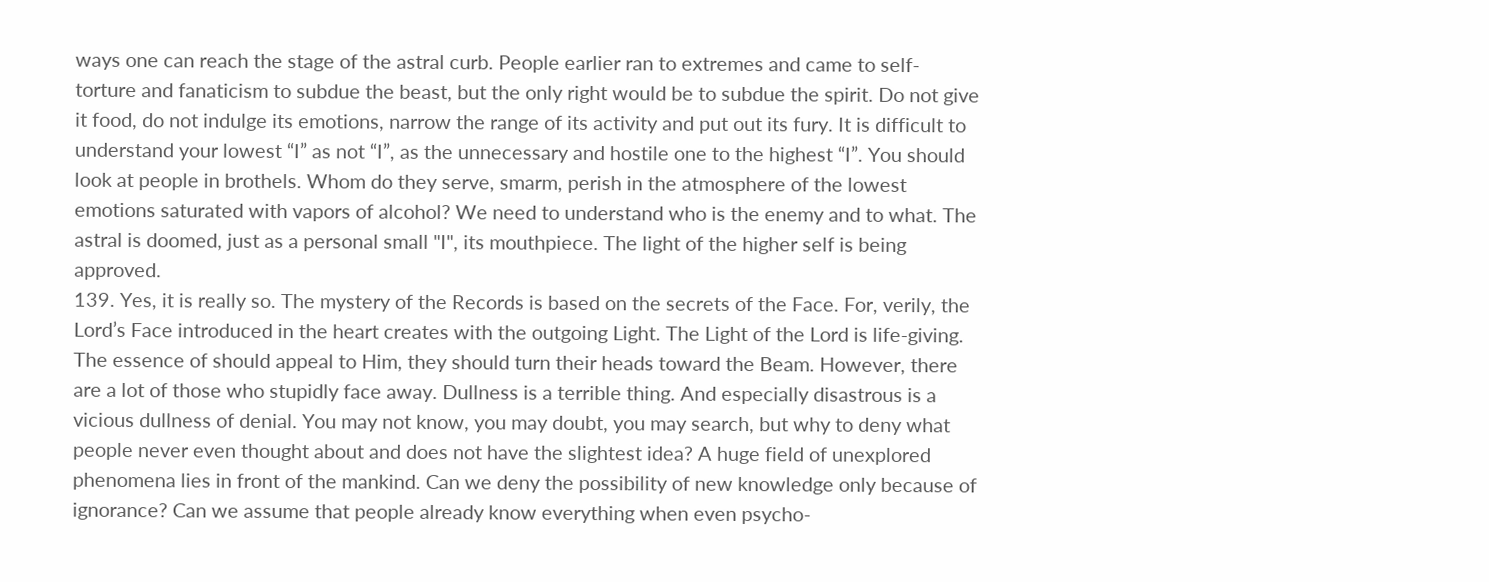ways one can reach the stage of the astral curb. People earlier ran to extremes and came to self-torture and fanaticism to subdue the beast, but the only right would be to subdue the spirit. Do not give it food, do not indulge its emotions, narrow the range of its activity and put out its fury. It is difficult to understand your lowest “I” as not “I”, as the unnecessary and hostile one to the highest “I”. You should look at people in brothels. Whom do they serve, smarm, perish in the atmosphere of the lowest emotions saturated with vapors of alcohol? We need to understand who is the enemy and to what. The astral is doomed, just as a personal small "I", its mouthpiece. The light of the higher self is being approved.
139. Yes, it is really so. The mystery of the Records is based on the secrets of the Face. For, verily, the Lord’s Face introduced in the heart creates with the outgoing Light. The Light of the Lord is life-giving. The essence of should appeal to Him, they should turn their heads toward the Beam. However, there are a lot of those who stupidly face away. Dullness is a terrible thing. And especially disastrous is a vicious dullness of denial. You may not know, you may doubt, you may search, but why to deny what people never even thought about and does not have the slightest idea? A huge field of unexplored phenomena lies in front of the mankind. Can we deny the possibility of new knowledge only because of ignorance? Can we assume that people already know everything when even psycho-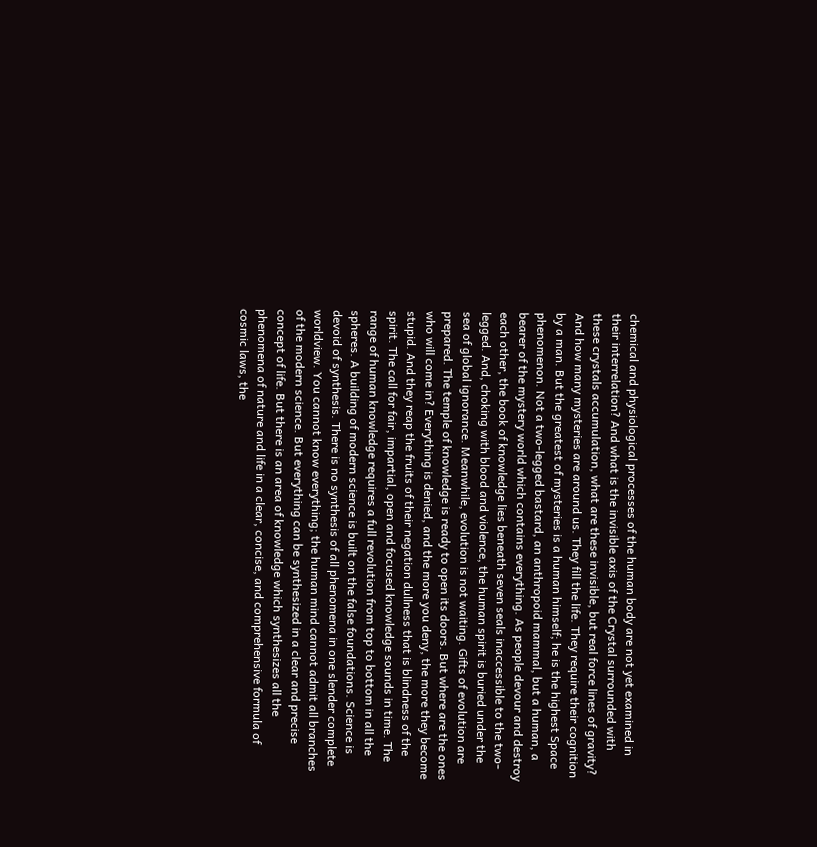chemical and physiological processes of the human body are not yet examined in their interrelation? And what is the invisible axis of the Crystal surrounded with these crystals accumulation, what are these invisible, but real force lines of gravity? And how many mysteries are around us. They fill the life. They require their cognition by a man. But the greatest of mysteries is a human himself; he is the highest Space phenomenon. Not a two-legged bastard, an anthropoid mammal, but a human, a bearer of the mystery world which contains everything. As people devour and destroy each other, the book of knowledge lies beneath seven seals inaccessible to the two-legged. And, choking with blood and violence, the human spirit is buried under the sea of global ignorance. Meanwhile, evolution is not waiting. Gifts of evolution are prepared. The temple of knowledge is ready to open its doors. But where are the ones who will come in? Everything is denied, and the more you deny, the more they become stupid. And they reap the fruits of their negation dullness that is blindness of the spirit. The call for fair, impartial, open and focused knowledge sounds in time. The range of human knowledge requires a full revolution from top to bottom in all the spheres. A building of modern science is built on the false foundations. Science is devoid of synthesis. There is no synthesis of all phenomena in one slender complete worldview. You cannot know everything; the human mind cannot admit all branches of the modern science. But everything can be synthesized in a clear and precise concept of life. But there is an area of knowledge which synthesizes all the phenomena of nature and life in a clear, concise, and comprehensive formula of cosmic laws, the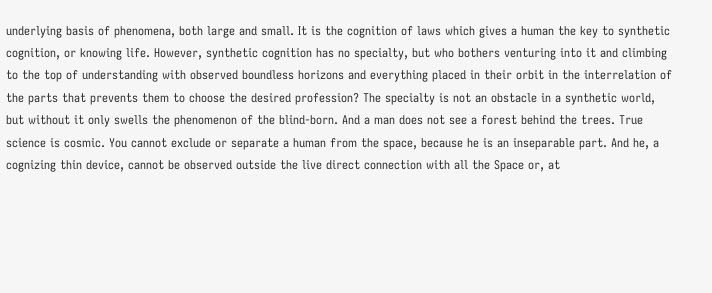underlying basis of phenomena, both large and small. It is the cognition of laws which gives a human the key to synthetic cognition, or knowing life. However, synthetic cognition has no specialty, but who bothers venturing into it and climbing to the top of understanding with observed boundless horizons and everything placed in their orbit in the interrelation of the parts that prevents them to choose the desired profession? The specialty is not an obstacle in a synthetic world, but without it only swells the phenomenon of the blind-born. And a man does not see a forest behind the trees. True science is cosmic. You cannot exclude or separate a human from the space, because he is an inseparable part. And he, a cognizing thin device, cannot be observed outside the live direct connection with all the Space or, at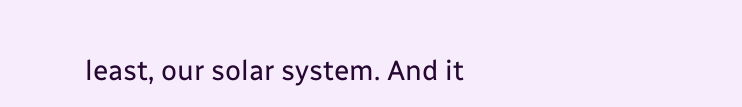least, our solar system. And it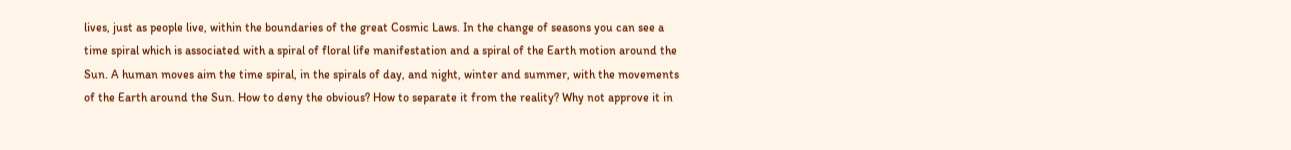lives, just as people live, within the boundaries of the great Cosmic Laws. In the change of seasons you can see a time spiral which is associated with a spiral of floral life manifestation and a spiral of the Earth motion around the Sun. A human moves aim the time spiral, in the spirals of day, and night, winter and summer, with the movements of the Earth around the Sun. How to deny the obvious? How to separate it from the reality? Why not approve it in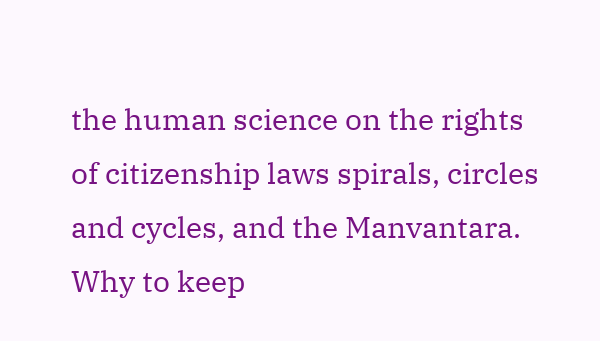the human science on the rights of citizenship laws spirals, circles and cycles, and the Manvantara. Why to keep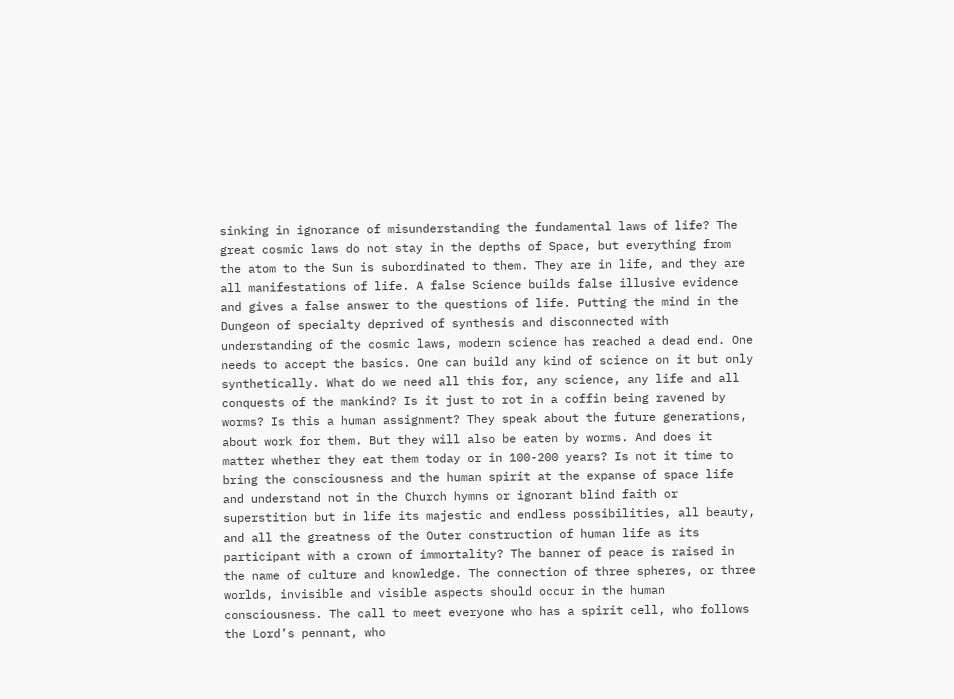sinking in ignorance of misunderstanding the fundamental laws of life? The great cosmic laws do not stay in the depths of Space, but everything from the atom to the Sun is subordinated to them. They are in life, and they are all manifestations of life. A false Science builds false illusive evidence and gives a false answer to the questions of life. Putting the mind in the Dungeon of specialty deprived of synthesis and disconnected with understanding of the cosmic laws, modern science has reached a dead end. One needs to accept the basics. One can build any kind of science on it but only synthetically. What do we need all this for, any science, any life and all conquests of the mankind? Is it just to rot in a coffin being ravened by worms? Is this a human assignment? They speak about the future generations, about work for them. But they will also be eaten by worms. And does it matter whether they eat them today or in 100-200 years? Is not it time to bring the consciousness and the human spirit at the expanse of space life and understand not in the Church hymns or ignorant blind faith or superstition but in life its majestic and endless possibilities, all beauty, and all the greatness of the Outer construction of human life as its participant with a crown of immortality? The banner of peace is raised in the name of culture and knowledge. The connection of three spheres, or three worlds, invisible and visible aspects should occur in the human consciousness. The call to meet everyone who has a spirit cell, who follows the Lord’s pennant, who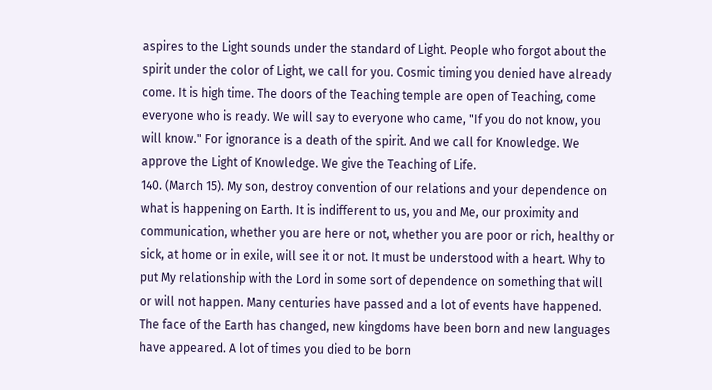aspires to the Light sounds under the standard of Light. People who forgot about the spirit under the color of Light, we call for you. Cosmic timing you denied have already come. It is high time. The doors of the Teaching temple are open of Teaching, come everyone who is ready. We will say to everyone who came, "If you do not know, you will know." For ignorance is a death of the spirit. And we call for Knowledge. We approve the Light of Knowledge. We give the Teaching of Life.
140. (March 15). My son, destroy convention of our relations and your dependence on what is happening on Earth. It is indifferent to us, you and Me, our proximity and communication, whether you are here or not, whether you are poor or rich, healthy or sick, at home or in exile, will see it or not. It must be understood with a heart. Why to put My relationship with the Lord in some sort of dependence on something that will or will not happen. Many centuries have passed and a lot of events have happened. The face of the Earth has changed, new kingdoms have been born and new languages have appeared. A lot of times you died to be born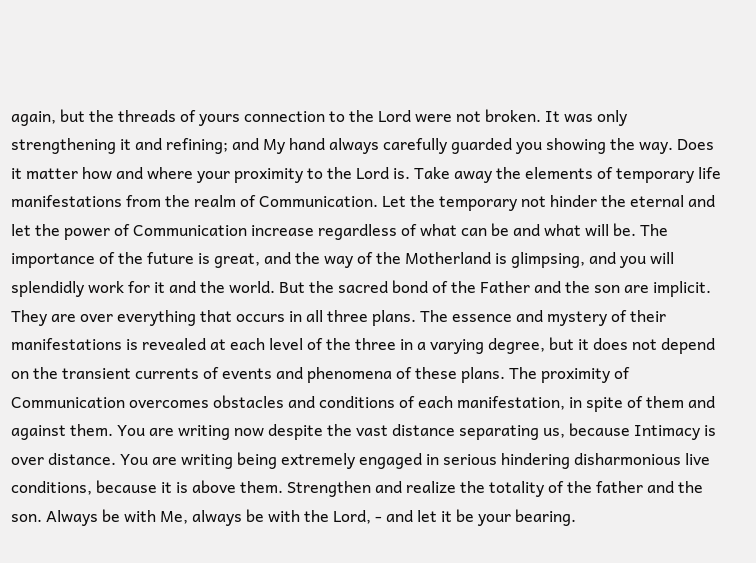again, but the threads of yours connection to the Lord were not broken. It was only strengthening it and refining; and My hand always carefully guarded you showing the way. Does it matter how and where your proximity to the Lord is. Take away the elements of temporary life manifestations from the realm of Communication. Let the temporary not hinder the eternal and let the power of Communication increase regardless of what can be and what will be. The importance of the future is great, and the way of the Motherland is glimpsing, and you will splendidly work for it and the world. But the sacred bond of the Father and the son are implicit. They are over everything that occurs in all three plans. The essence and mystery of their manifestations is revealed at each level of the three in a varying degree, but it does not depend on the transient currents of events and phenomena of these plans. The proximity of Communication overcomes obstacles and conditions of each manifestation, in spite of them and against them. You are writing now despite the vast distance separating us, because Intimacy is over distance. You are writing being extremely engaged in serious hindering disharmonious live conditions, because it is above them. Strengthen and realize the totality of the father and the son. Always be with Me, always be with the Lord, - and let it be your bearing.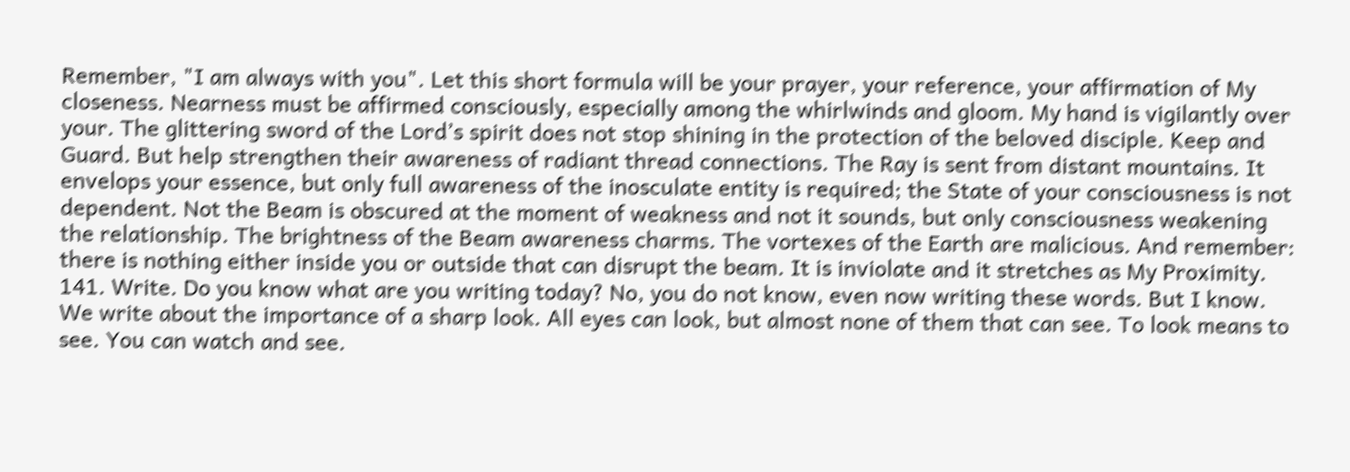Remember, "I am always with you". Let this short formula will be your prayer, your reference, your affirmation of My closeness. Nearness must be affirmed consciously, especially among the whirlwinds and gloom. My hand is vigilantly over your. The glittering sword of the Lord’s spirit does not stop shining in the protection of the beloved disciple. Keep and Guard. But help strengthen their awareness of radiant thread connections. The Ray is sent from distant mountains. It envelops your essence, but only full awareness of the inosculate entity is required; the State of your consciousness is not dependent. Not the Beam is obscured at the moment of weakness and not it sounds, but only consciousness weakening the relationship. The brightness of the Beam awareness charms. The vortexes of the Earth are malicious. And remember: there is nothing either inside you or outside that can disrupt the beam. It is inviolate and it stretches as My Proximity.
141. Write. Do you know what are you writing today? No, you do not know, even now writing these words. But I know. We write about the importance of a sharp look. All eyes can look, but almost none of them that can see. To look means to see. You can watch and see.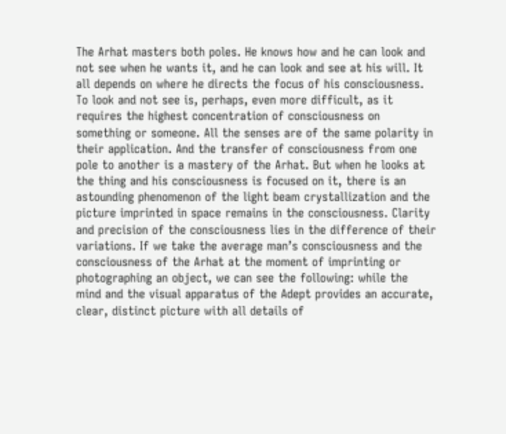The Arhat masters both poles. He knows how and he can look and not see when he wants it, and he can look and see at his will. It all depends on where he directs the focus of his consciousness. To look and not see is, perhaps, even more difficult, as it requires the highest concentration of consciousness on something or someone. All the senses are of the same polarity in their application. And the transfer of consciousness from one pole to another is a mastery of the Arhat. But when he looks at the thing and his consciousness is focused on it, there is an astounding phenomenon of the light beam crystallization and the picture imprinted in space remains in the consciousness. Clarity and precision of the consciousness lies in the difference of their variations. If we take the average man’s consciousness and the consciousness of the Arhat at the moment of imprinting or photographing an object, we can see the following: while the mind and the visual apparatus of the Adept provides an accurate, clear, distinct picture with all details of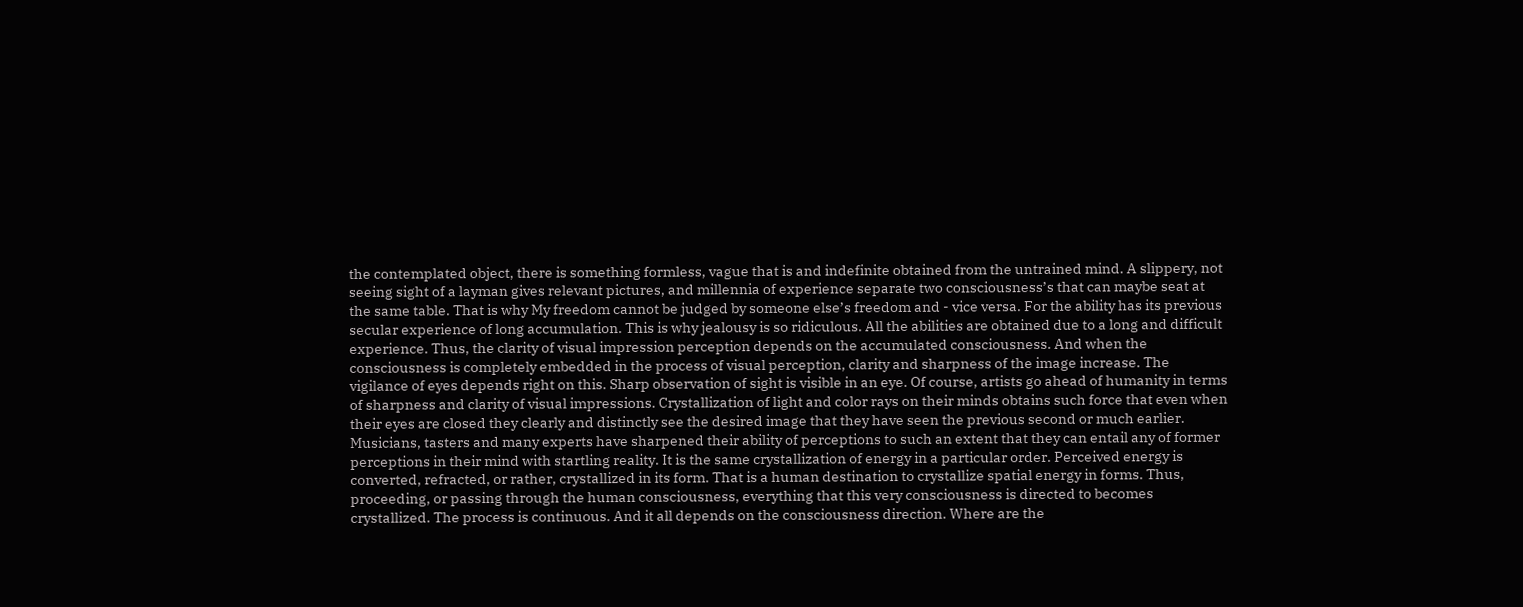the contemplated object, there is something formless, vague that is and indefinite obtained from the untrained mind. A slippery, not seeing sight of a layman gives relevant pictures, and millennia of experience separate two consciousness’s that can maybe seat at the same table. That is why My freedom cannot be judged by someone else’s freedom and - vice versa. For the ability has its previous secular experience of long accumulation. This is why jealousy is so ridiculous. All the abilities are obtained due to a long and difficult experience. Thus, the clarity of visual impression perception depends on the accumulated consciousness. And when the consciousness is completely embedded in the process of visual perception, clarity and sharpness of the image increase. The vigilance of eyes depends right on this. Sharp observation of sight is visible in an eye. Of course, artists go ahead of humanity in terms of sharpness and clarity of visual impressions. Crystallization of light and color rays on their minds obtains such force that even when their eyes are closed they clearly and distinctly see the desired image that they have seen the previous second or much earlier. Musicians, tasters and many experts have sharpened their ability of perceptions to such an extent that they can entail any of former perceptions in their mind with startling reality. It is the same crystallization of energy in a particular order. Perceived energy is converted, refracted, or rather, crystallized in its form. That is a human destination to crystallize spatial energy in forms. Thus, proceeding, or passing through the human consciousness, everything that this very consciousness is directed to becomes crystallized. The process is continuous. And it all depends on the consciousness direction. Where are the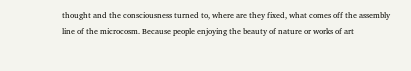thought and the consciousness turned to, where are they fixed, what comes off the assembly line of the microcosm. Because people enjoying the beauty of nature or works of art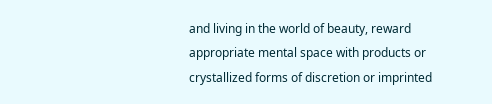and living in the world of beauty, reward appropriate mental space with products or crystallized forms of discretion or imprinted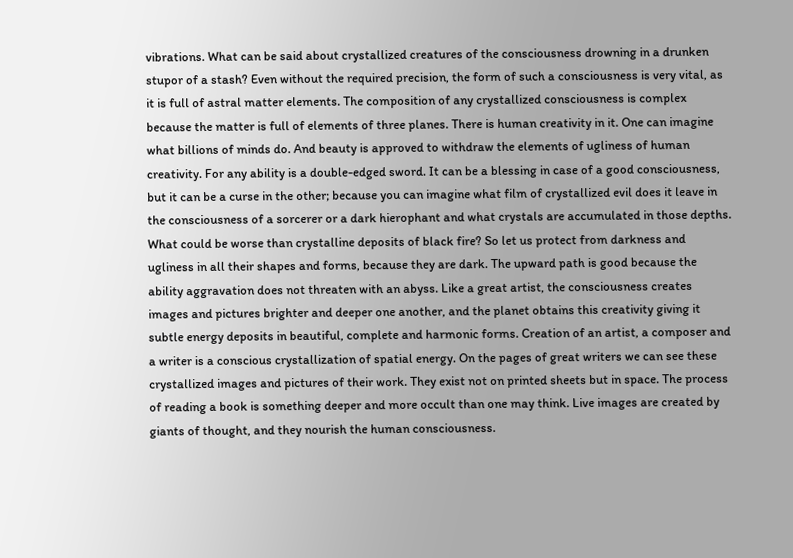vibrations. What can be said about crystallized creatures of the consciousness drowning in a drunken stupor of a stash? Even without the required precision, the form of such a consciousness is very vital, as it is full of astral matter elements. The composition of any crystallized consciousness is complex because the matter is full of elements of three planes. There is human creativity in it. One can imagine what billions of minds do. And beauty is approved to withdraw the elements of ugliness of human creativity. For any ability is a double-edged sword. It can be a blessing in case of a good consciousness, but it can be a curse in the other; because you can imagine what film of crystallized evil does it leave in the consciousness of a sorcerer or a dark hierophant and what crystals are accumulated in those depths. What could be worse than crystalline deposits of black fire? So let us protect from darkness and ugliness in all their shapes and forms, because they are dark. The upward path is good because the ability aggravation does not threaten with an abyss. Like a great artist, the consciousness creates images and pictures brighter and deeper one another, and the planet obtains this creativity giving it subtle energy deposits in beautiful, complete and harmonic forms. Creation of an artist, a composer and a writer is a conscious crystallization of spatial energy. On the pages of great writers we can see these crystallized images and pictures of their work. They exist not on printed sheets but in space. The process of reading a book is something deeper and more occult than one may think. Live images are created by giants of thought, and they nourish the human consciousness.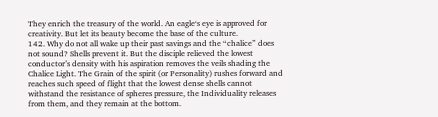They enrich the treasury of the world. An eagle‘s eye is approved for creativity. But let its beauty become the base of the culture.
142. Why do not all wake up their past savings and the “chalice” does not sound? Shells prevent it. But the disciple relieved the lowest conductor’s density with his aspiration removes the veils shading the Chalice Light. The Grain of the spirit (or Personality) rushes forward and reaches such speed of flight that the lowest dense shells cannot withstand the resistance of spheres pressure, the Individuality releases from them, and they remain at the bottom.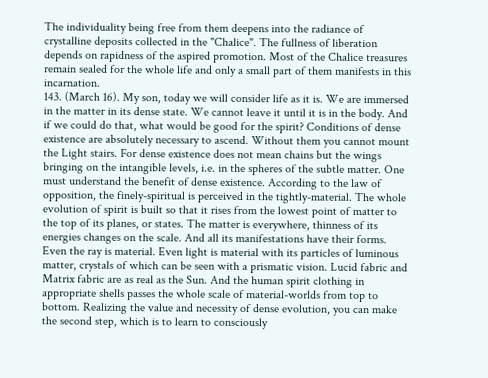The individuality being free from them deepens into the radiance of crystalline deposits collected in the "Chalice". The fullness of liberation depends on rapidness of the aspired promotion. Most of the Chalice treasures remain sealed for the whole life and only a small part of them manifests in this incarnation.
143. (March 16). My son, today we will consider life as it is. We are immersed in the matter in its dense state. We cannot leave it until it is in the body. And if we could do that, what would be good for the spirit? Conditions of dense existence are absolutely necessary to ascend. Without them you cannot mount the Light stairs. For dense existence does not mean chains but the wings bringing on the intangible levels, i.e. in the spheres of the subtle matter. One must understand the benefit of dense existence. According to the law of opposition, the finely-spiritual is perceived in the tightly-material. The whole evolution of spirit is built so that it rises from the lowest point of matter to the top of its planes, or states. The matter is everywhere, thinness of its energies changes on the scale. And all its manifestations have their forms. Even the ray is material. Even light is material with its particles of luminous matter, crystals of which can be seen with a prismatic vision. Lucid fabric and Matrix fabric are as real as the Sun. And the human spirit clothing in appropriate shells passes the whole scale of material-worlds from top to bottom. Realizing the value and necessity of dense evolution, you can make the second step, which is to learn to consciously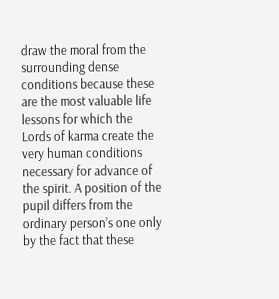draw the moral from the surrounding dense conditions because these are the most valuable life lessons for which the Lords of karma create the very human conditions necessary for advance of the spirit. A position of the pupil differs from the ordinary person’s one only by the fact that these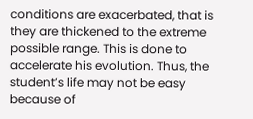conditions are exacerbated, that is they are thickened to the extreme possible range. This is done to accelerate his evolution. Thus, the student’s life may not be easy because of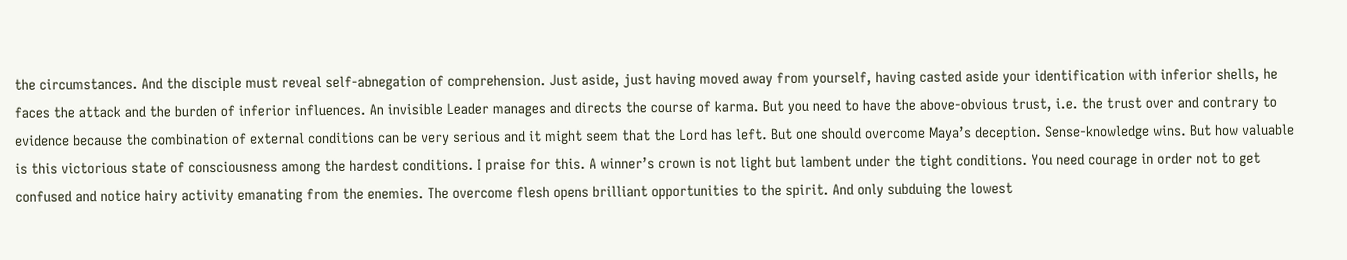the circumstances. And the disciple must reveal self-abnegation of comprehension. Just aside, just having moved away from yourself, having casted aside your identification with inferior shells, he faces the attack and the burden of inferior influences. An invisible Leader manages and directs the course of karma. But you need to have the above-obvious trust, i.e. the trust over and contrary to evidence because the combination of external conditions can be very serious and it might seem that the Lord has left. But one should overcome Maya’s deception. Sense-knowledge wins. But how valuable is this victorious state of consciousness among the hardest conditions. I praise for this. A winner’s crown is not light but lambent under the tight conditions. You need courage in order not to get confused and notice hairy activity emanating from the enemies. The overcome flesh opens brilliant opportunities to the spirit. And only subduing the lowest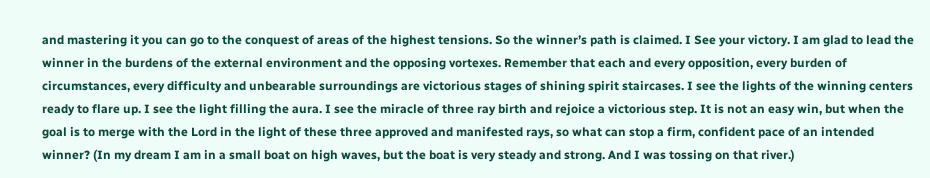and mastering it you can go to the conquest of areas of the highest tensions. So the winner’s path is claimed. I See your victory. I am glad to lead the winner in the burdens of the external environment and the opposing vortexes. Remember that each and every opposition, every burden of circumstances, every difficulty and unbearable surroundings are victorious stages of shining spirit staircases. I see the lights of the winning centers ready to flare up. I see the light filling the aura. I see the miracle of three ray birth and rejoice a victorious step. It is not an easy win, but when the goal is to merge with the Lord in the light of these three approved and manifested rays, so what can stop a firm, confident pace of an intended winner? (In my dream I am in a small boat on high waves, but the boat is very steady and strong. And I was tossing on that river.)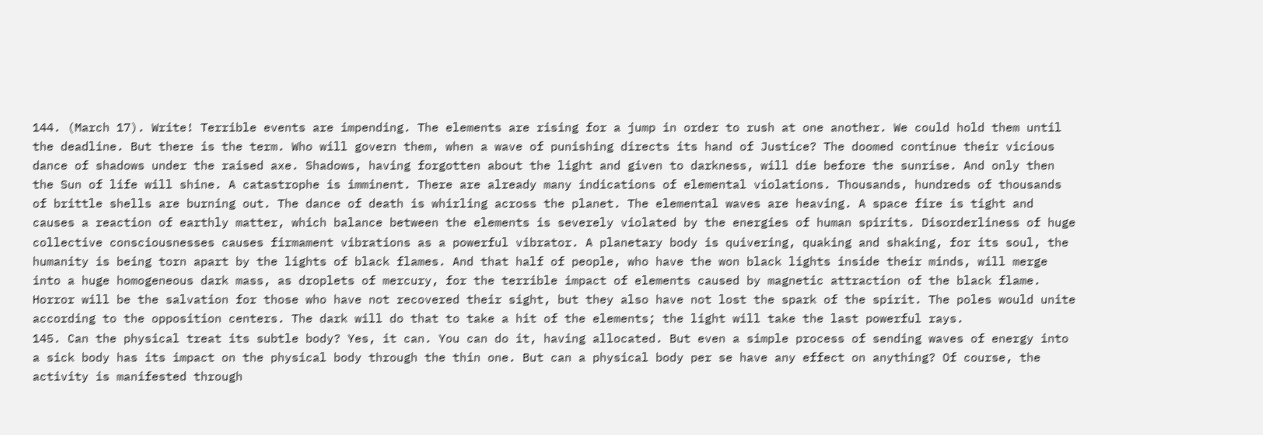144. (March 17). Write! Terrible events are impending. The elements are rising for a jump in order to rush at one another. We could hold them until the deadline. But there is the term. Who will govern them, when a wave of punishing directs its hand of Justice? The doomed continue their vicious dance of shadows under the raised axe. Shadows, having forgotten about the light and given to darkness, will die before the sunrise. And only then the Sun of life will shine. A catastrophe is imminent. There are already many indications of elemental violations. Thousands, hundreds of thousands of brittle shells are burning out. The dance of death is whirling across the planet. The elemental waves are heaving. A space fire is tight and causes a reaction of earthly matter, which balance between the elements is severely violated by the energies of human spirits. Disorderliness of huge collective consciousnesses causes firmament vibrations as a powerful vibrator. A planetary body is quivering, quaking and shaking, for its soul, the humanity is being torn apart by the lights of black flames. And that half of people, who have the won black lights inside their minds, will merge into a huge homogeneous dark mass, as droplets of mercury, for the terrible impact of elements caused by magnetic attraction of the black flame. Horror will be the salvation for those who have not recovered their sight, but they also have not lost the spark of the spirit. The poles would unite according to the opposition centers. The dark will do that to take a hit of the elements; the light will take the last powerful rays.
145. Can the physical treat its subtle body? Yes, it can. You can do it, having allocated. But even a simple process of sending waves of energy into a sick body has its impact on the physical body through the thin one. But can a physical body per se have any effect on anything? Of course, the activity is manifested through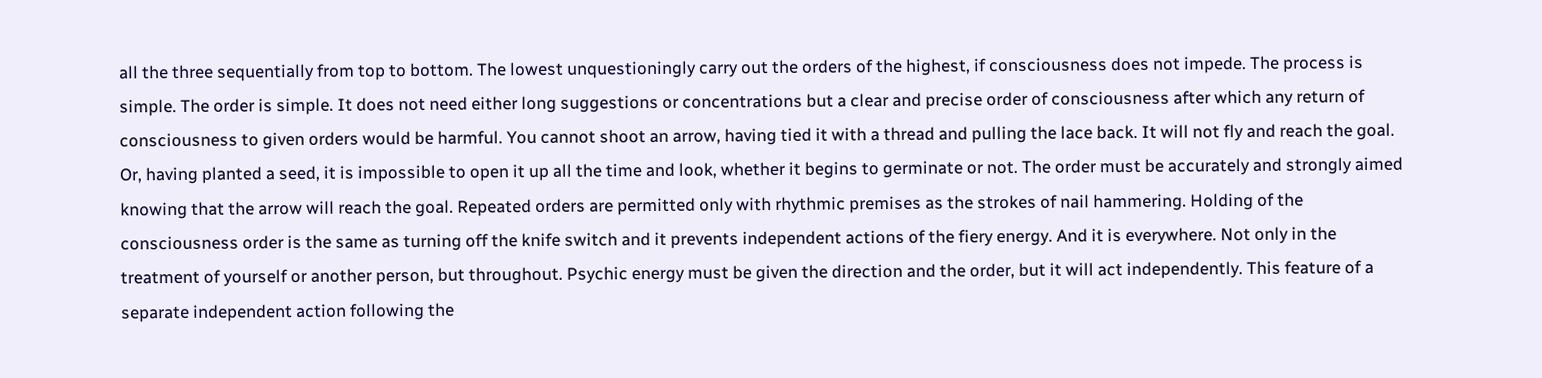all the three sequentially from top to bottom. The lowest unquestioningly carry out the orders of the highest, if consciousness does not impede. The process is simple. The order is simple. It does not need either long suggestions or concentrations but a clear and precise order of consciousness after which any return of consciousness to given orders would be harmful. You cannot shoot an arrow, having tied it with a thread and pulling the lace back. It will not fly and reach the goal. Or, having planted a seed, it is impossible to open it up all the time and look, whether it begins to germinate or not. The order must be accurately and strongly aimed knowing that the arrow will reach the goal. Repeated orders are permitted only with rhythmic premises as the strokes of nail hammering. Holding of the consciousness order is the same as turning off the knife switch and it prevents independent actions of the fiery energy. And it is everywhere. Not only in the treatment of yourself or another person, but throughout. Psychic energy must be given the direction and the order, but it will act independently. This feature of a separate independent action following the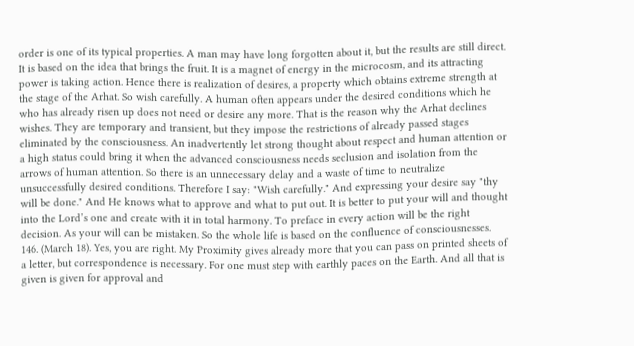order is one of its typical properties. A man may have long forgotten about it, but the results are still direct. It is based on the idea that brings the fruit. It is a magnet of energy in the microcosm, and its attracting power is taking action. Hence there is realization of desires, a property which obtains extreme strength at the stage of the Arhat. So wish carefully. A human often appears under the desired conditions which he who has already risen up does not need or desire any more. That is the reason why the Arhat declines wishes. They are temporary and transient, but they impose the restrictions of already passed stages eliminated by the consciousness. An inadvertently let strong thought about respect and human attention or a high status could bring it when the advanced consciousness needs seclusion and isolation from the arrows of human attention. So there is an unnecessary delay and a waste of time to neutralize unsuccessfully desired conditions. Therefore I say: "Wish carefully." And expressing your desire say "thy will be done." And He knows what to approve and what to put out. It is better to put your will and thought into the Lord’s one and create with it in total harmony. To preface in every action will be the right decision. As your will can be mistaken. So the whole life is based on the confluence of consciousnesses.
146. (March 18). Yes, you are right. My Proximity gives already more that you can pass on printed sheets of a letter, but correspondence is necessary. For one must step with earthly paces on the Earth. And all that is given is given for approval and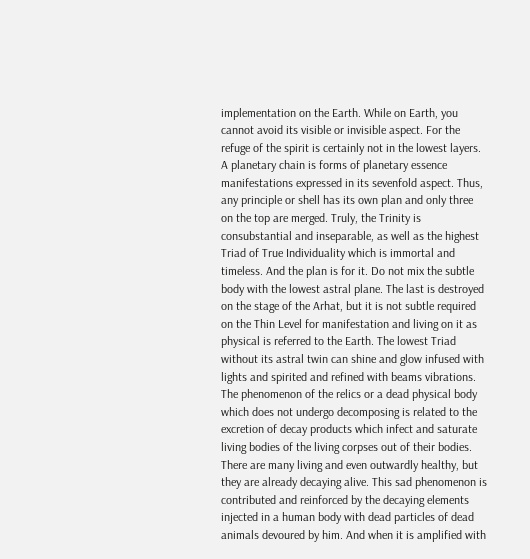implementation on the Earth. While on Earth, you cannot avoid its visible or invisible aspect. For the refuge of the spirit is certainly not in the lowest layers. A planetary chain is forms of planetary essence manifestations expressed in its sevenfold aspect. Thus, any principle or shell has its own plan and only three on the top are merged. Truly, the Trinity is consubstantial and inseparable, as well as the highest Triad of True Individuality which is immortal and timeless. And the plan is for it. Do not mix the subtle body with the lowest astral plane. The last is destroyed on the stage of the Arhat, but it is not subtle required on the Thin Level for manifestation and living on it as physical is referred to the Earth. The lowest Triad without its astral twin can shine and glow infused with lights and spirited and refined with beams vibrations. The phenomenon of the relics or a dead physical body which does not undergo decomposing is related to the excretion of decay products which infect and saturate living bodies of the living corpses out of their bodies. There are many living and even outwardly healthy, but they are already decaying alive. This sad phenomenon is contributed and reinforced by the decaying elements injected in a human body with dead particles of dead animals devoured by him. And when it is amplified with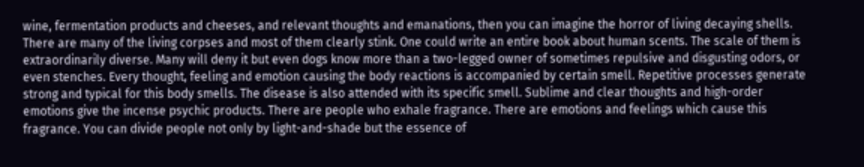wine, fermentation products and cheeses, and relevant thoughts and emanations, then you can imagine the horror of living decaying shells. There are many of the living corpses and most of them clearly stink. One could write an entire book about human scents. The scale of them is extraordinarily diverse. Many will deny it but even dogs know more than a two-legged owner of sometimes repulsive and disgusting odors, or even stenches. Every thought, feeling and emotion causing the body reactions is accompanied by certain smell. Repetitive processes generate strong and typical for this body smells. The disease is also attended with its specific smell. Sublime and clear thoughts and high-order emotions give the incense psychic products. There are people who exhale fragrance. There are emotions and feelings which cause this fragrance. You can divide people not only by light-and-shade but the essence of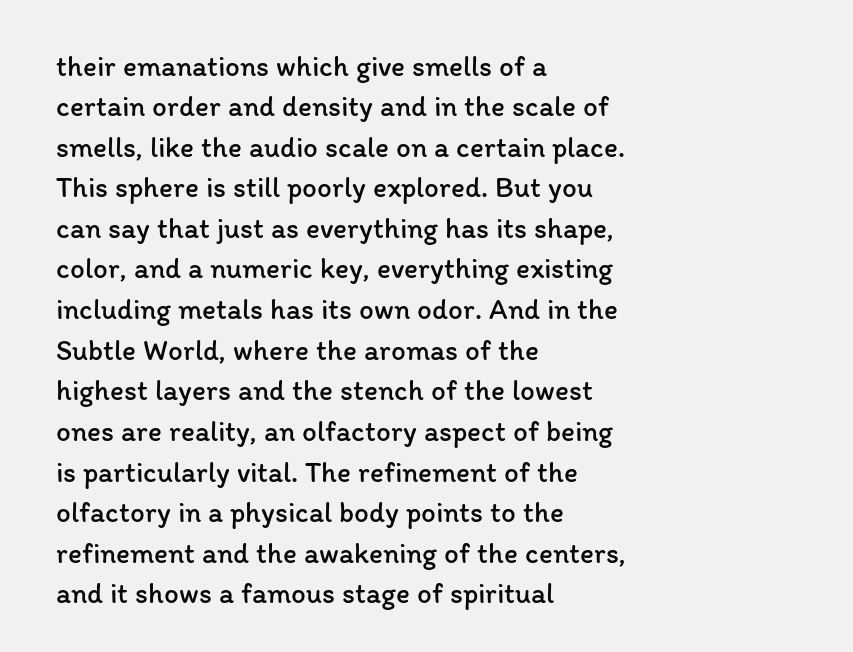their emanations which give smells of a certain order and density and in the scale of smells, like the audio scale on a certain place. This sphere is still poorly explored. But you can say that just as everything has its shape, color, and a numeric key, everything existing including metals has its own odor. And in the Subtle World, where the aromas of the highest layers and the stench of the lowest ones are reality, an olfactory aspect of being is particularly vital. The refinement of the olfactory in a physical body points to the refinement and the awakening of the centers, and it shows a famous stage of spiritual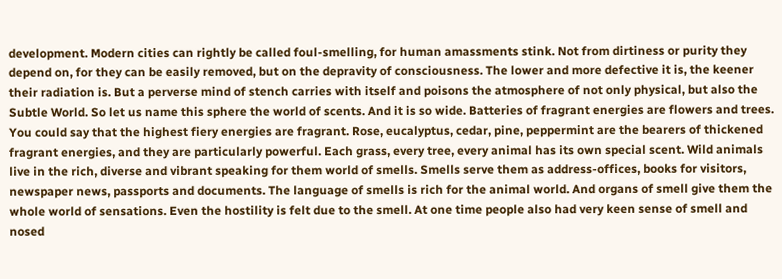development. Modern cities can rightly be called foul-smelling, for human amassments stink. Not from dirtiness or purity they depend on, for they can be easily removed, but on the depravity of consciousness. The lower and more defective it is, the keener their radiation is. But a perverse mind of stench carries with itself and poisons the atmosphere of not only physical, but also the Subtle World. So let us name this sphere the world of scents. And it is so wide. Batteries of fragrant energies are flowers and trees. You could say that the highest fiery energies are fragrant. Rose, eucalyptus, cedar, pine, peppermint are the bearers of thickened fragrant energies, and they are particularly powerful. Each grass, every tree, every animal has its own special scent. Wild animals live in the rich, diverse and vibrant speaking for them world of smells. Smells serve them as address-offices, books for visitors, newspaper news, passports and documents. The language of smells is rich for the animal world. And organs of smell give them the whole world of sensations. Even the hostility is felt due to the smell. At one time people also had very keen sense of smell and nosed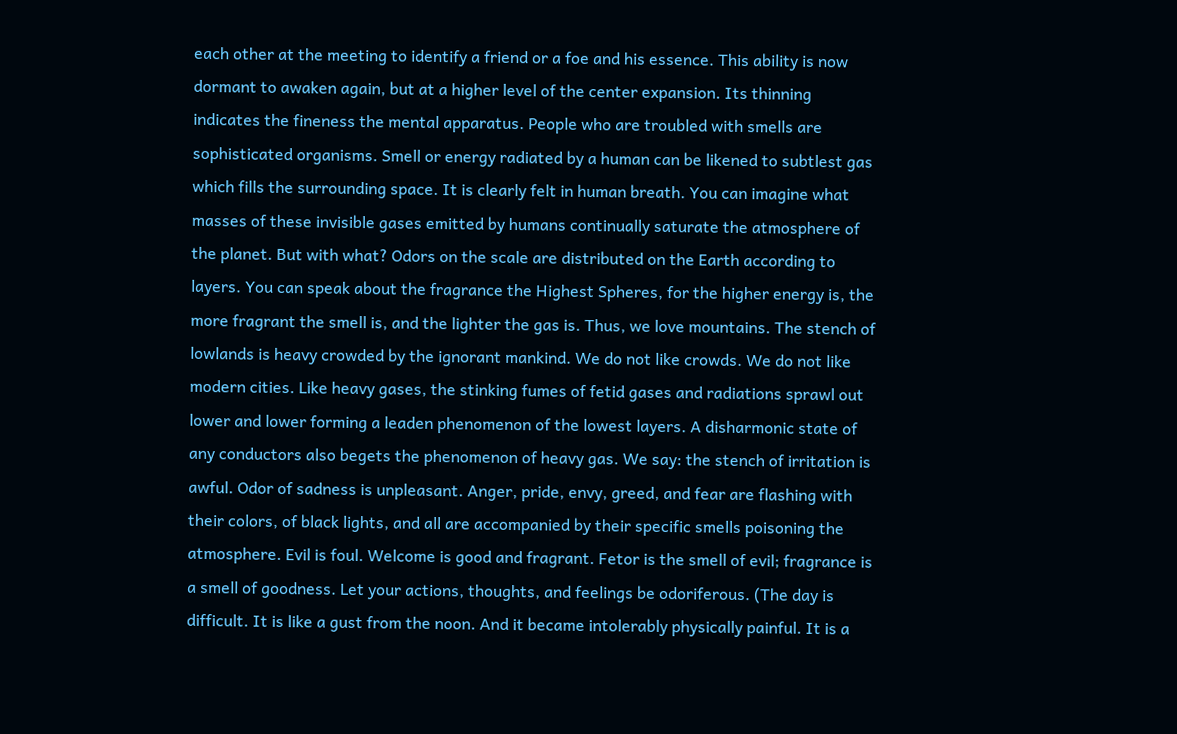each other at the meeting to identify a friend or a foe and his essence. This ability is now dormant to awaken again, but at a higher level of the center expansion. Its thinning indicates the fineness the mental apparatus. People who are troubled with smells are sophisticated organisms. Smell or energy radiated by a human can be likened to subtlest gas which fills the surrounding space. It is clearly felt in human breath. You can imagine what masses of these invisible gases emitted by humans continually saturate the atmosphere of the planet. But with what? Odors on the scale are distributed on the Earth according to layers. You can speak about the fragrance the Highest Spheres, for the higher energy is, the more fragrant the smell is, and the lighter the gas is. Thus, we love mountains. The stench of lowlands is heavy crowded by the ignorant mankind. We do not like crowds. We do not like modern cities. Like heavy gases, the stinking fumes of fetid gases and radiations sprawl out lower and lower forming a leaden phenomenon of the lowest layers. A disharmonic state of any conductors also begets the phenomenon of heavy gas. We say: the stench of irritation is awful. Odor of sadness is unpleasant. Anger, pride, envy, greed, and fear are flashing with their colors, of black lights, and all are accompanied by their specific smells poisoning the atmosphere. Evil is foul. Welcome is good and fragrant. Fetor is the smell of evil; fragrance is a smell of goodness. Let your actions, thoughts, and feelings be odoriferous. (The day is difficult. It is like a gust from the noon. And it became intolerably physically painful. It is a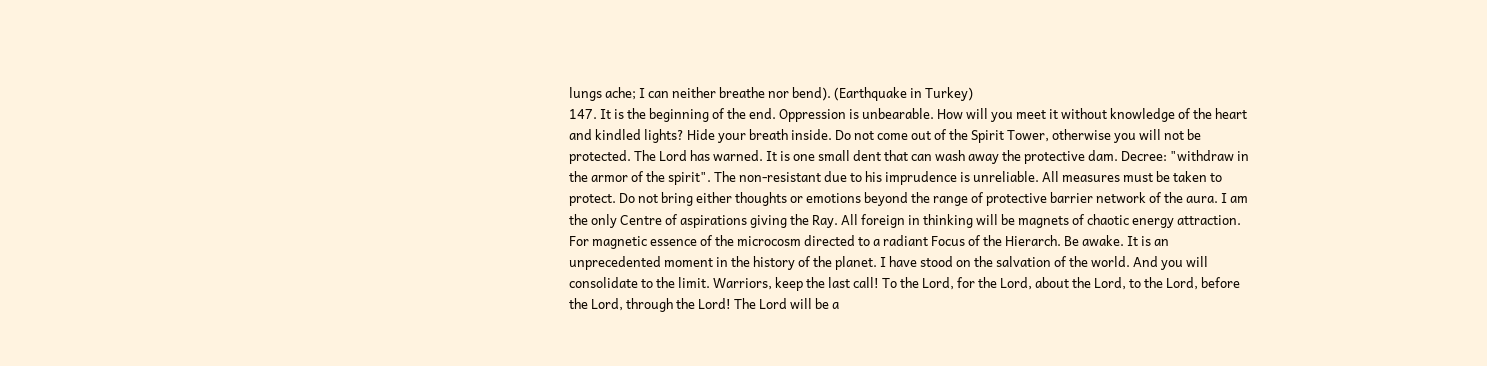lungs ache; I can neither breathe nor bend). (Earthquake in Turkey)
147. It is the beginning of the end. Oppression is unbearable. How will you meet it without knowledge of the heart and kindled lights? Hide your breath inside. Do not come out of the Spirit Tower, otherwise you will not be protected. The Lord has warned. It is one small dent that can wash away the protective dam. Decree: "withdraw in the armor of the spirit". The non-resistant due to his imprudence is unreliable. All measures must be taken to protect. Do not bring either thoughts or emotions beyond the range of protective barrier network of the aura. I am the only Centre of aspirations giving the Ray. All foreign in thinking will be magnets of chaotic energy attraction. For magnetic essence of the microcosm directed to a radiant Focus of the Hierarch. Be awake. It is an unprecedented moment in the history of the planet. I have stood on the salvation of the world. And you will consolidate to the limit. Warriors, keep the last call! To the Lord, for the Lord, about the Lord, to the Lord, before the Lord, through the Lord! The Lord will be a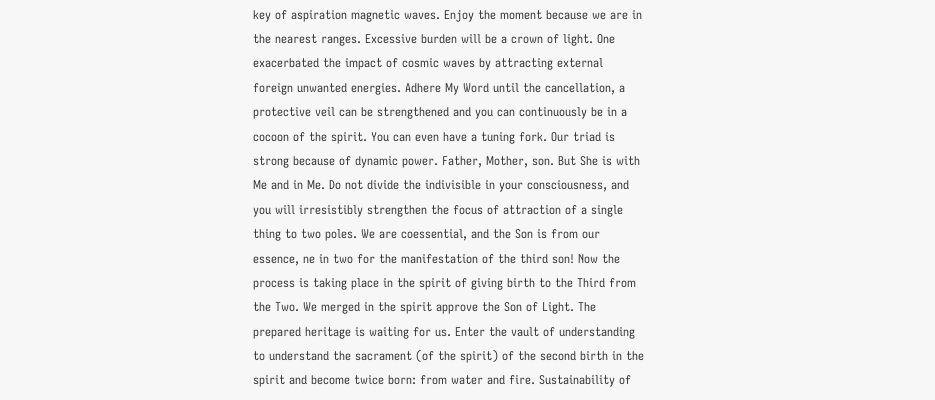key of aspiration magnetic waves. Enjoy the moment because we are in the nearest ranges. Excessive burden will be a crown of light. One exacerbated the impact of cosmic waves by attracting external foreign unwanted energies. Adhere My Word until the cancellation, a protective veil can be strengthened and you can continuously be in a cocoon of the spirit. You can even have a tuning fork. Our triad is strong because of dynamic power. Father, Mother, son. But She is with Me and in Me. Do not divide the indivisible in your consciousness, and you will irresistibly strengthen the focus of attraction of a single thing to two poles. We are coessential, and the Son is from our essence, ne in two for the manifestation of the third son! Now the process is taking place in the spirit of giving birth to the Third from the Two. We merged in the spirit approve the Son of Light. The prepared heritage is waiting for us. Enter the vault of understanding to understand the sacrament (of the spirit) of the second birth in the spirit and become twice born: from water and fire. Sustainability of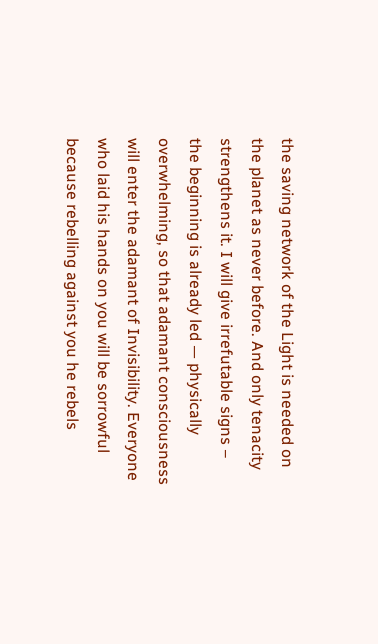the saving network of the Light is needed on the planet as never before. And only tenacity strengthens it. I will give irrefutable signs – the beginning is already led — physically overwhelming, so that adamant consciousness will enter the adamant of Invisibility. Everyone who laid his hands on you will be sorrowful because rebelling against you he rebels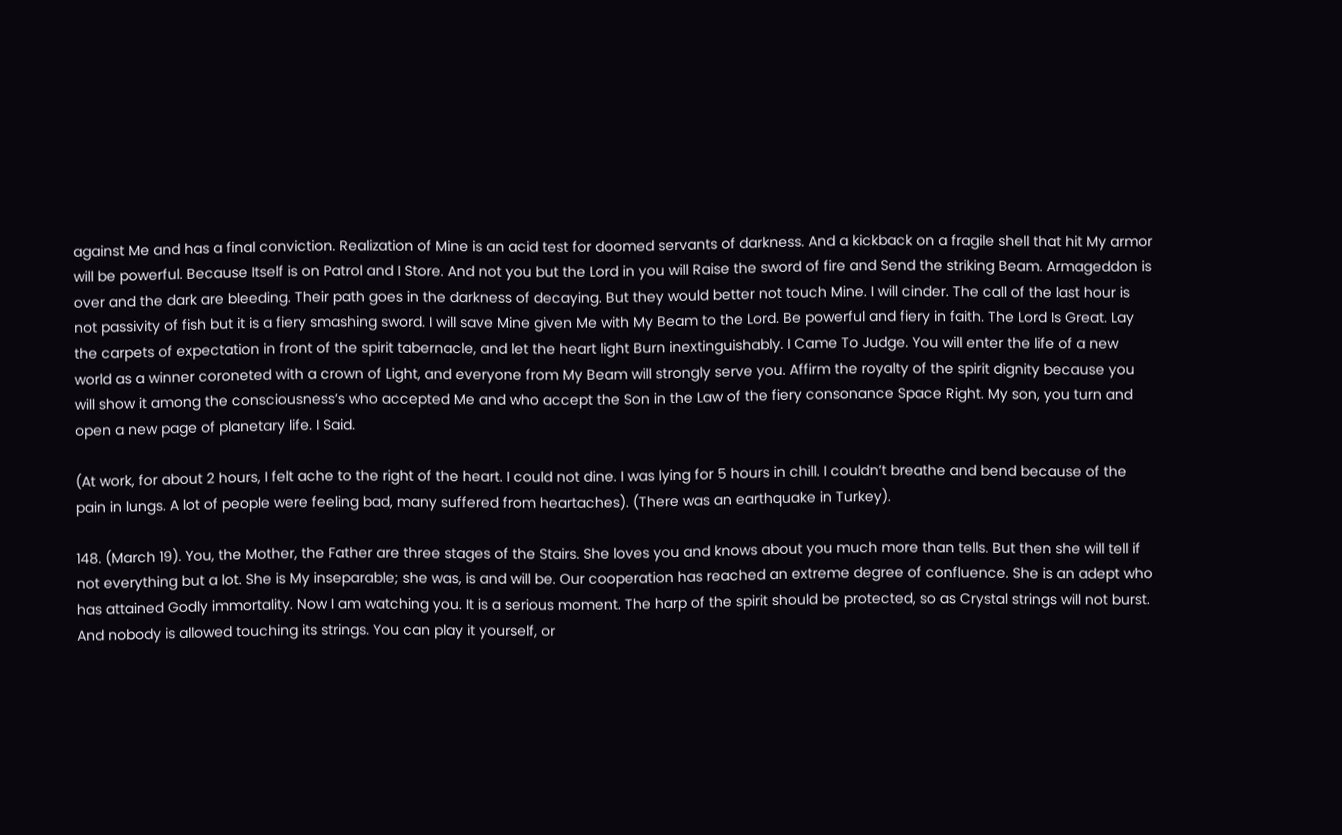against Me and has a final conviction. Realization of Mine is an acid test for doomed servants of darkness. And a kickback on a fragile shell that hit My armor will be powerful. Because Itself is on Patrol and I Store. And not you but the Lord in you will Raise the sword of fire and Send the striking Beam. Armageddon is over and the dark are bleeding. Their path goes in the darkness of decaying. But they would better not touch Mine. I will cinder. The call of the last hour is not passivity of fish but it is a fiery smashing sword. I will save Mine given Me with My Beam to the Lord. Be powerful and fiery in faith. The Lord Is Great. Lay the carpets of expectation in front of the spirit tabernacle, and let the heart light Burn inextinguishably. I Came To Judge. You will enter the life of a new world as a winner coroneted with a crown of Light, and everyone from My Beam will strongly serve you. Affirm the royalty of the spirit dignity because you will show it among the consciousness’s who accepted Me and who accept the Son in the Law of the fiery consonance Space Right. My son, you turn and open a new page of planetary life. I Said.

(At work, for about 2 hours, I felt ache to the right of the heart. I could not dine. I was lying for 5 hours in chill. I couldn’t breathe and bend because of the pain in lungs. A lot of people were feeling bad, many suffered from heartaches). (There was an earthquake in Turkey).

148. (March 19). You, the Mother, the Father are three stages of the Stairs. She loves you and knows about you much more than tells. But then she will tell if not everything but a lot. She is My inseparable; she was, is and will be. Our cooperation has reached an extreme degree of confluence. She is an adept who has attained Godly immortality. Now I am watching you. It is a serious moment. The harp of the spirit should be protected, so as Crystal strings will not burst. And nobody is allowed touching its strings. You can play it yourself, or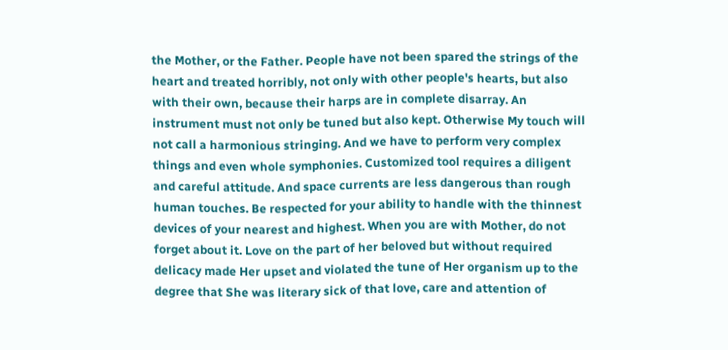the Mother, or the Father. People have not been spared the strings of the heart and treated horribly, not only with other people's hearts, but also with their own, because their harps are in complete disarray. An instrument must not only be tuned but also kept. Otherwise My touch will not call a harmonious stringing. And we have to perform very complex things and even whole symphonies. Customized tool requires a diligent and careful attitude. And space currents are less dangerous than rough human touches. Be respected for your ability to handle with the thinnest devices of your nearest and highest. When you are with Mother, do not forget about it. Love on the part of her beloved but without required delicacy made Her upset and violated the tune of Her organism up to the degree that She was literary sick of that love, care and attention of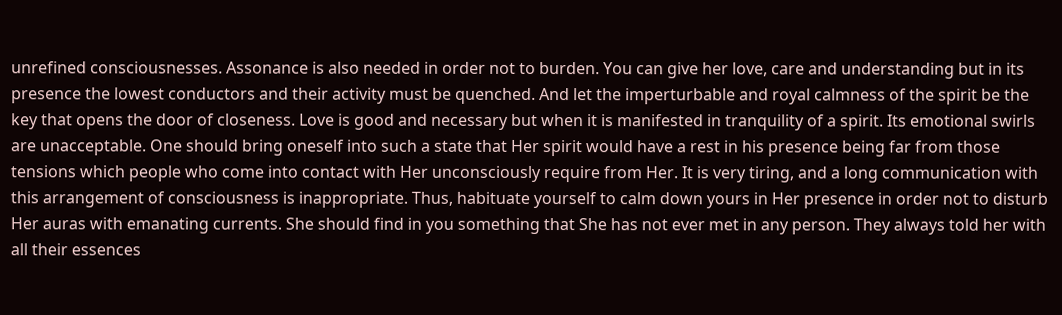unrefined consciousnesses. Assonance is also needed in order not to burden. You can give her love, care and understanding but in its presence the lowest conductors and their activity must be quenched. And let the imperturbable and royal calmness of the spirit be the key that opens the door of closeness. Love is good and necessary but when it is manifested in tranquility of a spirit. Its emotional swirls are unacceptable. One should bring oneself into such a state that Her spirit would have a rest in his presence being far from those tensions which people who come into contact with Her unconsciously require from Her. It is very tiring, and a long communication with this arrangement of consciousness is inappropriate. Thus, habituate yourself to calm down yours in Her presence in order not to disturb Her auras with emanating currents. She should find in you something that She has not ever met in any person. They always told her with all their essences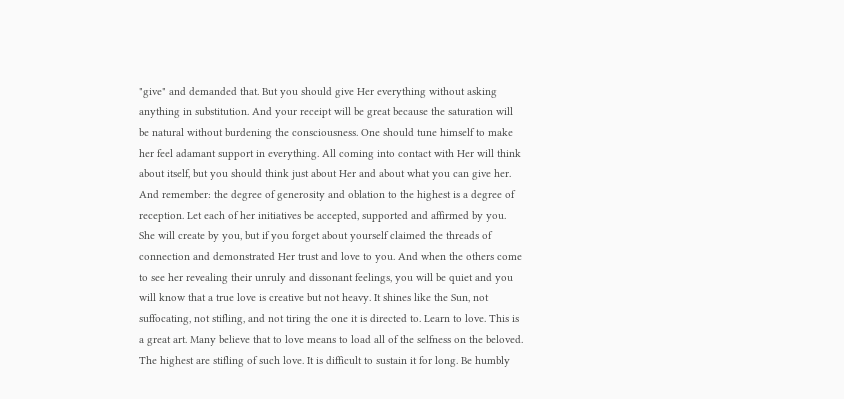"give" and demanded that. But you should give Her everything without asking anything in substitution. And your receipt will be great because the saturation will be natural without burdening the consciousness. One should tune himself to make her feel adamant support in everything. All coming into contact with Her will think about itself, but you should think just about Her and about what you can give her. And remember: the degree of generosity and oblation to the highest is a degree of reception. Let each of her initiatives be accepted, supported and affirmed by you. She will create by you, but if you forget about yourself claimed the threads of connection and demonstrated Her trust and love to you. And when the others come to see her revealing their unruly and dissonant feelings, you will be quiet and you will know that a true love is creative but not heavy. It shines like the Sun, not suffocating, not stifling, and not tiring the one it is directed to. Learn to love. This is a great art. Many believe that to love means to load all of the selfness on the beloved. The highest are stifling of such love. It is difficult to sustain it for long. Be humbly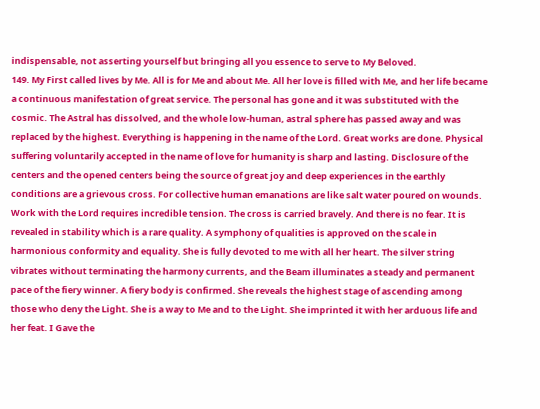indispensable, not asserting yourself but bringing all you essence to serve to My Beloved.
149. My First called lives by Me. All is for Me and about Me. All her love is filled with Me, and her life became a continuous manifestation of great service. The personal has gone and it was substituted with the cosmic. The Astral has dissolved, and the whole low-human, astral sphere has passed away and was replaced by the highest. Everything is happening in the name of the Lord. Great works are done. Physical suffering voluntarily accepted in the name of love for humanity is sharp and lasting. Disclosure of the centers and the opened centers being the source of great joy and deep experiences in the earthly conditions are a grievous cross. For collective human emanations are like salt water poured on wounds. Work with the Lord requires incredible tension. The cross is carried bravely. And there is no fear. It is revealed in stability which is a rare quality. A symphony of qualities is approved on the scale in harmonious conformity and equality. She is fully devoted to me with all her heart. The silver string vibrates without terminating the harmony currents, and the Beam illuminates a steady and permanent pace of the fiery winner. A fiery body is confirmed. She reveals the highest stage of ascending among those who deny the Light. She is a way to Me and to the Light. She imprinted it with her arduous life and her feat. I Gave the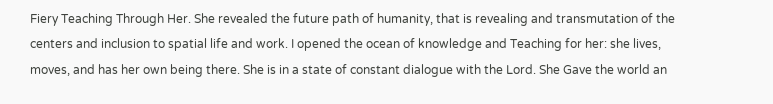Fiery Teaching Through Her. She revealed the future path of humanity, that is revealing and transmutation of the centers and inclusion to spatial life and work. I opened the ocean of knowledge and Teaching for her: she lives, moves, and has her own being there. She is in a state of constant dialogue with the Lord. She Gave the world an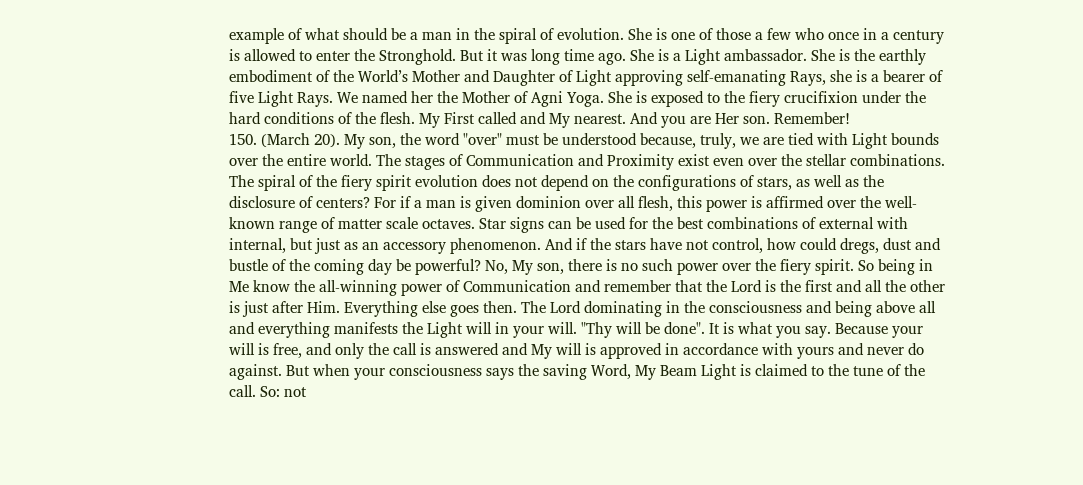example of what should be a man in the spiral of evolution. She is one of those a few who once in a century is allowed to enter the Stronghold. But it was long time ago. She is a Light ambassador. She is the earthly embodiment of the World’s Mother and Daughter of Light approving self-emanating Rays, she is a bearer of five Light Rays. We named her the Mother of Agni Yoga. She is exposed to the fiery crucifixion under the hard conditions of the flesh. My First called and My nearest. And you are Her son. Remember!
150. (March 20). My son, the word "over" must be understood because, truly, we are tied with Light bounds over the entire world. The stages of Communication and Proximity exist even over the stellar combinations. The spiral of the fiery spirit evolution does not depend on the configurations of stars, as well as the disclosure of centers? For if a man is given dominion over all flesh, this power is affirmed over the well-known range of matter scale octaves. Star signs can be used for the best combinations of external with internal, but just as an accessory phenomenon. And if the stars have not control, how could dregs, dust and bustle of the coming day be powerful? No, My son, there is no such power over the fiery spirit. So being in Me know the all-winning power of Communication and remember that the Lord is the first and all the other is just after Him. Everything else goes then. The Lord dominating in the consciousness and being above all and everything manifests the Light will in your will. "Thy will be done". It is what you say. Because your will is free, and only the call is answered and My will is approved in accordance with yours and never do against. But when your consciousness says the saving Word, My Beam Light is claimed to the tune of the call. So: not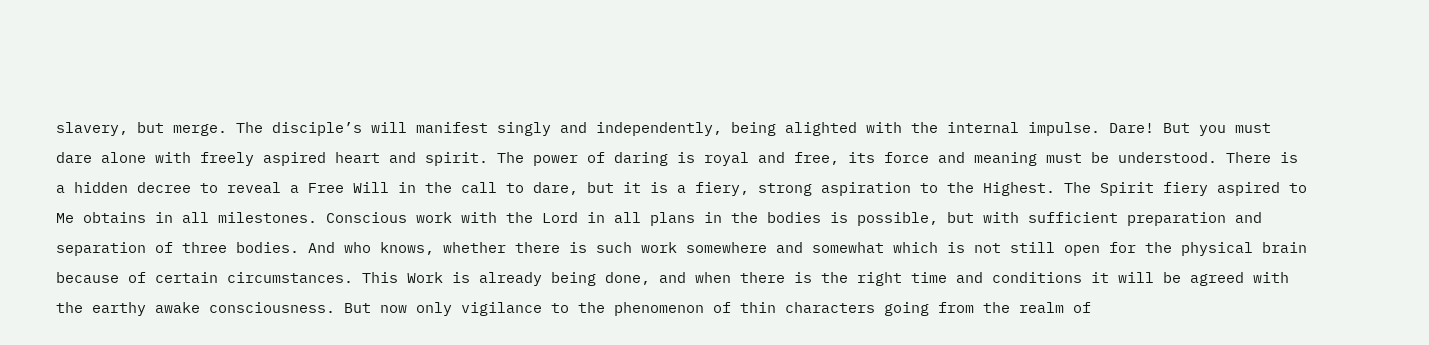slavery, but merge. The disciple’s will manifest singly and independently, being alighted with the internal impulse. Dare! But you must dare alone with freely aspired heart and spirit. The power of daring is royal and free, its force and meaning must be understood. There is a hidden decree to reveal a Free Will in the call to dare, but it is a fiery, strong aspiration to the Highest. The Spirit fiery aspired to Me obtains in all milestones. Conscious work with the Lord in all plans in the bodies is possible, but with sufficient preparation and separation of three bodies. And who knows, whether there is such work somewhere and somewhat which is not still open for the physical brain because of certain circumstances. This Work is already being done, and when there is the right time and conditions it will be agreed with the earthy awake consciousness. But now only vigilance to the phenomenon of thin characters going from the realm of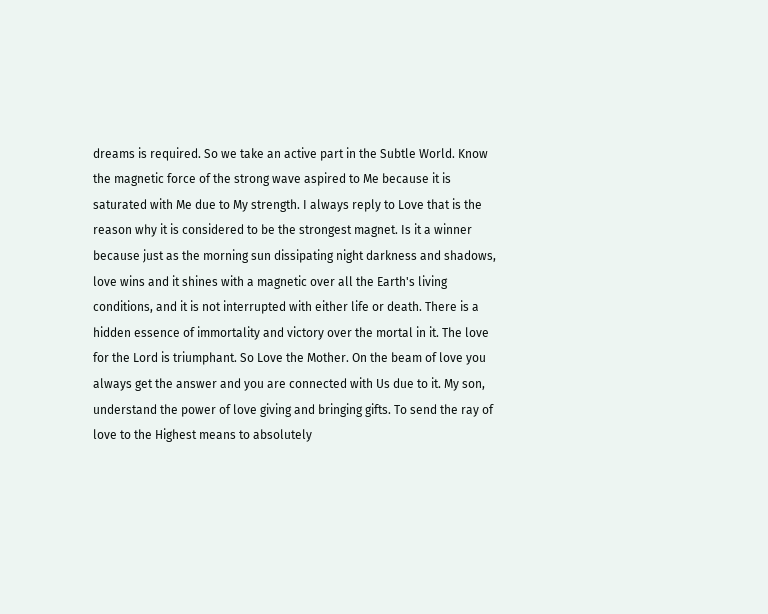dreams is required. So we take an active part in the Subtle World. Know the magnetic force of the strong wave aspired to Me because it is saturated with Me due to My strength. I always reply to Love that is the reason why it is considered to be the strongest magnet. Is it a winner because just as the morning sun dissipating night darkness and shadows, love wins and it shines with a magnetic over all the Earth's living conditions, and it is not interrupted with either life or death. There is a hidden essence of immortality and victory over the mortal in it. The love for the Lord is triumphant. So Love the Mother. On the beam of love you always get the answer and you are connected with Us due to it. My son, understand the power of love giving and bringing gifts. To send the ray of love to the Highest means to absolutely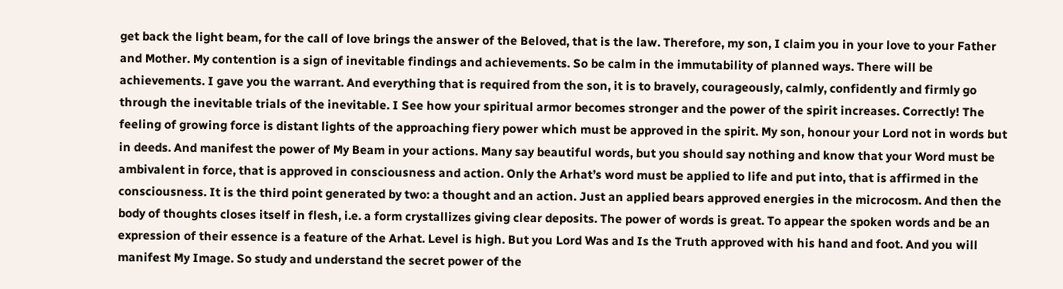get back the light beam, for the call of love brings the answer of the Beloved, that is the law. Therefore, my son, I claim you in your love to your Father and Mother. My contention is a sign of inevitable findings and achievements. So be calm in the immutability of planned ways. There will be achievements. I gave you the warrant. And everything that is required from the son, it is to bravely, courageously, calmly, confidently and firmly go through the inevitable trials of the inevitable. I See how your spiritual armor becomes stronger and the power of the spirit increases. Correctly! The feeling of growing force is distant lights of the approaching fiery power which must be approved in the spirit. My son, honour your Lord not in words but in deeds. And manifest the power of My Beam in your actions. Many say beautiful words, but you should say nothing and know that your Word must be ambivalent in force, that is approved in consciousness and action. Only the Arhat’s word must be applied to life and put into, that is affirmed in the consciousness. It is the third point generated by two: a thought and an action. Just an applied bears approved energies in the microcosm. And then the body of thoughts closes itself in flesh, i.e. a form crystallizes giving clear deposits. The power of words is great. To appear the spoken words and be an expression of their essence is a feature of the Arhat. Level is high. But you Lord Was and Is the Truth approved with his hand and foot. And you will manifest My Image. So study and understand the secret power of the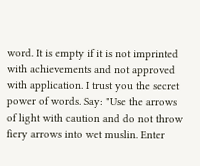word. It is empty if it is not imprinted with achievements and not approved with application. I trust you the secret power of words. Say: "Use the arrows of light with caution and do not throw fiery arrows into wet muslin. Enter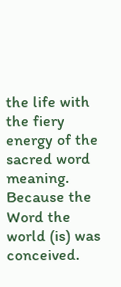the life with the fiery energy of the sacred word meaning. Because the Word the world (is) was conceived.